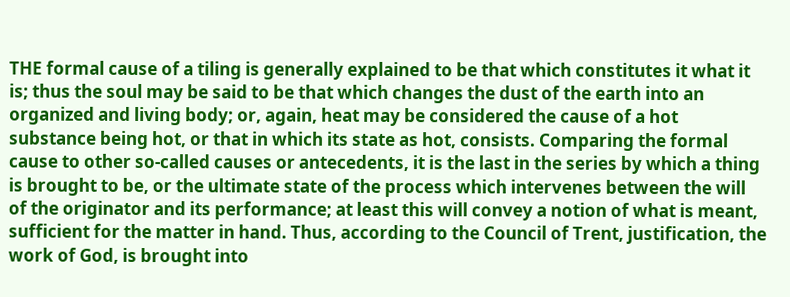THE formal cause of a tiling is generally explained to be that which constitutes it what it is; thus the soul may be said to be that which changes the dust of the earth into an organized and living body; or, again, heat may be considered the cause of a hot substance being hot, or that in which its state as hot, consists. Comparing the formal cause to other so-called causes or antecedents, it is the last in the series by which a thing is brought to be, or the ultimate state of the process which intervenes between the will of the originator and its performance; at least this will convey a notion of what is meant, sufficient for the matter in hand. Thus, according to the Council of Trent, justification, the work of God, is brought into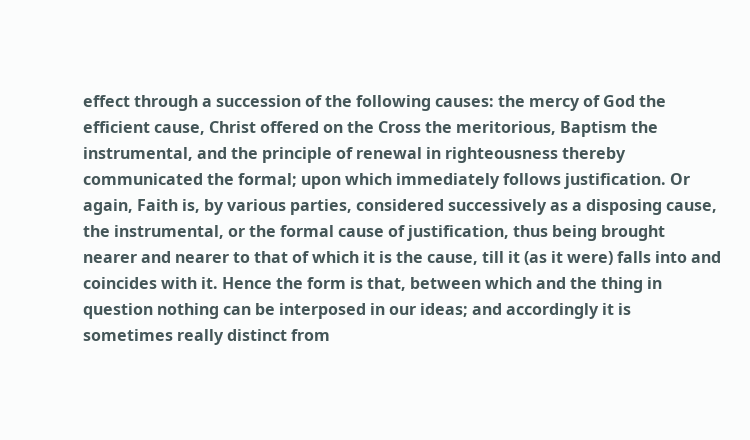effect through a succession of the following causes: the mercy of God the efficient cause, Christ offered on the Cross the meritorious, Baptism the instrumental, and the principle of renewal in righteousness thereby communicated the formal; upon which immediately follows justification. Or again, Faith is, by various parties, considered successively as a disposing cause, the instrumental, or the formal cause of justification, thus being brought nearer and nearer to that of which it is the cause, till it (as it were) falls into and coincides with it. Hence the form is that, between which and the thing in question nothing can be interposed in our ideas; and accordingly it is sometimes really distinct from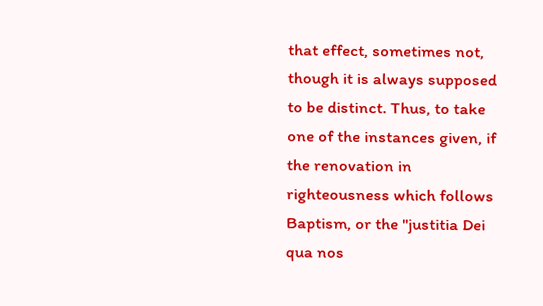that effect, sometimes not, though it is always supposed to be distinct. Thus, to take one of the instances given, if the renovation in righteousness which follows Baptism, or the "justitia Dei qua nos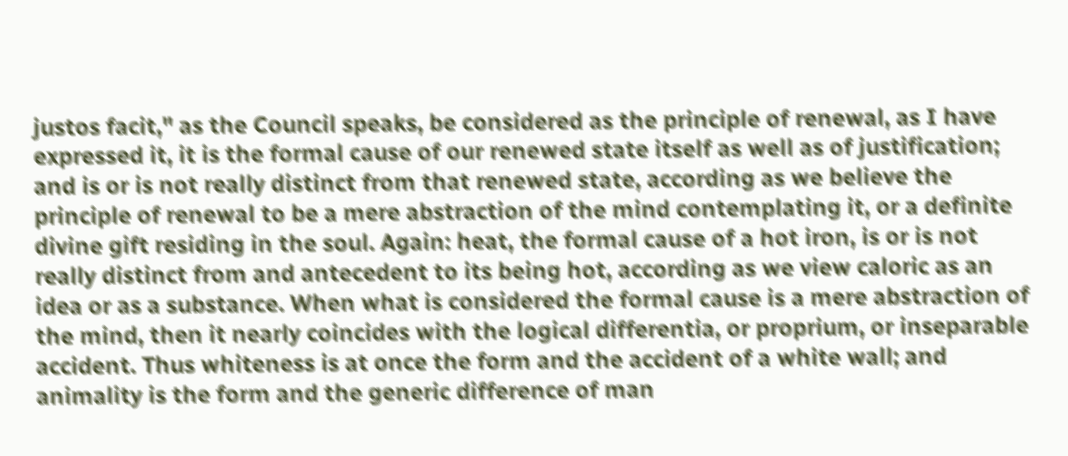justos facit," as the Council speaks, be considered as the principle of renewal, as I have expressed it, it is the formal cause of our renewed state itself as well as of justification; and is or is not really distinct from that renewed state, according as we believe the principle of renewal to be a mere abstraction of the mind contemplating it, or a definite divine gift residing in the soul. Again: heat, the formal cause of a hot iron, is or is not really distinct from and antecedent to its being hot, according as we view caloric as an idea or as a substance. When what is considered the formal cause is a mere abstraction of the mind, then it nearly coincides with the logical differentia, or proprium, or inseparable accident. Thus whiteness is at once the form and the accident of a white wall; and animality is the form and the generic difference of man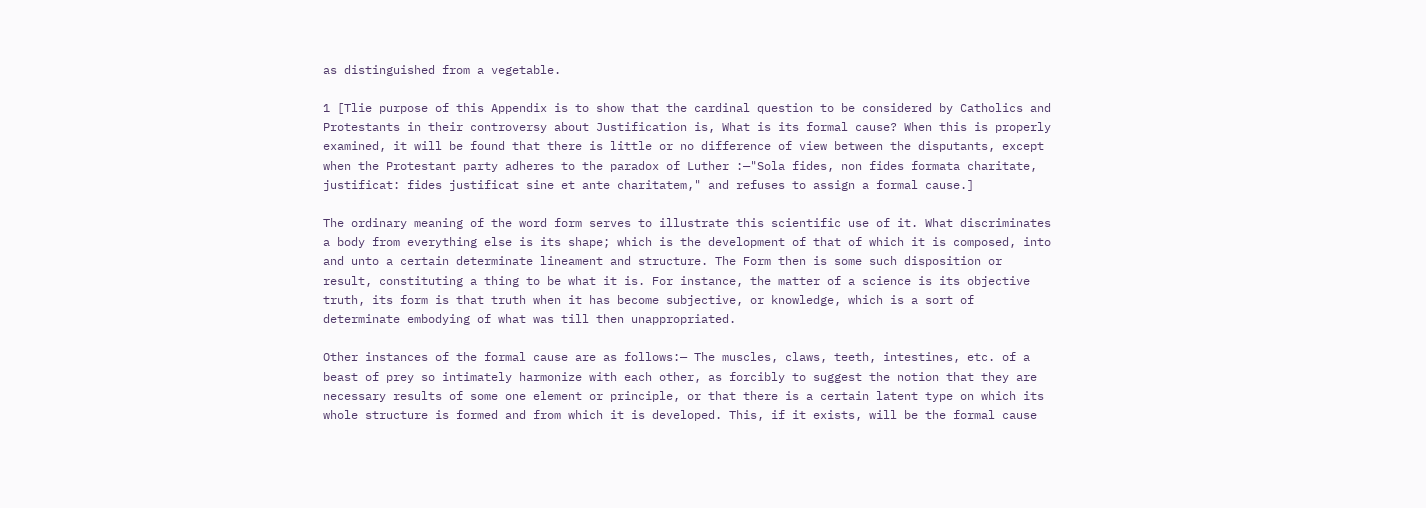as distinguished from a vegetable.

1 [Tlie purpose of this Appendix is to show that the cardinal question to be considered by Catholics and Protestants in their controversy about Justification is, What is its formal cause? When this is properly examined, it will be found that there is little or no difference of view between the disputants, except when the Protestant party adheres to the paradox of Luther :—"Sola fides, non fides formata charitate, justificat: fides justificat sine et ante charitatem," and refuses to assign a formal cause.]

The ordinary meaning of the word form serves to illustrate this scientific use of it. What discriminates a body from everything else is its shape; which is the development of that of which it is composed, into and unto a certain determinate lineament and structure. The Form then is some such disposition or result, constituting a thing to be what it is. For instance, the matter of a science is its objective truth, its form is that truth when it has become subjective, or knowledge, which is a sort of determinate embodying of what was till then unappropriated.

Other instances of the formal cause are as follows:— The muscles, claws, teeth, intestines, etc. of a beast of prey so intimately harmonize with each other, as forcibly to suggest the notion that they are necessary results of some one element or principle, or that there is a certain latent type on which its whole structure is formed and from which it is developed. This, if it exists, will be the formal cause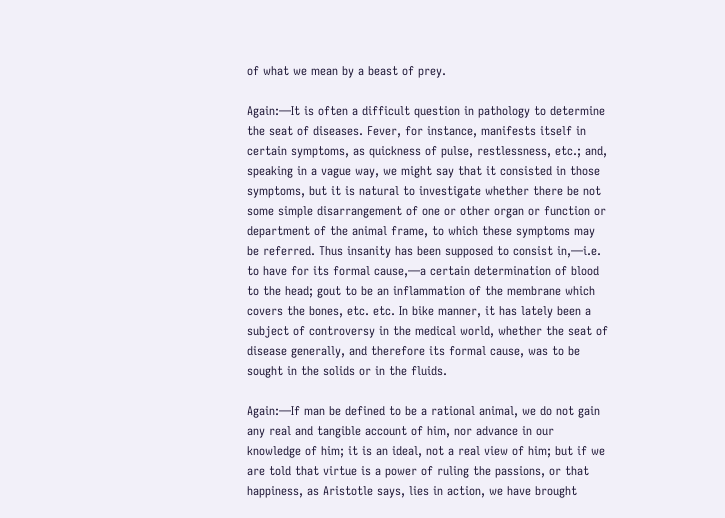of what we mean by a beast of prey.

Again:—It is often a difficult question in pathology to determine the seat of diseases. Fever, for instance, manifests itself in certain symptoms, as quickness of pulse, restlessness, etc.; and, speaking in a vague way, we might say that it consisted in those symptoms, but it is natural to investigate whether there be not some simple disarrangement of one or other organ or function or department of the animal frame, to which these symptoms may be referred. Thus insanity has been supposed to consist in,—i.e. to have for its formal cause,—a certain determination of blood to the head; gout to be an inflammation of the membrane which covers the bones, etc. etc. In bike manner, it has lately been a subject of controversy in the medical world, whether the seat of disease generally, and therefore its formal cause, was to be sought in the solids or in the fluids.

Again:—If man be defined to be a rational animal, we do not gain any real and tangible account of him, nor advance in our knowledge of him; it is an ideal, not a real view of him; but if we are told that virtue is a power of ruling the passions, or that happiness, as Aristotle says, lies in action, we have brought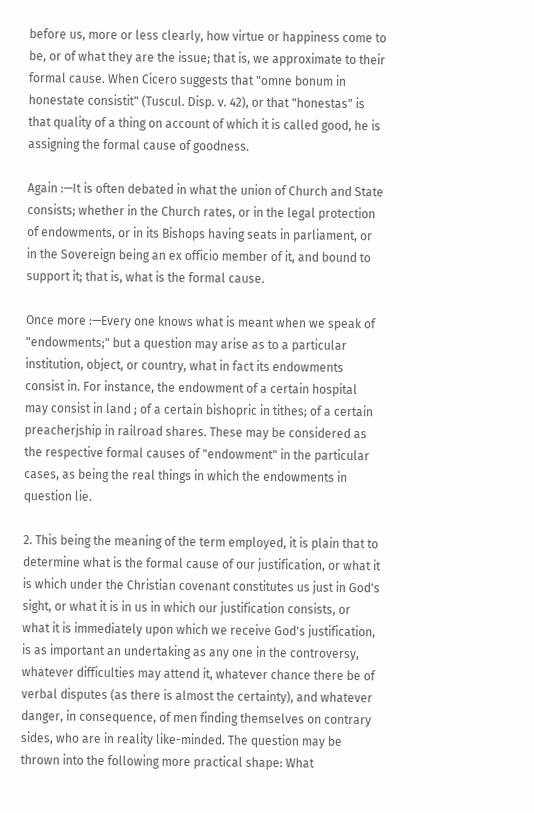before us, more or less clearly, how virtue or happiness come to be, or of what they are the issue; that is, we approximate to their formal cause. When Cicero suggests that "omne bonum in honestate consistit" (Tuscul. Disp. v. 42), or that "honestas" is that quality of a thing on account of which it is called good, he is assigning the formal cause of goodness.

Again :—It is often debated in what the union of Church and State consists; whether in the Church rates, or in the legal protection of endowments, or in its Bishops having seats in parliament, or in the Sovereign being an ex officio member of it, and bound to support it; that is, what is the formal cause.

Once more :—Every one knows what is meant when we speak of "endowments;" but a question may arise as to a particular institution, object, or country, what in fact its endowments consist in. For instance, the endowment of a certain hospital may consist in land ; of a certain bishopric in tithes; of a certain preacherjship in railroad shares. These may be considered as the respective formal causes of "endowment" in the particular cases, as being the real things in which the endowments in question lie.

2. This being the meaning of the term employed, it is plain that to determine what is the formal cause of our justification, or what it is which under the Christian covenant constitutes us just in God's sight, or what it is in us in which our justification consists, or what it is immediately upon which we receive God's justification, is as important an undertaking as any one in the controversy, whatever difficulties may attend it, whatever chance there be of verbal disputes (as there is almost the certainty), and whatever danger, in consequence, of men finding themselves on contrary sides, who are in reality like-minded. The question may be thrown into the following more practical shape: What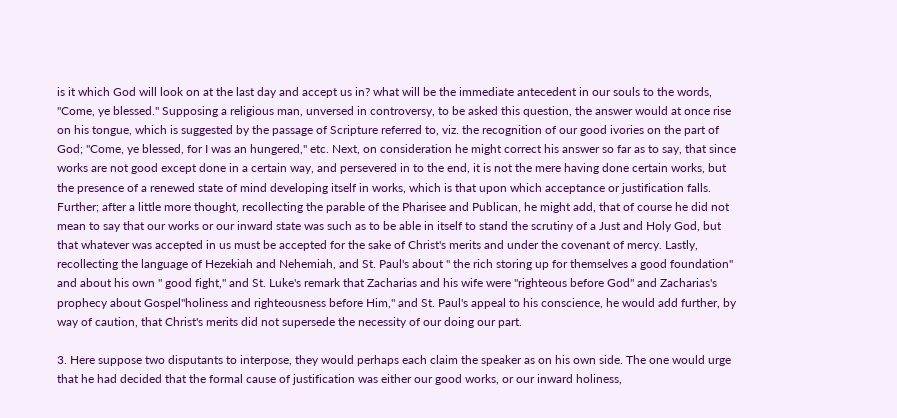is it which God will look on at the last day and accept us in? what will be the immediate antecedent in our souls to the words, "Come, ye blessed." Supposing a religious man, unversed in controversy, to be asked this question, the answer would at once rise on his tongue, which is suggested by the passage of Scripture referred to, viz. the recognition of our good ivories on the part of God; "Come, ye blessed, for I was an hungered," etc. Next, on consideration he might correct his answer so far as to say, that since works are not good except done in a certain way, and persevered in to the end, it is not the mere having done certain works, but the presence of a renewed state of mind developing itself in works, which is that upon which acceptance or justification falls. Further; after a little more thought, recollecting the parable of the Pharisee and Publican, he might add, that of course he did not mean to say that our works or our inward state was such as to be able in itself to stand the scrutiny of a Just and Holy God, but that whatever was accepted in us must be accepted for the sake of Christ's merits and under the covenant of mercy. Lastly, recollecting the language of Hezekiah and Nehemiah, and St. Paul's about " the rich storing up for themselves a good foundation" and about his own " good fight," and St. Luke's remark that Zacharias and his wife were "righteous before God" and Zacharias's prophecy about Gospel"holiness and righteousness before Him," and St. Paul's appeal to his conscience, he would add further, by way of caution, that Christ's merits did not supersede the necessity of our doing our part.

3. Here suppose two disputants to interpose, they would perhaps each claim the speaker as on his own side. The one would urge that he had decided that the formal cause of justification was either our good works, or our inward holiness,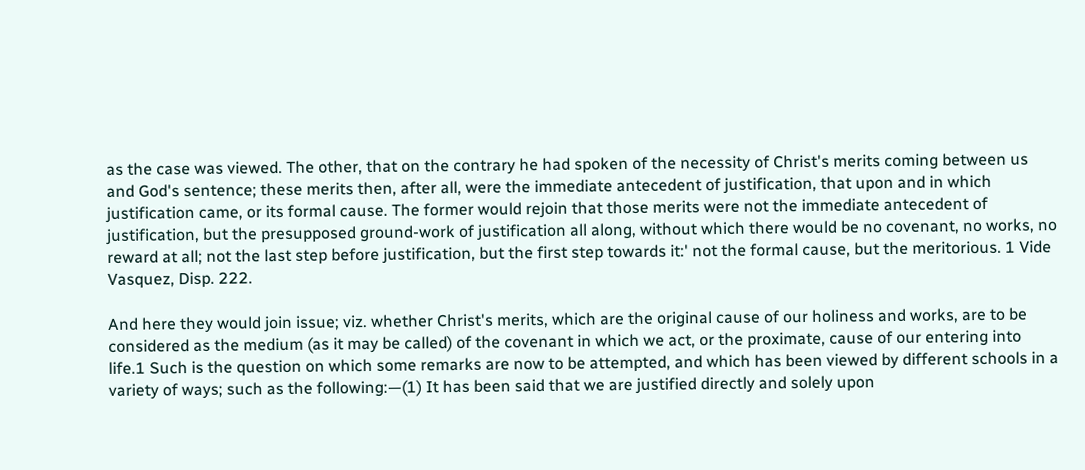as the case was viewed. The other, that on the contrary he had spoken of the necessity of Christ's merits coming between us and God's sentence; these merits then, after all, were the immediate antecedent of justification, that upon and in which justification came, or its formal cause. The former would rejoin that those merits were not the immediate antecedent of justification, but the presupposed ground-work of justification all along, without which there would be no covenant, no works, no reward at all; not the last step before justification, but the first step towards it:' not the formal cause, but the meritorious. 1 Vide Vasquez, Disp. 222.

And here they would join issue; viz. whether Christ's merits, which are the original cause of our holiness and works, are to be considered as the medium (as it may be called) of the covenant in which we act, or the proximate, cause of our entering into life.1 Such is the question on which some remarks are now to be attempted, and which has been viewed by different schools in a variety of ways; such as the following:—(1) It has been said that we are justified directly and solely upon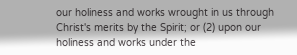our holiness and works wrought in us through Christ's merits by the Spirit; or (2) upon our holiness and works under the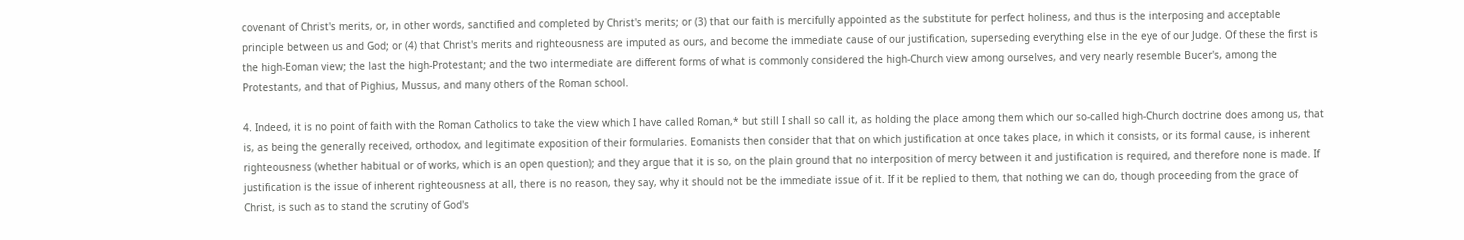covenant of Christ's merits, or, in other words, sanctified and completed by Christ's merits; or (3) that our faith is mercifully appointed as the substitute for perfect holiness, and thus is the interposing and acceptable principle between us and God; or (4) that Christ's merits and righteousness are imputed as ours, and become the immediate cause of our justification, superseding everything else in the eye of our Judge. Of these the first is the high-Eoman view; the last the high-Protestant; and the two intermediate are different forms of what is commonly considered the high-Church view among ourselves, and very nearly resemble Bucer's, among the Protestants, and that of Pighius, Mussus, and many others of the Roman school.

4. Indeed, it is no point of faith with the Roman Catholics to take the view which I have called Roman,* but still I shall so call it, as holding the place among them which our so-called high-Church doctrine does among us, that is, as being the generally received, orthodox, and legitimate exposition of their formularies. Eomanists then consider that that on which justification at once takes place, in which it consists, or its formal cause, is inherent righteousness (whether habitual or of works, which is an open question); and they argue that it is so, on the plain ground that no interposition of mercy between it and justification is required, and therefore none is made. If justification is the issue of inherent righteousness at all, there is no reason, they say, why it should not be the immediate issue of it. If it be replied to them, that nothing we can do, though proceeding from the grace of Christ, is such as to stand the scrutiny of God's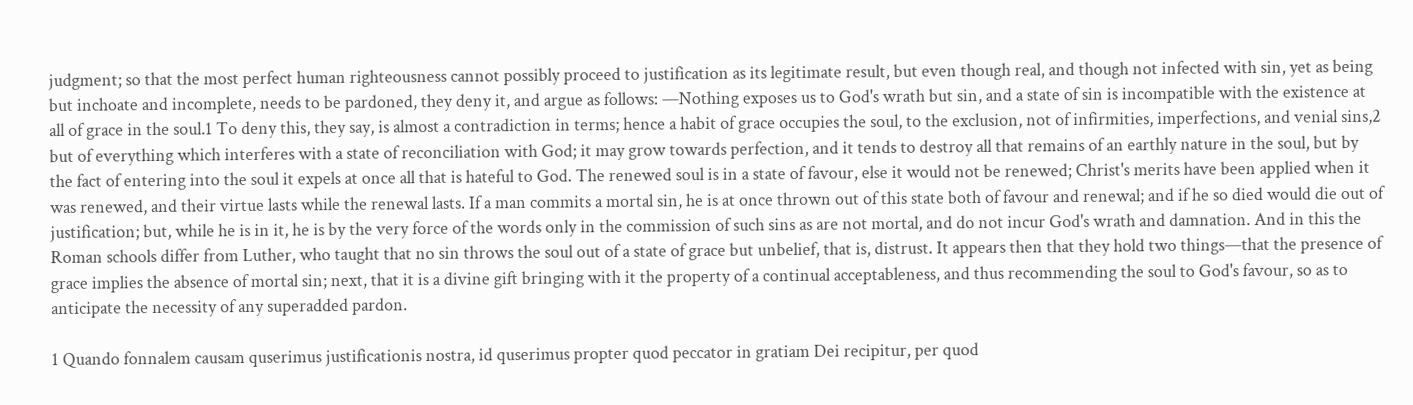judgment; so that the most perfect human righteousness cannot possibly proceed to justification as its legitimate result, but even though real, and though not infected with sin, yet as being but inchoate and incomplete, needs to be pardoned, they deny it, and argue as follows: —Nothing exposes us to God's wrath but sin, and a state of sin is incompatible with the existence at all of grace in the soul.1 To deny this, they say, is almost a contradiction in terms; hence a habit of grace occupies the soul, to the exclusion, not of infirmities, imperfections, and venial sins,2 but of everything which interferes with a state of reconciliation with God; it may grow towards perfection, and it tends to destroy all that remains of an earthly nature in the soul, but by the fact of entering into the soul it expels at once all that is hateful to God. The renewed soul is in a state of favour, else it would not be renewed; Christ's merits have been applied when it was renewed, and their virtue lasts while the renewal lasts. If a man commits a mortal sin, he is at once thrown out of this state both of favour and renewal; and if he so died would die out of justification; but, while he is in it, he is by the very force of the words only in the commission of such sins as are not mortal, and do not incur God's wrath and damnation. And in this the Roman schools differ from Luther, who taught that no sin throws the soul out of a state of grace but unbelief, that is, distrust. It appears then that they hold two things—that the presence of grace implies the absence of mortal sin; next, that it is a divine gift bringing with it the property of a continual acceptableness, and thus recommending the soul to God's favour, so as to anticipate the necessity of any superadded pardon.

1 Quando fonnalem causam quserimus justificationis nostra, id quserimus propter quod peccator in gratiam Dei recipitur, per quod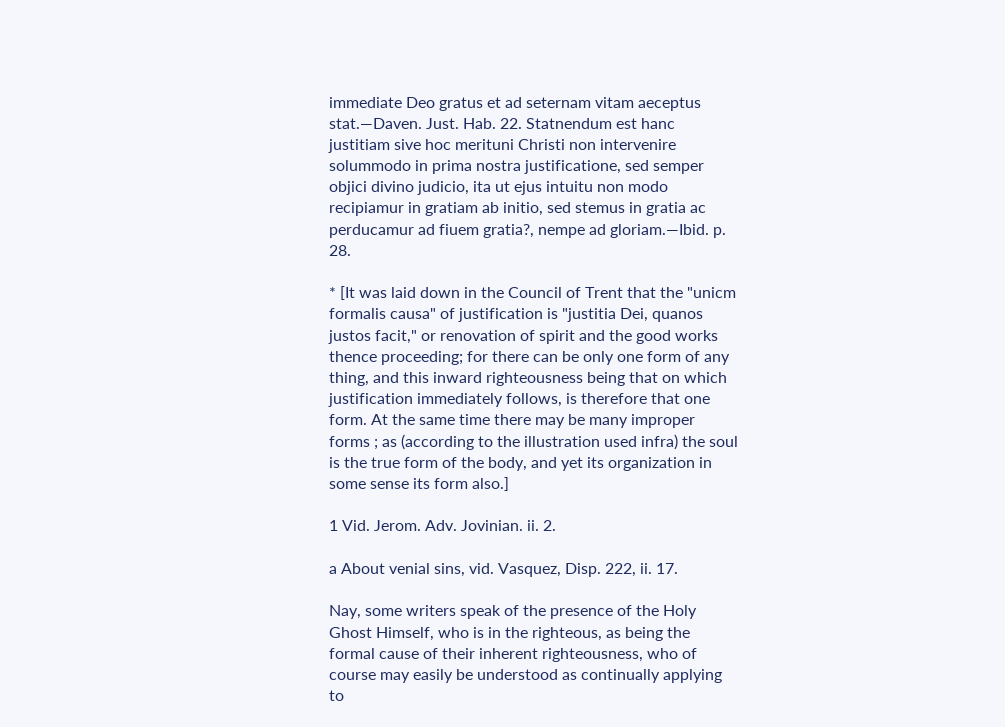immediate Deo gratus et ad seternam vitam aeceptus stat.—Daven. Just. Hab. 22. Statnendum est hanc justitiam sive hoc merituni Christi non intervenire solummodo in prima nostra justificatione, sed semper objici divino judicio, ita ut ejus intuitu non modo recipiamur in gratiam ab initio, sed stemus in gratia ac perducamur ad fiuem gratia?, nempe ad gloriam.—Ibid. p. 28.

* [It was laid down in the Council of Trent that the "unicm formalis causa" of justification is "justitia Dei, quanos justos facit," or renovation of spirit and the good works thence proceeding; for there can be only one form of any thing, and this inward righteousness being that on which justification immediately follows, is therefore that one form. At the same time there may be many improper forms ; as (according to the illustration used infra) the soul is the true form of the body, and yet its organization in some sense its form also.]

1 Vid. Jerom. Adv. Jovinian. ii. 2.

a About venial sins, vid. Vasquez, Disp. 222, ii. 17.

Nay, some writers speak of the presence of the Holy Ghost Himself, who is in the righteous, as being the formal cause of their inherent righteousness, who of course may easily be understood as continually applying to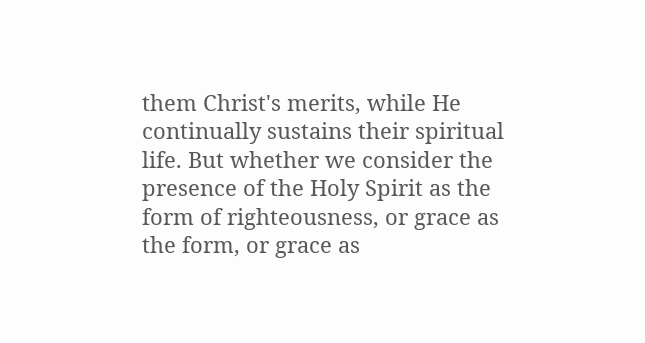them Christ's merits, while He continually sustains their spiritual life. But whether we consider the presence of the Holy Spirit as the form of righteousness, or grace as the form, or grace as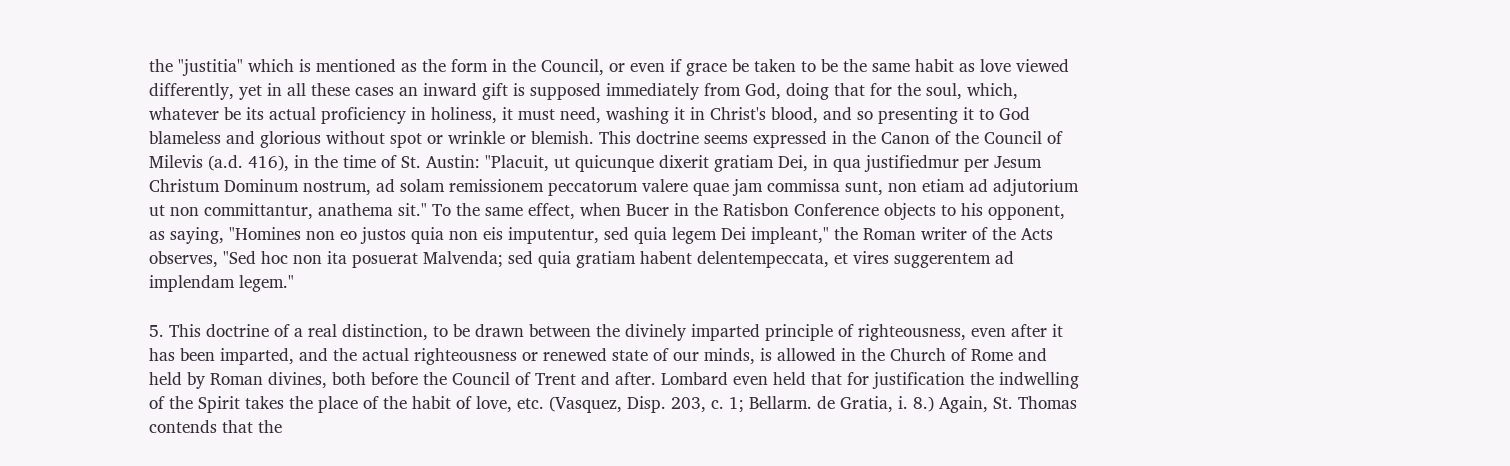the "justitia" which is mentioned as the form in the Council, or even if grace be taken to be the same habit as love viewed differently, yet in all these cases an inward gift is supposed immediately from God, doing that for the soul, which, whatever be its actual proficiency in holiness, it must need, washing it in Christ's blood, and so presenting it to God blameless and glorious without spot or wrinkle or blemish. This doctrine seems expressed in the Canon of the Council of Milevis (a.d. 416), in the time of St. Austin: "Placuit, ut quicunque dixerit gratiam Dei, in qua justifiedmur per Jesum Christum Dominum nostrum, ad solam remissionem peccatorum valere quae jam commissa sunt, non etiam ad adjutorium ut non committantur, anathema sit." To the same effect, when Bucer in the Ratisbon Conference objects to his opponent, as saying, "Homines non eo justos quia non eis imputentur, sed quia legem Dei impleant," the Roman writer of the Acts observes, "Sed hoc non ita posuerat Malvenda; sed quia gratiam habent delentempeccata, et vires suggerentem ad implendam legem."

5. This doctrine of a real distinction, to be drawn between the divinely imparted principle of righteousness, even after it has been imparted, and the actual righteousness or renewed state of our minds, is allowed in the Church of Rome and held by Roman divines, both before the Council of Trent and after. Lombard even held that for justification the indwelling of the Spirit takes the place of the habit of love, etc. (Vasquez, Disp. 203, c. 1; Bellarm. de Gratia, i. 8.) Again, St. Thomas contends that the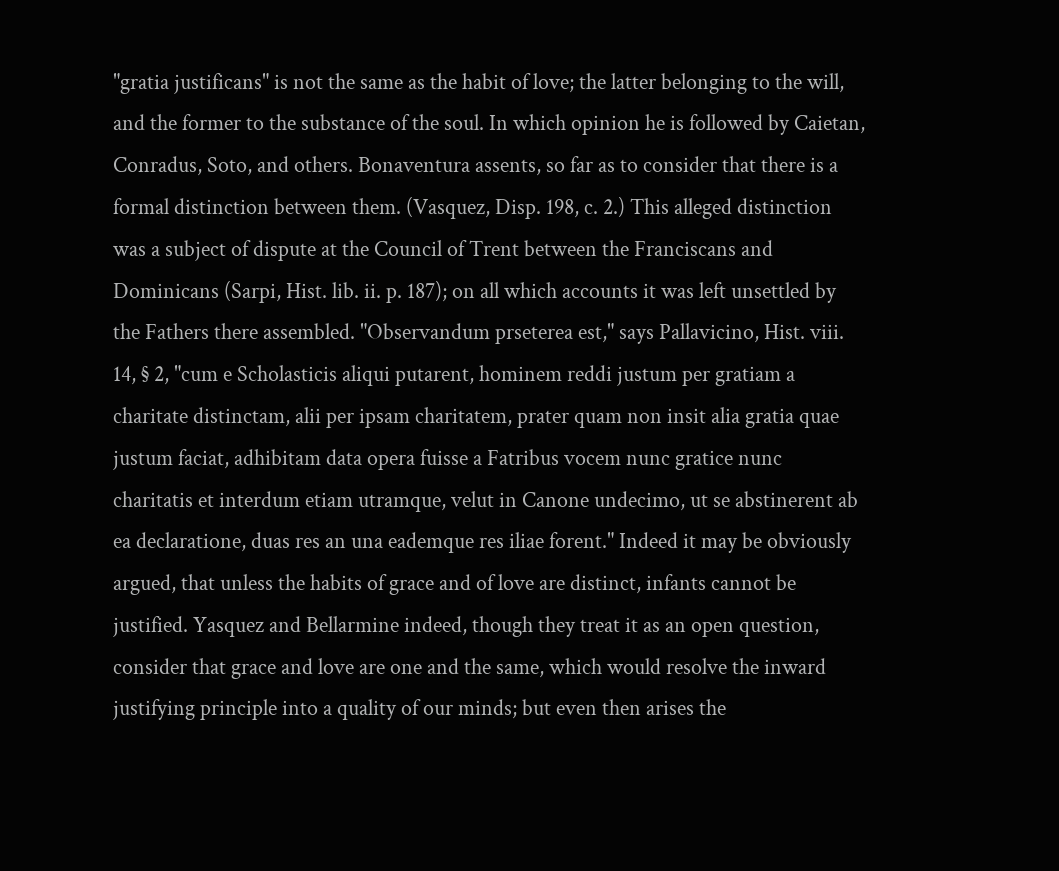"gratia justificans" is not the same as the habit of love; the latter belonging to the will, and the former to the substance of the soul. In which opinion he is followed by Caietan, Conradus, Soto, and others. Bonaventura assents, so far as to consider that there is a formal distinction between them. (Vasquez, Disp. 198, c. 2.) This alleged distinction was a subject of dispute at the Council of Trent between the Franciscans and Dominicans (Sarpi, Hist. lib. ii. p. 187); on all which accounts it was left unsettled by the Fathers there assembled. "Observandum prseterea est," says Pallavicino, Hist. viii. 14, § 2, "cum e Scholasticis aliqui putarent, hominem reddi justum per gratiam a charitate distinctam, alii per ipsam charitatem, prater quam non insit alia gratia quae justum faciat, adhibitam data opera fuisse a Fatribus vocem nunc gratice nunc charitatis et interdum etiam utramque, velut in Canone undecimo, ut se abstinerent ab ea declaratione, duas res an una eademque res iliae forent." Indeed it may be obviously argued, that unless the habits of grace and of love are distinct, infants cannot be justified. Yasquez and Bellarmine indeed, though they treat it as an open question, consider that grace and love are one and the same, which would resolve the inward justifying principle into a quality of our minds; but even then arises the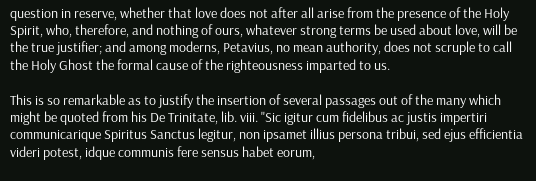question in reserve, whether that love does not after all arise from the presence of the Holy Spirit, who, therefore, and nothing of ours, whatever strong terms be used about love, will be the true justifier; and among moderns, Petavius, no mean authority, does not scruple to call the Holy Ghost the formal cause of the righteousness imparted to us.

This is so remarkable as to justify the insertion of several passages out of the many which might be quoted from his De Trinitate, lib. viii. "Sic igitur cum fidelibus ac justis impertiri communicarique Spiritus Sanctus legitur, non ipsamet illius persona tribui, sed ejus efficientia videri potest, idque communis fere sensus habet eorum,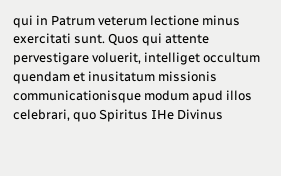qui in Patrum veterum lectione minus exercitati sunt. Quos qui attente pervestigare voluerit, intelliget occultum quendam et inusitatum missionis communicationisque modum apud illos celebrari, quo Spiritus IHe Divinus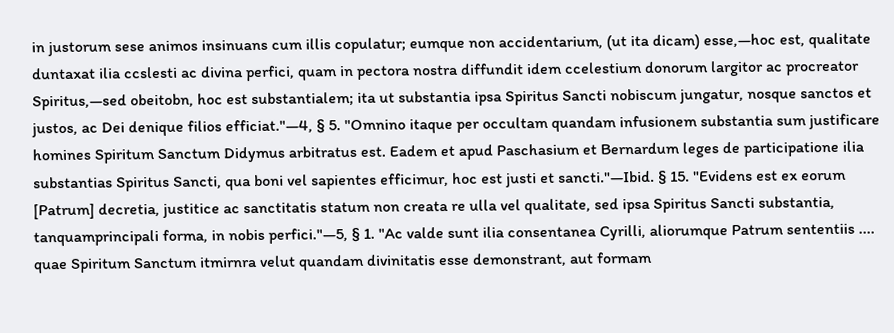in justorum sese animos insinuans cum illis copulatur; eumque non accidentarium, (ut ita dicam) esse,—hoc est, qualitate duntaxat ilia ccslesti ac divina perfici, quam in pectora nostra diffundit idem ccelestium donorum largitor ac procreator Spiritus,—sed obeitobn, hoc est substantialem; ita ut substantia ipsa Spiritus Sancti nobiscum jungatur, nosque sanctos et justos, ac Dei denique filios efficiat."—4, § 5. "Omnino itaque per occultam quandam infusionem substantia sum justificare homines Spiritum Sanctum Didymus arbitratus est. Eadem et apud Paschasium et Bernardum leges de participatione ilia substantias Spiritus Sancti, qua boni vel sapientes efficimur, hoc est justi et sancti."—Ibid. § 15. "Evidens est ex eorum [Patrum] decretia, justitice ac sanctitatis statum non creata re ulla vel qualitate, sed ipsa Spiritus Sancti substantia, tanquamprincipali forma, in nobis perfici."—5, § 1. "Ac valde sunt ilia consentanea Cyrilli, aliorumque Patrum sententiis .... quae Spiritum Sanctum itmirnra velut quandam divinitatis esse demonstrant, aut formam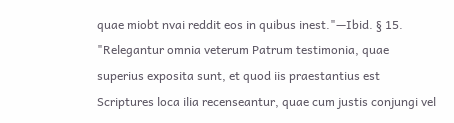quae miobt nvai reddit eos in quibus inest."—Ibid. § 15. "Relegantur omnia veterum Patrum testimonia, quae superius exposita sunt, et quod iis praestantius est Scriptures loca ilia recenseantur, quae cum justis conjungi vel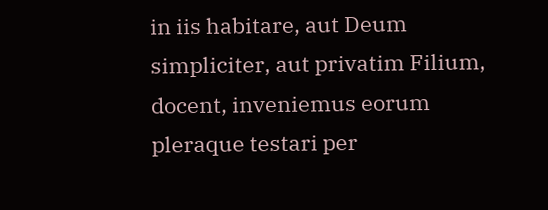in iis habitare, aut Deum simpliciter, aut privatim Filium, docent, inveniemus eorum pleraque testari per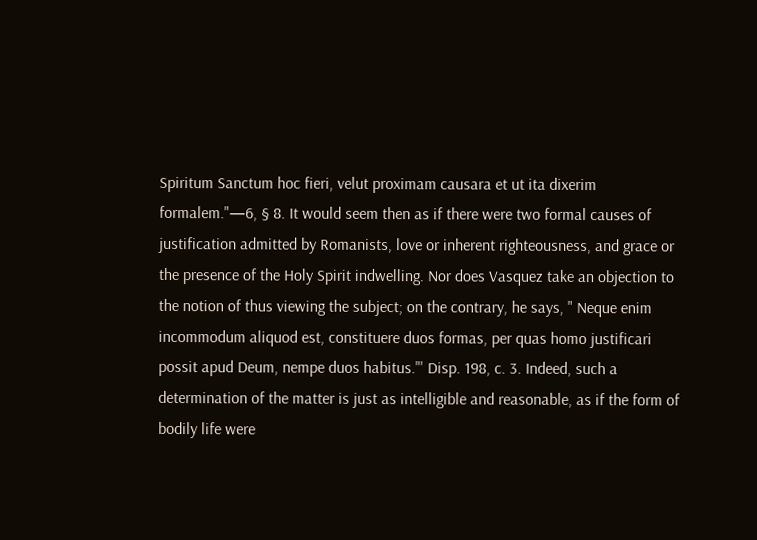Spiritum Sanctum hoc fieri, velut proximam causara et ut ita dixerim formalem."—6, § 8. It would seem then as if there were two formal causes of justification admitted by Romanists, love or inherent righteousness, and grace or the presence of the Holy Spirit indwelling. Nor does Vasquez take an objection to the notion of thus viewing the subject; on the contrary, he says, " Neque enim incommodum aliquod est, constituere duos formas, per quas homo justificari possit apud Deum, nempe duos habitus."' Disp. 198, c. 3. Indeed, such a determination of the matter is just as intelligible and reasonable, as if the form of bodily life were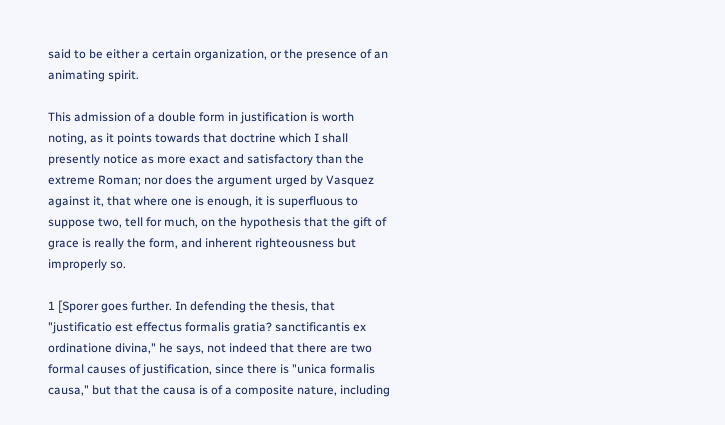said to be either a certain organization, or the presence of an animating spirit.

This admission of a double form in justification is worth noting, as it points towards that doctrine which I shall presently notice as more exact and satisfactory than the extreme Roman; nor does the argument urged by Vasquez against it, that where one is enough, it is superfluous to suppose two, tell for much, on the hypothesis that the gift of grace is really the form, and inherent righteousness but improperly so.

1 [Sporer goes further. In defending the thesis, that "justificatio est effectus formalis gratia? sanctificantis ex ordinatione divina," he says, not indeed that there are two formal causes of justification, since there is "unica formalis causa," but that the causa is of a composite nature, including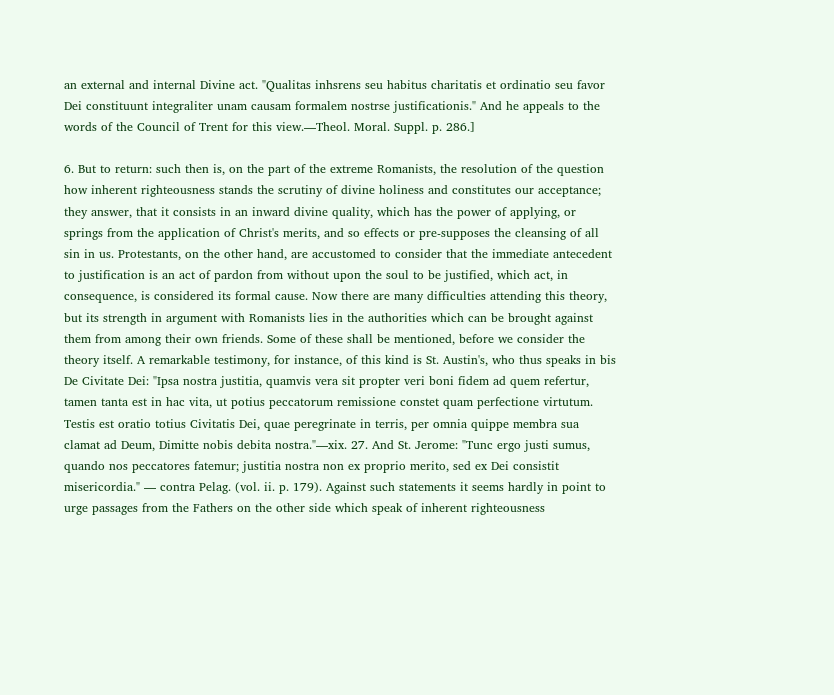an external and internal Divine act. "Qualitas inhsrens seu habitus charitatis et ordinatio seu favor Dei constituunt integraliter unam causam formalem nostrse justificationis." And he appeals to the words of the Council of Trent for this view.—Theol. Moral. Suppl. p. 286.]

6. But to return: such then is, on the part of the extreme Romanists, the resolution of the question how inherent righteousness stands the scrutiny of divine holiness and constitutes our acceptance; they answer, that it consists in an inward divine quality, which has the power of applying, or springs from the application of Christ's merits, and so effects or pre-supposes the cleansing of all sin in us. Protestants, on the other hand, are accustomed to consider that the immediate antecedent to justification is an act of pardon from without upon the soul to be justified, which act, in consequence, is considered its formal cause. Now there are many difficulties attending this theory, but its strength in argument with Romanists lies in the authorities which can be brought against them from among their own friends. Some of these shall be mentioned, before we consider the theory itself. A remarkable testimony, for instance, of this kind is St. Austin's, who thus speaks in bis De Civitate Dei: "Ipsa nostra justitia, quamvis vera sit propter veri boni fidem ad quem refertur, tamen tanta est in hac vita, ut potius peccatorum remissione constet quam perfectione virtutum. Testis est oratio totius Civitatis Dei, quae peregrinate in terris, per omnia quippe membra sua clamat ad Deum, Dimitte nobis debita nostra."—xix. 27. And St. Jerome: "Tunc ergo justi sumus, quando nos peccatores fatemur; justitia nostra non ex proprio merito, sed ex Dei consistit misericordia." — contra Pelag. (vol. ii. p. 179). Against such statements it seems hardly in point to urge passages from the Fathers on the other side which speak of inherent righteousness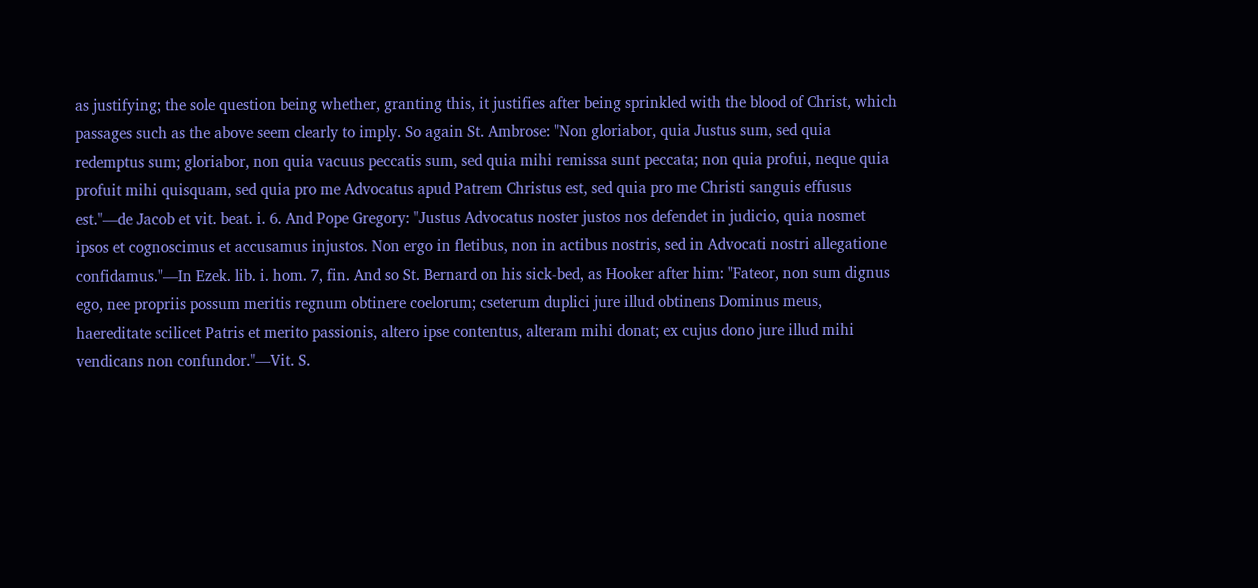as justifying; the sole question being whether, granting this, it justifies after being sprinkled with the blood of Christ, which passages such as the above seem clearly to imply. So again St. Ambrose: "Non gloriabor, quia Justus sum, sed quia redemptus sum; gloriabor, non quia vacuus peccatis sum, sed quia mihi remissa sunt peccata; non quia profui, neque quia profuit mihi quisquam, sed quia pro me Advocatus apud Patrem Christus est, sed quia pro me Christi sanguis effusus est."—de Jacob et vit. beat. i. 6. And Pope Gregory: "Justus Advocatus noster justos nos defendet in judicio, quia nosmet ipsos et cognoscimus et accusamus injustos. Non ergo in fletibus, non in actibus nostris, sed in Advocati nostri allegatione confidamus."—In Ezek. lib. i. hom. 7, fin. And so St. Bernard on his sick-bed, as Hooker after him: "Fateor, non sum dignus ego, nee propriis possum meritis regnum obtinere coelorum; cseterum duplici jure illud obtinens Dominus meus, haereditate scilicet Patris et merito passionis, altero ipse contentus, alteram mihi donat; ex cujus dono jure illud mihi vendicans non confundor."—Vit. S.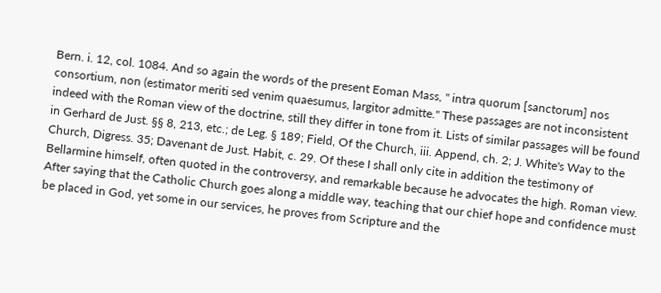Bern. i. 12, col. 1084. And so again the words of the present Eoman Mass, " intra quorum [sanctorum] nos consortium, non (estimator meriti sed venim quaesumus, largitor admitte." These passages are not inconsistent indeed with the Roman view of the doctrine, still they differ in tone from it. Lists of similar passages will be found in Gerhard de Just. §§ 8, 213, etc.; de Leg. § 189; Field, Of the Church, iii. Append, ch. 2; J. White's Way to the Church, Digress. 35; Davenant de Just. Habit, c. 29. Of these I shall only cite in addition the testimony of Bellarmine himself, often quoted in the controversy, and remarkable because he advocates the high. Roman view. After saying that the Catholic Church goes along a middle way, teaching that our chief hope and confidence must be placed in God, yet some in our services, he proves from Scripture and the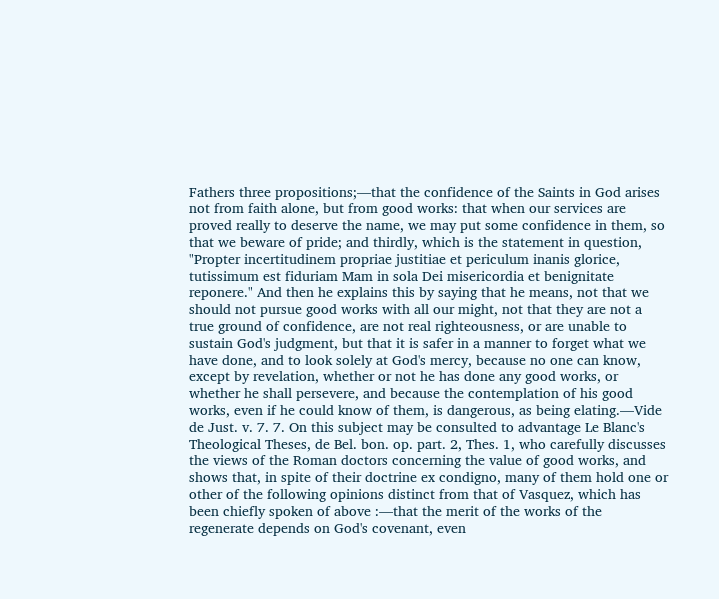Fathers three propositions;—that the confidence of the Saints in God arises not from faith alone, but from good works: that when our services are proved really to deserve the name, we may put some confidence in them, so that we beware of pride; and thirdly, which is the statement in question, "Propter incertitudinem propriae justitiae et periculum inanis glorice, tutissimum est fiduriam Mam in sola Dei misericordia et benignitate reponere." And then he explains this by saying that he means, not that we should not pursue good works with all our might, not that they are not a true ground of confidence, are not real righteousness, or are unable to sustain God's judgment, but that it is safer in a manner to forget what we have done, and to look solely at God's mercy, because no one can know, except by revelation, whether or not he has done any good works, or whether he shall persevere, and because the contemplation of his good works, even if he could know of them, is dangerous, as being elating.—Vide de Just. v. 7. 7. On this subject may be consulted to advantage Le Blanc's Theological Theses, de Bel. bon. op. part. 2, Thes. 1, who carefully discusses the views of the Roman doctors concerning the value of good works, and shows that, in spite of their doctrine ex condigno, many of them hold one or other of the following opinions distinct from that of Vasquez, which has been chiefly spoken of above :—that the merit of the works of the regenerate depends on God's covenant, even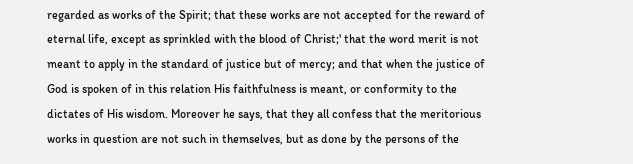regarded as works of the Spirit; that these works are not accepted for the reward of eternal life, except as sprinkled with the blood of Christ;' that the word merit is not meant to apply in the standard of justice but of mercy; and that when the justice of God is spoken of in this relation His faithfulness is meant, or conformity to the dictates of His wisdom. Moreover he says, that they all confess that the meritorious works in question are not such in themselves, but as done by the persons of the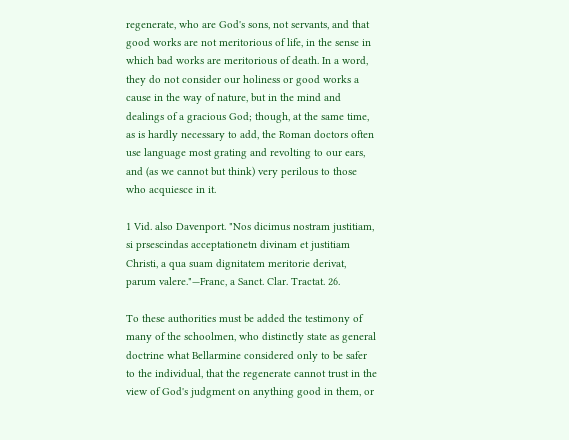regenerate, who are God's sons, not servants, and that good works are not meritorious of life, in the sense in which bad works are meritorious of death. In a word, they do not consider our holiness or good works a cause in the way of nature, but in the mind and dealings of a gracious God; though, at the same time, as is hardly necessary to add, the Roman doctors often use language most grating and revolting to our ears, and (as we cannot but think) very perilous to those who acquiesce in it.

1 Vid. also Davenport. "Nos dicimus nostram justitiam, si prsescindas acceptationetn divinam et justitiam Christi, a qua suam dignitatem meritorie derivat, parum valere."—Franc, a Sanct. Clar. Tractat. 26.

To these authorities must be added the testimony of many of the schoolmen, who distinctly state as general doctrine what Bellarmine considered only to be safer to the individual, that the regenerate cannot trust in the view of God's judgment on anything good in them, or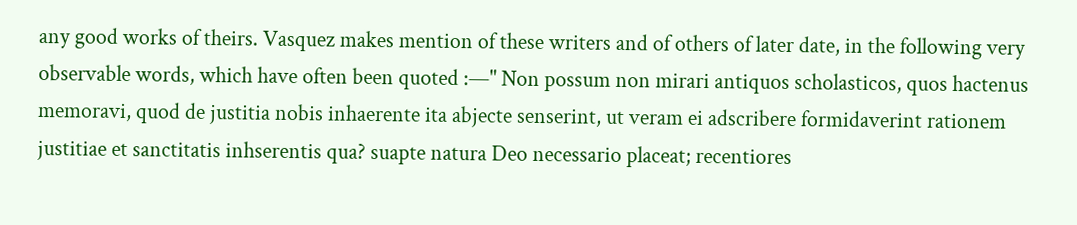any good works of theirs. Vasquez makes mention of these writers and of others of later date, in the following very observable words, which have often been quoted :—" Non possum non mirari antiquos scholasticos, quos hactenus memoravi, quod de justitia nobis inhaerente ita abjecte senserint, ut veram ei adscribere formidaverint rationem justitiae et sanctitatis inhserentis qua? suapte natura Deo necessario placeat; recentiores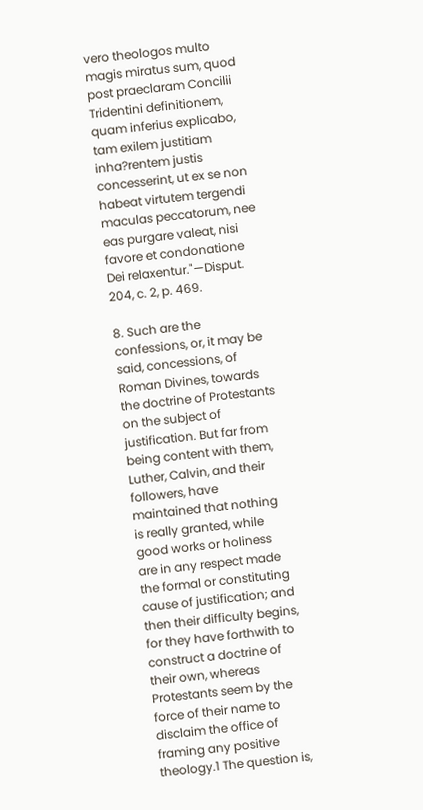vero theologos multo magis miratus sum, quod post praeclaram Concilii Tridentini definitionem, quam inferius explicabo, tam exilem justitiam inha?rentem justis concesserint, ut ex se non habeat virtutem tergendi maculas peccatorum, nee eas purgare valeat, nisi favore et condonatione Dei relaxentur."—Disput. 204, c. 2, p. 469.

8. Such are the confessions, or, it may be said, concessions, of Roman Divines, towards the doctrine of Protestants on the subject of justification. But far from being content with them, Luther, Calvin, and their followers, have maintained that nothing is really granted, while good works or holiness are in any respect made the formal or constituting cause of justification; and then their difficulty begins, for they have forthwith to construct a doctrine of their own, whereas Protestants seem by the force of their name to disclaim the office of framing any positive theology.1 The question is,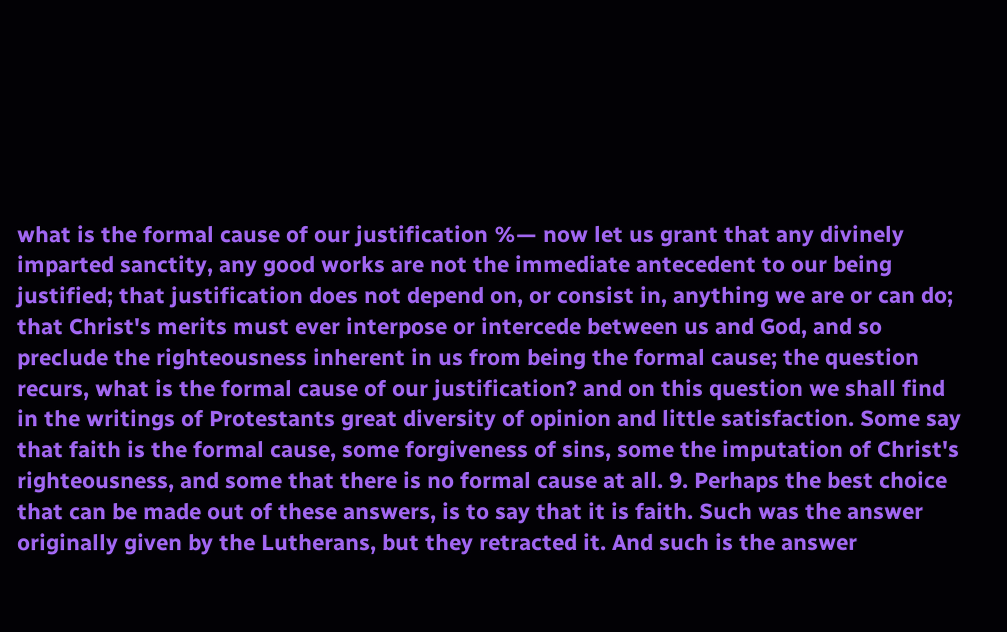what is the formal cause of our justification %— now let us grant that any divinely imparted sanctity, any good works are not the immediate antecedent to our being justified; that justification does not depend on, or consist in, anything we are or can do; that Christ's merits must ever interpose or intercede between us and God, and so preclude the righteousness inherent in us from being the formal cause; the question recurs, what is the formal cause of our justification? and on this question we shall find in the writings of Protestants great diversity of opinion and little satisfaction. Some say that faith is the formal cause, some forgiveness of sins, some the imputation of Christ's righteousness, and some that there is no formal cause at all. 9. Perhaps the best choice that can be made out of these answers, is to say that it is faith. Such was the answer originally given by the Lutherans, but they retracted it. And such is the answer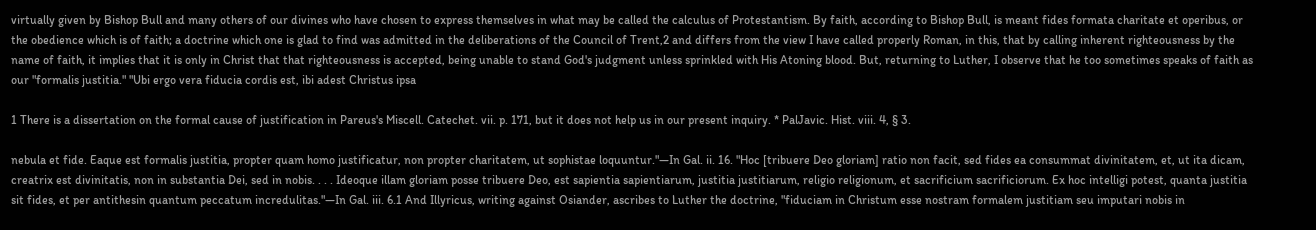virtually given by Bishop Bull and many others of our divines who have chosen to express themselves in what may be called the calculus of Protestantism. By faith, according to Bishop Bull, is meant fides formata charitate et operibus, or the obedience which is of faith; a doctrine which one is glad to find was admitted in the deliberations of the Council of Trent,2 and differs from the view I have called properly Roman, in this, that by calling inherent righteousness by the name of faith, it implies that it is only in Christ that that righteousness is accepted, being unable to stand God's judgment unless sprinkled with His Atoning blood. But, returning to Luther, I observe that he too sometimes speaks of faith as our "formalis justitia." "Ubi ergo vera fiducia cordis est, ibi adest Christus ipsa

1 There is a dissertation on the formal cause of justification in Pareus's Miscell. Catechet. vii. p. 171, but it does not help us in our present inquiry. * PalJavic. Hist. viii. 4, § 3.

nebula et fide. Eaque est formalis justitia, propter quam homo justificatur, non propter charitatem, ut sophistae loquuntur."—In Gal. ii. 16. "Hoc [tribuere Deo gloriam] ratio non facit, sed fides ea consummat divinitatem, et, ut ita dicam, creatrix est divinitatis, non in substantia Dei, sed in nobis. . . . Ideoque illam gloriam posse tribuere Deo, est sapientia sapientiarum, justitia justitiarum, religio religionum, et sacrificium sacrificiorum. Ex hoc intelligi potest, quanta justitia sit fides, et per antithesin quantum peccatum incredulitas."—In Gal. iii. 6.1 And Illyricus, writing against Osiander, ascribes to Luther the doctrine, "fiduciam in Christum esse nostram formalem justitiam seu imputari nobis in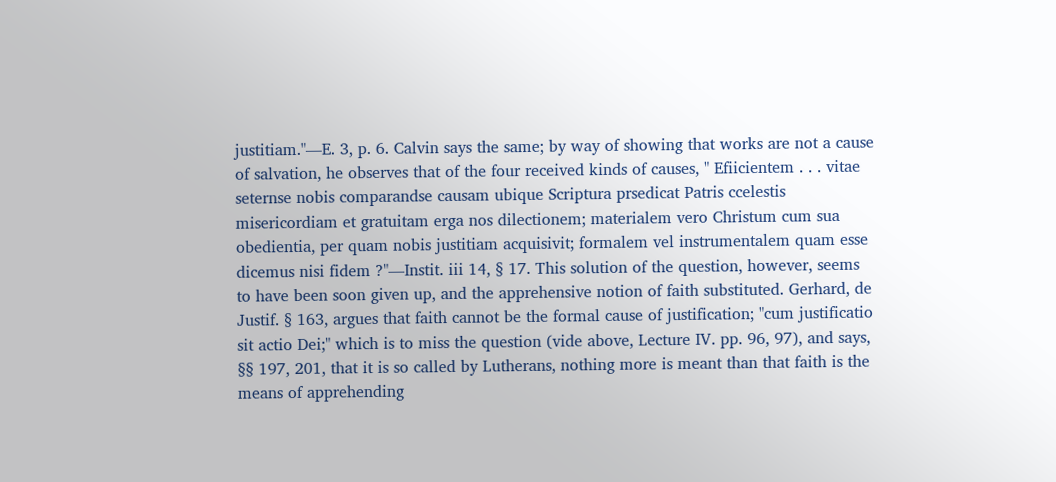justitiam."—E. 3, p. 6. Calvin says the same; by way of showing that works are not a cause of salvation, he observes that of the four received kinds of causes, " Efiicientem . . . vitae seternse nobis comparandse causam ubique Scriptura prsedicat Patris ccelestis misericordiam et gratuitam erga nos dilectionem; materialem vero Christum cum sua obedientia, per quam nobis justitiam acquisivit; formalem vel instrumentalem quam esse dicemus nisi fidem ?"—Instit. iii 14, § 17. This solution of the question, however, seems to have been soon given up, and the apprehensive notion of faith substituted. Gerhard, de Justif. § 163, argues that faith cannot be the formal cause of justification; "cum justificatio sit actio Dei;" which is to miss the question (vide above, Lecture IV. pp. 96, 97), and says, §§ 197, 201, that it is so called by Lutherans, nothing more is meant than that faith is the means of apprehending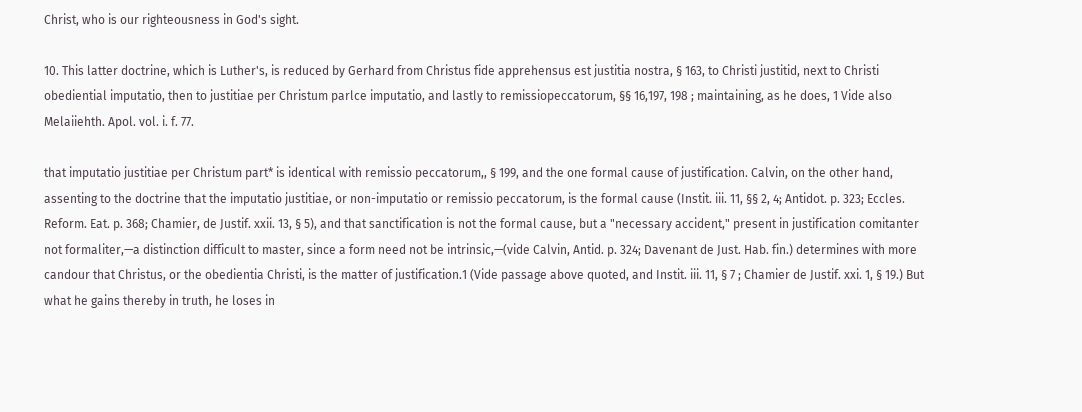Christ, who is our righteousness in God's sight.

10. This latter doctrine, which is Luther's, is reduced by Gerhard from Christus fide apprehensus est justitia nostra, § 163, to Christi justitid, next to Christi obediential imputatio, then to justitiae per Christum parlce imputatio, and lastly to remissiopeccatorum, §§ 16,197, 198 ; maintaining, as he does, 1 Vide also Melaiiehth. Apol. vol. i. f. 77.

that imputatio justitiae per Christum part* is identical with remissio peccatorum,, § 199, and the one formal cause of justification. Calvin, on the other hand, assenting to the doctrine that the imputatio justitiae, or non-imputatio or remissio peccatorum, is the formal cause (Instit. iii. 11, §§ 2, 4; Antidot. p. 323; Eccles. Reform. Eat. p. 368; Chamier, de Justif. xxii. 13, § 5), and that sanctification is not the formal cause, but a "necessary accident," present in justification comitanter not formaliter,—a distinction difficult to master, since a form need not be intrinsic,—(vide Calvin, Antid. p. 324; Davenant de Just. Hab. fin.) determines with more candour that Christus, or the obedientia Christi, is the matter of justification.1 (Vide passage above quoted, and Instit. iii. 11, § 7 ; Chamier de Justif. xxi. 1, § 19.) But what he gains thereby in truth, he loses in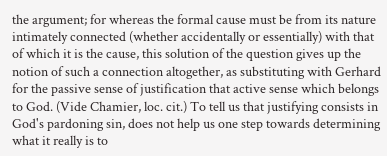the argument; for whereas the formal cause must be from its nature intimately connected (whether accidentally or essentially) with that of which it is the cause, this solution of the question gives up the notion of such a connection altogether, as substituting with Gerhard for the passive sense of justification that active sense which belongs to God. (Vide Chamier, loc. cit.) To tell us that justifying consists in God's pardoning sin, does not help us one step towards determining what it really is to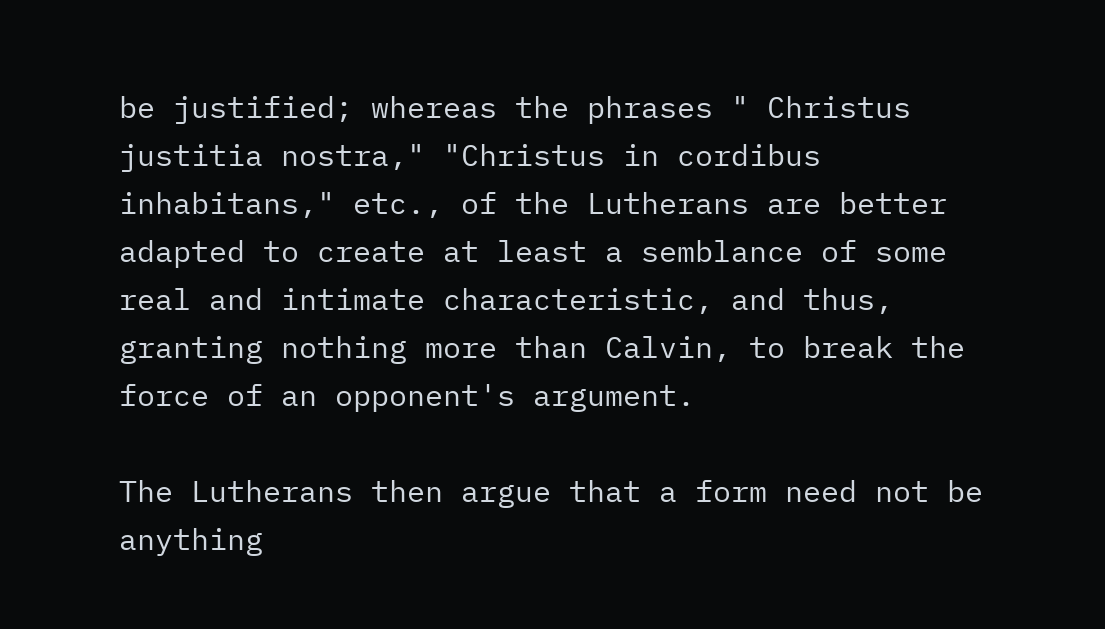be justified; whereas the phrases " Christus justitia nostra," "Christus in cordibus inhabitans," etc., of the Lutherans are better adapted to create at least a semblance of some real and intimate characteristic, and thus, granting nothing more than Calvin, to break the force of an opponent's argument.

The Lutherans then argue that a form need not be anything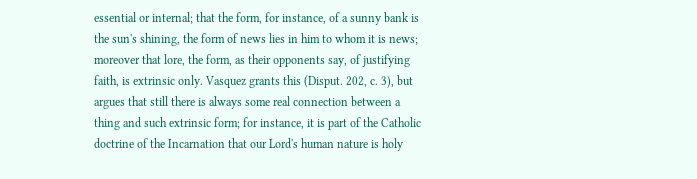essential or internal; that the form, for instance, of a sunny bank is the sun's shining, the form of news lies in him to whom it is news; moreover that lore, the form, as their opponents say, of justifying faith, is extrinsic only. Vasquez grants this (Disput. 202, c. 3), but argues that still there is always some real connection between a thing and such extrinsic form; for instance, it is part of the Catholic doctrine of the Incarnation that our Lord's human nature is holy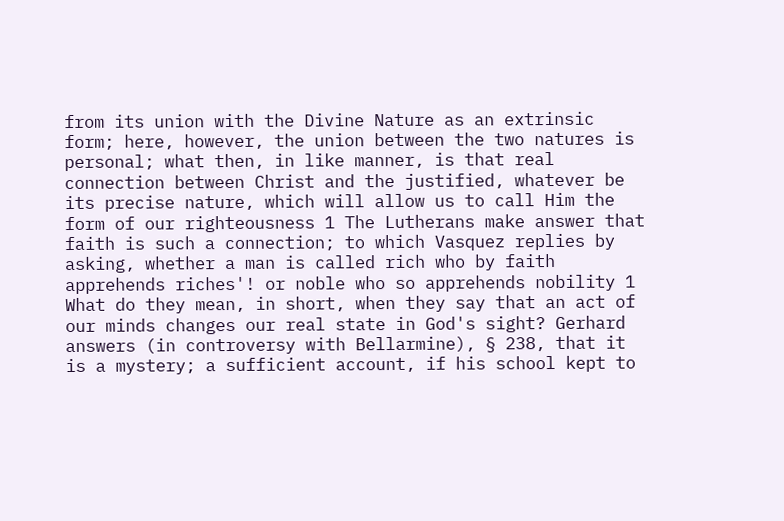from its union with the Divine Nature as an extrinsic form; here, however, the union between the two natures is personal; what then, in like manner, is that real connection between Christ and the justified, whatever be its precise nature, which will allow us to call Him the form of our righteousness 1 The Lutherans make answer that faith is such a connection; to which Vasquez replies by asking, whether a man is called rich who by faith apprehends riches'! or noble who so apprehends nobility 1 What do they mean, in short, when they say that an act of our minds changes our real state in God's sight? Gerhard answers (in controversy with Bellarmine), § 238, that it is a mystery; a sufficient account, if his school kept to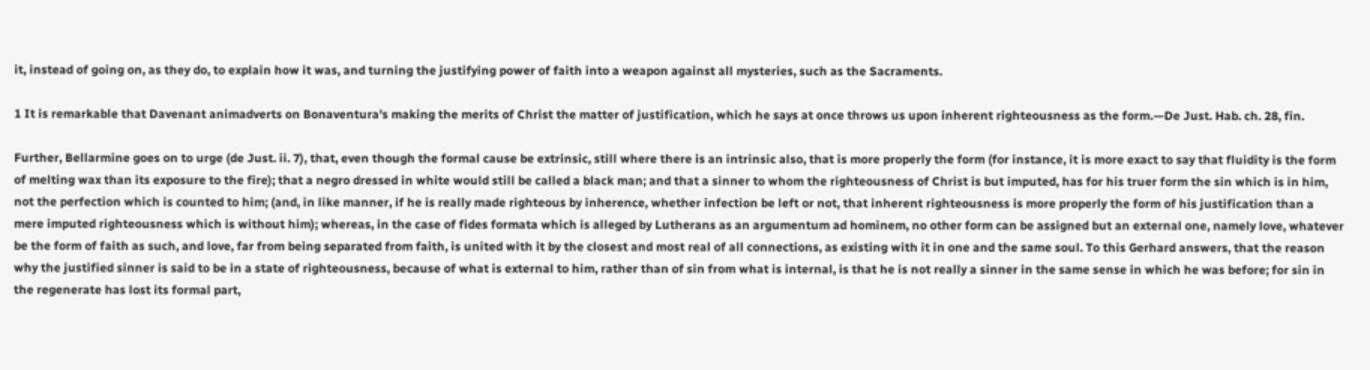it, instead of going on, as they do, to explain how it was, and turning the justifying power of faith into a weapon against all mysteries, such as the Sacraments.

1 It is remarkable that Davenant animadverts on Bonaventura's making the merits of Christ the matter of justification, which he says at once throws us upon inherent righteousness as the form.—De Just. Hab. ch. 28, fin.

Further, Bellarmine goes on to urge (de Just. ii. 7), that, even though the formal cause be extrinsic, still where there is an intrinsic also, that is more properly the form (for instance, it is more exact to say that fluidity is the form of melting wax than its exposure to the fire); that a negro dressed in white would still be called a black man; and that a sinner to whom the righteousness of Christ is but imputed, has for his truer form the sin which is in him, not the perfection which is counted to him; (and, in like manner, if he is really made righteous by inherence, whether infection be left or not, that inherent righteousness is more properly the form of his justification than a mere imputed righteousness which is without him); whereas, in the case of fides formata which is alleged by Lutherans as an argumentum ad hominem, no other form can be assigned but an external one, namely love, whatever be the form of faith as such, and love, far from being separated from faith, is united with it by the closest and most real of all connections, as existing with it in one and the same soul. To this Gerhard answers, that the reason why the justified sinner is said to be in a state of righteousness, because of what is external to him, rather than of sin from what is internal, is that he is not really a sinner in the same sense in which he was before; for sin in the regenerate has lost its formal part,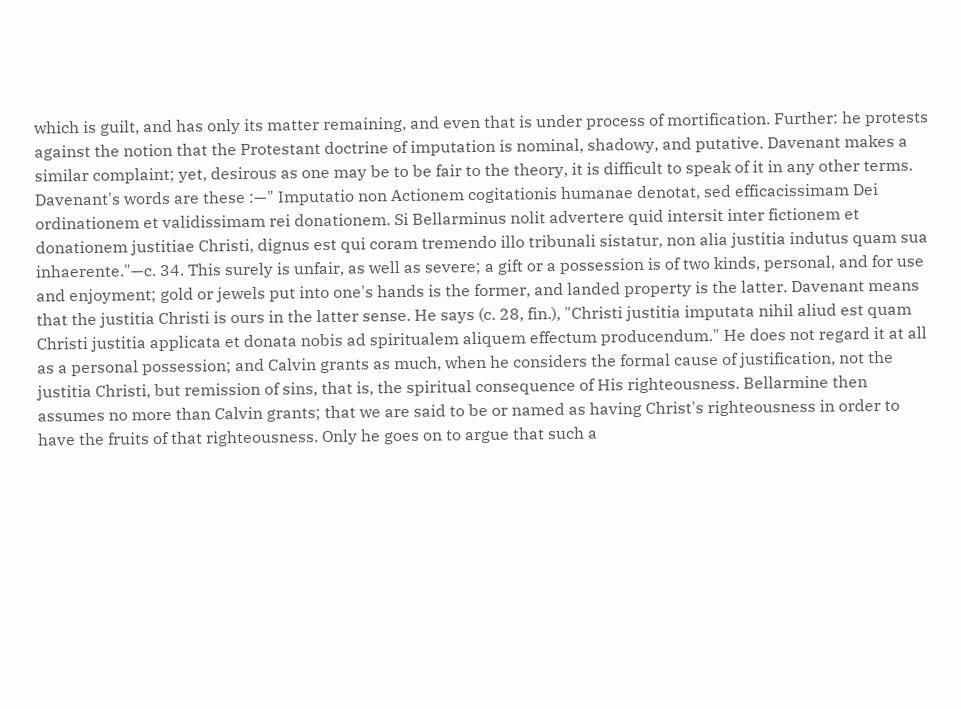which is guilt, and has only its matter remaining, and even that is under process of mortification. Further: he protests against the notion that the Protestant doctrine of imputation is nominal, shadowy, and putative. Davenant makes a similar complaint; yet, desirous as one may be to be fair to the theory, it is difficult to speak of it in any other terms. Davenant's words are these :—" Imputatio non Actionem cogitationis humanae denotat, sed efficacissimam Dei ordinationem et validissimam rei donationem. Si Bellarminus nolit advertere quid intersit inter fictionem et donationem justitiae Christi, dignus est qui coram tremendo illo tribunali sistatur, non alia justitia indutus quam sua inhaerente."—c. 34. This surely is unfair, as well as severe; a gift or a possession is of two kinds, personal, and for use and enjoyment; gold or jewels put into one's hands is the former, and landed property is the latter. Davenant means that the justitia Christi is ours in the latter sense. He says (c. 28, fin.), "Christi justitia imputata nihil aliud est quam Christi justitia applicata et donata nobis ad spiritualem aliquem effectum producendum." He does not regard it at all as a personal possession; and Calvin grants as much, when he considers the formal cause of justification, not the justitia Christi, but remission of sins, that is, the spiritual consequence of His righteousness. Bellarmine then assumes no more than Calvin grants; that we are said to be or named as having Christ's righteousness in order to have the fruits of that righteousness. Only he goes on to argue that such a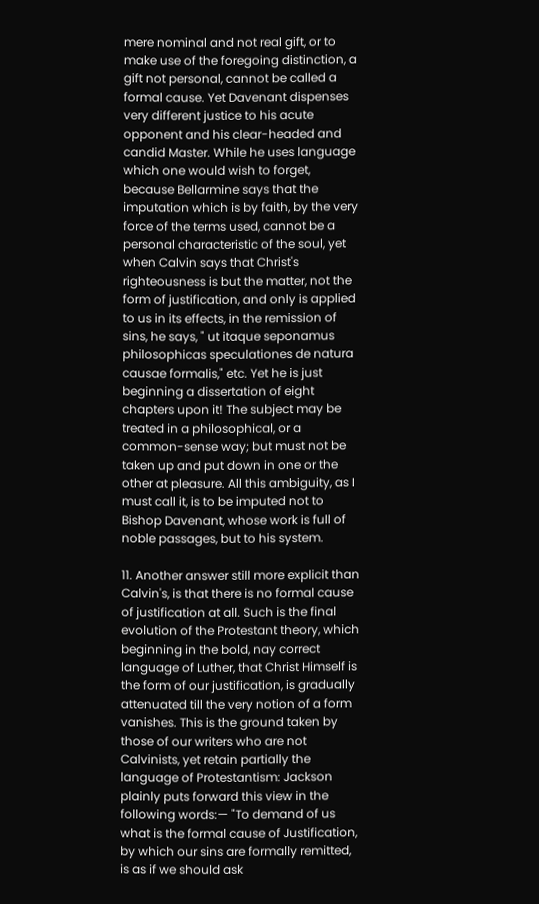mere nominal and not real gift, or to make use of the foregoing distinction, a gift not personal, cannot be called a formal cause. Yet Davenant dispenses very different justice to his acute opponent and his clear-headed and candid Master. While he uses language which one would wish to forget, because Bellarmine says that the imputation which is by faith, by the very force of the terms used, cannot be a personal characteristic of the soul, yet when Calvin says that Christ's righteousness is but the matter, not the form of justification, and only is applied to us in its effects, in the remission of sins, he says, " ut itaque seponamus philosophicas speculationes de natura causae formalis," etc. Yet he is just beginning a dissertation of eight chapters upon it! The subject may be treated in a philosophical, or a common-sense way; but must not be taken up and put down in one or the other at pleasure. All this ambiguity, as I must call it, is to be imputed not to Bishop Davenant, whose work is full of noble passages, but to his system.

11. Another answer still more explicit than Calvin's, is that there is no formal cause of justification at all. Such is the final evolution of the Protestant theory, which beginning in the bold, nay correct language of Luther, that Christ Himself is the form of our justification, is gradually attenuated till the very notion of a form vanishes. This is the ground taken by those of our writers who are not Calvinists, yet retain partially the language of Protestantism: Jackson plainly puts forward this view in the following words:— "To demand of us what is the formal cause of Justification, by which our sins are formally remitted, is as if we should ask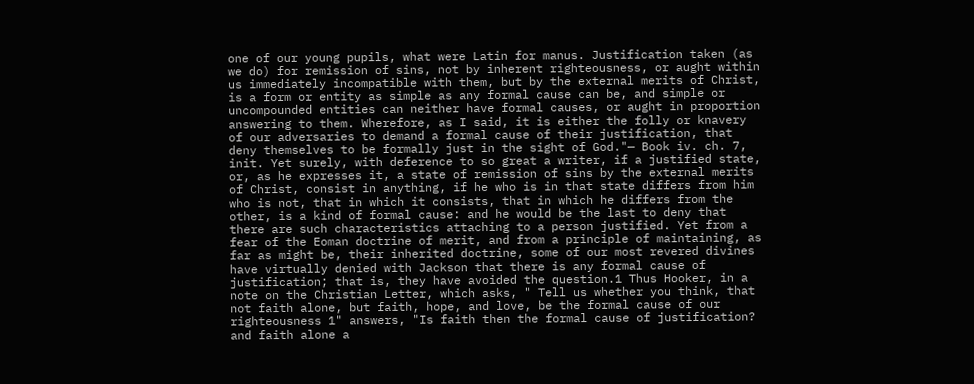one of our young pupils, what were Latin for manus. Justification taken (as we do) for remission of sins, not by inherent righteousness, or aught within us immediately incompatible with them, but by the external merits of Christ, is a form or entity as simple as any formal cause can be, and simple or uncompounded entities can neither have formal causes, or aught in proportion answering to them. Wherefore, as I said, it is either the folly or knavery of our adversaries to demand a formal cause of their justification, that deny themselves to be formally just in the sight of God."— Book iv. ch. 7, init. Yet surely, with deference to so great a writer, if a justified state, or, as he expresses it, a state of remission of sins by the external merits of Christ, consist in anything, if he who is in that state differs from him who is not, that in which it consists, that in which he differs from the other, is a kind of formal cause: and he would be the last to deny that there are such characteristics attaching to a person justified. Yet from a fear of the Eoman doctrine of merit, and from a principle of maintaining, as far as might be, their inherited doctrine, some of our most revered divines have virtually denied with Jackson that there is any formal cause of justification; that is, they have avoided the question.1 Thus Hooker, in a note on the Christian Letter, which asks, " Tell us whether you think, that not faith alone, but faith, hope, and love, be the formal cause of our righteousness 1" answers, "Is faith then the formal cause of justification? and faith alone a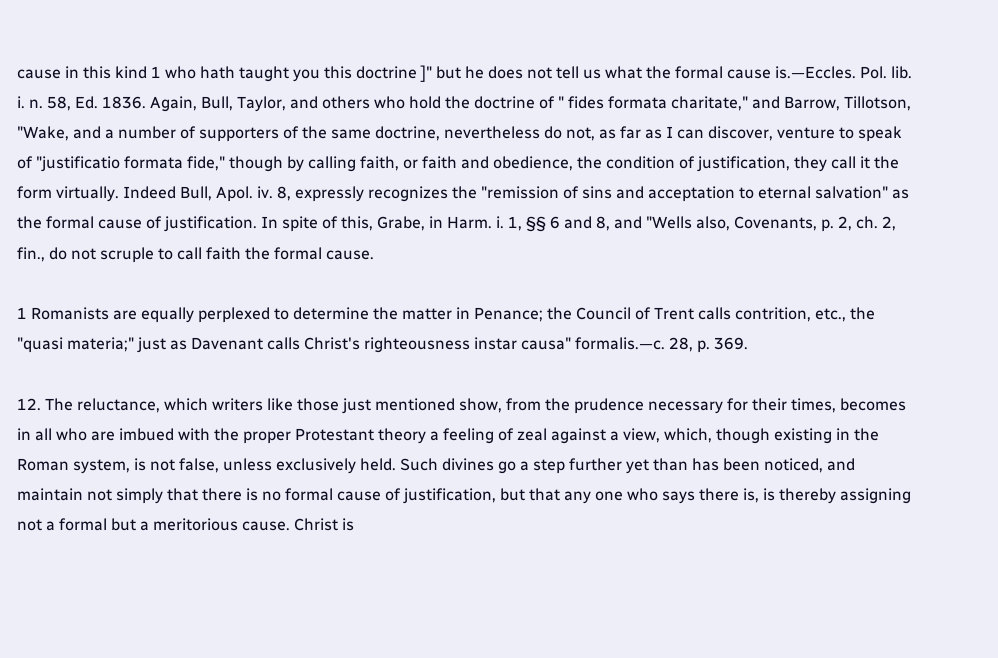cause in this kind 1 who hath taught you this doctrine ]" but he does not tell us what the formal cause is.—Eccles. Pol. lib. i. n. 58, Ed. 1836. Again, Bull, Taylor, and others who hold the doctrine of " fides formata charitate," and Barrow, Tillotson, "Wake, and a number of supporters of the same doctrine, nevertheless do not, as far as I can discover, venture to speak of "justificatio formata fide," though by calling faith, or faith and obedience, the condition of justification, they call it the form virtually. Indeed Bull, Apol. iv. 8, expressly recognizes the "remission of sins and acceptation to eternal salvation" as the formal cause of justification. In spite of this, Grabe, in Harm. i. 1, §§ 6 and 8, and "Wells also, Covenants, p. 2, ch. 2, fin., do not scruple to call faith the formal cause.

1 Romanists are equally perplexed to determine the matter in Penance; the Council of Trent calls contrition, etc., the "quasi materia;" just as Davenant calls Christ's righteousness instar causa" formalis.—c. 28, p. 369.

12. The reluctance, which writers like those just mentioned show, from the prudence necessary for their times, becomes in all who are imbued with the proper Protestant theory a feeling of zeal against a view, which, though existing in the Roman system, is not false, unless exclusively held. Such divines go a step further yet than has been noticed, and maintain not simply that there is no formal cause of justification, but that any one who says there is, is thereby assigning not a formal but a meritorious cause. Christ is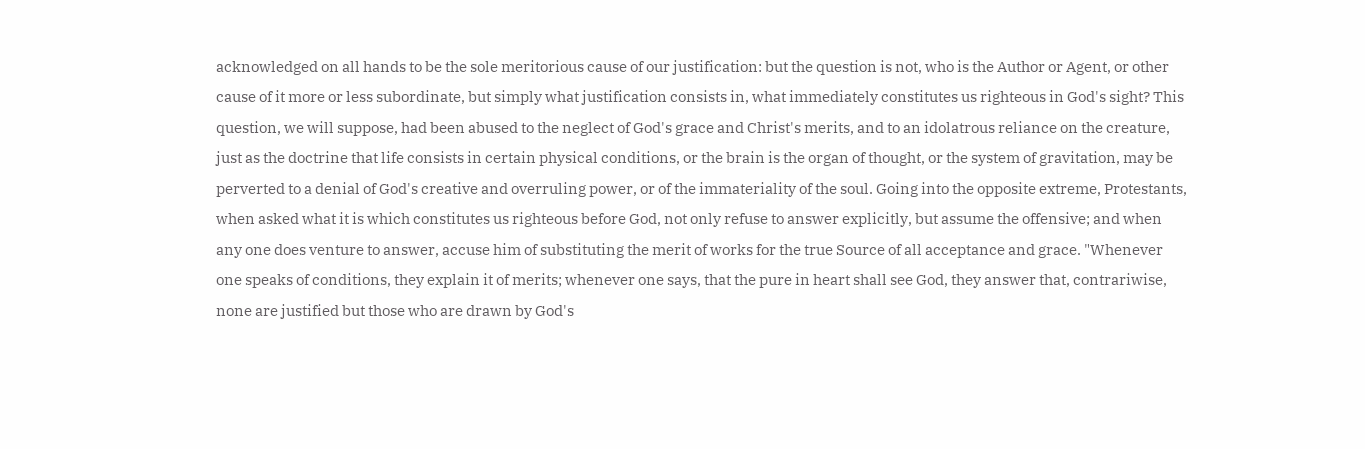acknowledged on all hands to be the sole meritorious cause of our justification: but the question is not, who is the Author or Agent, or other cause of it more or less subordinate, but simply what justification consists in, what immediately constitutes us righteous in God's sight? This question, we will suppose, had been abused to the neglect of God's grace and Christ's merits, and to an idolatrous reliance on the creature, just as the doctrine that life consists in certain physical conditions, or the brain is the organ of thought, or the system of gravitation, may be perverted to a denial of God's creative and overruling power, or of the immateriality of the soul. Going into the opposite extreme, Protestants, when asked what it is which constitutes us righteous before God, not only refuse to answer explicitly, but assume the offensive; and when any one does venture to answer, accuse him of substituting the merit of works for the true Source of all acceptance and grace. "Whenever one speaks of conditions, they explain it of merits; whenever one says, that the pure in heart shall see God, they answer that, contrariwise, none are justified but those who are drawn by God's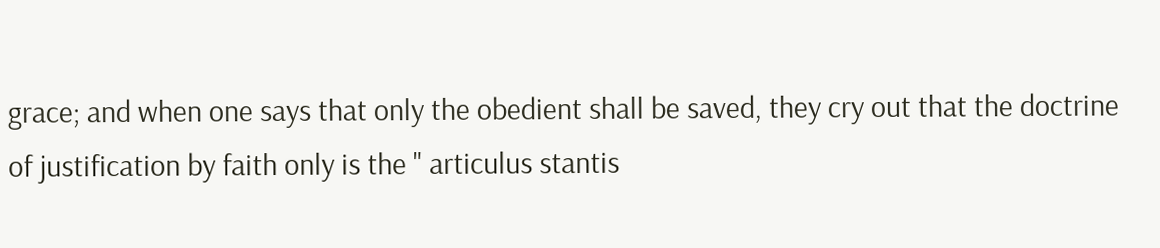grace; and when one says that only the obedient shall be saved, they cry out that the doctrine of justification by faith only is the " articulus stantis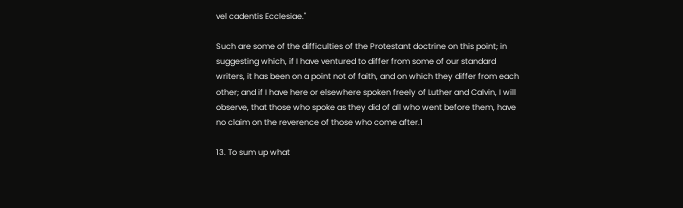vel cadentis Ecclesiae."

Such are some of the difficulties of the Protestant doctrine on this point; in suggesting which, if I have ventured to differ from some of our standard writers, it has been on a point not of faith, and on which they differ from each other; and if I have here or elsewhere spoken freely of Luther and Calvin, I will observe, that those who spoke as they did of all who went before them, have no claim on the reverence of those who come after.1

13. To sum up what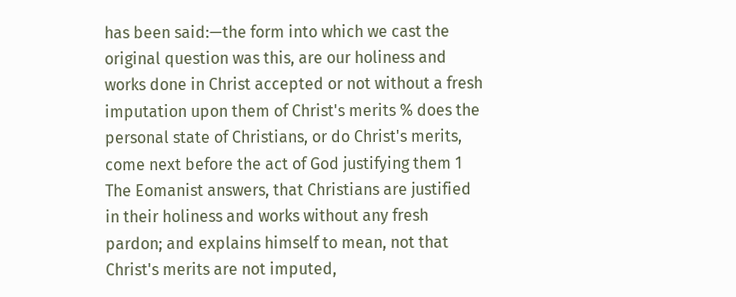has been said:—the form into which we cast the original question was this, are our holiness and works done in Christ accepted or not without a fresh imputation upon them of Christ's merits % does the personal state of Christians, or do Christ's merits, come next before the act of God justifying them 1 The Eomanist answers, that Christians are justified in their holiness and works without any fresh pardon; and explains himself to mean, not that Christ's merits are not imputed,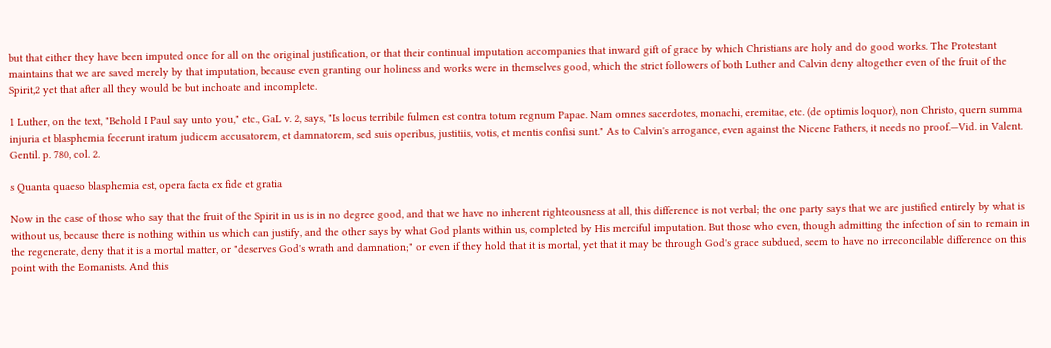but that either they have been imputed once for all on the original justification, or that their continual imputation accompanies that inward gift of grace by which Christians are holy and do good works. The Protestant maintains that we are saved merely by that imputation, because even granting our holiness and works were in themselves good, which the strict followers of both Luther and Calvin deny altogether even of the fruit of the Spirit,2 yet that after all they would be but inchoate and incomplete.

1 Luther, on the text, "Behold I Paul say unto you," etc., GaL v. 2, says, "Is locus terribile fulmen est contra totum regnum Papae. Nam omnes sacerdotes, monachi, eremitae, etc. (de optimis loquor), non Christo, quern summa injuria et blasphemia fecerunt iratum judicem accusatorem, et damnatorem, sed suis operibus, justitiis, votis, et mentis confisi sunt." As to Calvin's arrogance, even against the Nicene Fathers, it needs no proof.—Vid. in Valent. Gentil. p. 780, col. 2.

s Quanta quaeso blasphemia est, opera facta ex fide et gratia

Now in the case of those who say that the fruit of the Spirit in us is in no degree good, and that we have no inherent righteousness at all, this difference is not verbal; the one party says that we are justified entirely by what is without us, because there is nothing within us which can justify, and the other says by what God plants within us, completed by His merciful imputation. But those who even, though admitting the infection of sin to remain in the regenerate, deny that it is a mortal matter, or "deserves God's wrath and damnation;" or even if they hold that it is mortal, yet that it may be through God's grace subdued, seem to have no irreconcilable difference on this point with the Eomanists. And this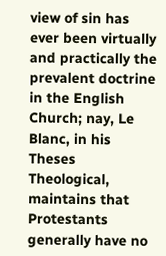view of sin has ever been virtually and practically the prevalent doctrine in the English Church; nay, Le Blanc, in his Theses Theological, maintains that Protestants generally have no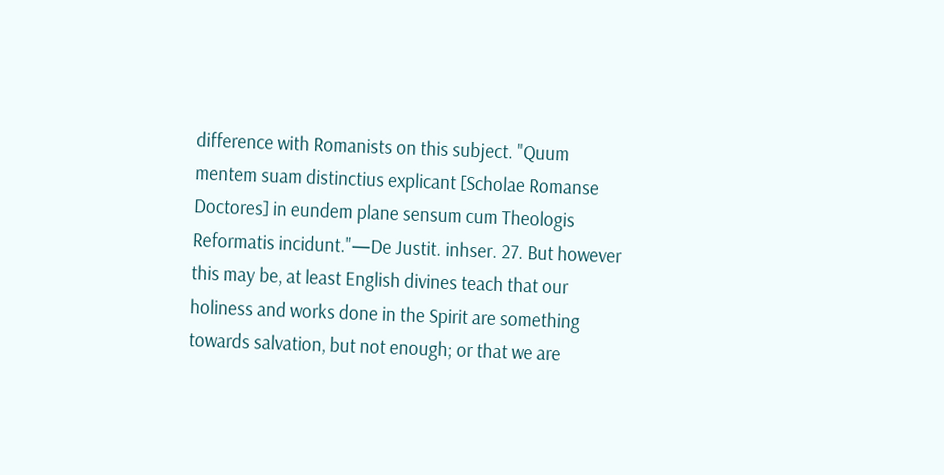difference with Romanists on this subject. "Quum mentem suam distinctius explicant [Scholae Romanse Doctores] in eundem plane sensum cum Theologis Reformatis incidunt."—De Justit. inhser. 27. But however this may be, at least English divines teach that our holiness and works done in the Spirit are something towards salvation, but not enough; or that we are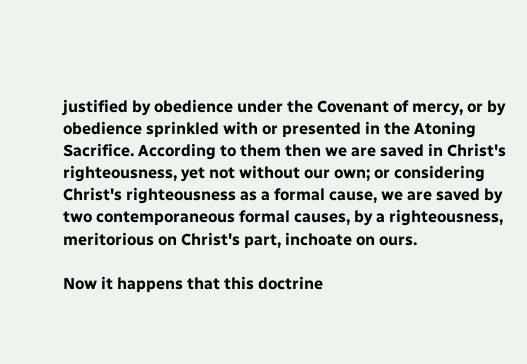justified by obedience under the Covenant of mercy, or by obedience sprinkled with or presented in the Atoning Sacrifice. According to them then we are saved in Christ's righteousness, yet not without our own; or considering Christ's righteousness as a formal cause, we are saved by two contemporaneous formal causes, by a righteousness, meritorious on Christ's part, inchoate on ours.

Now it happens that this doctrine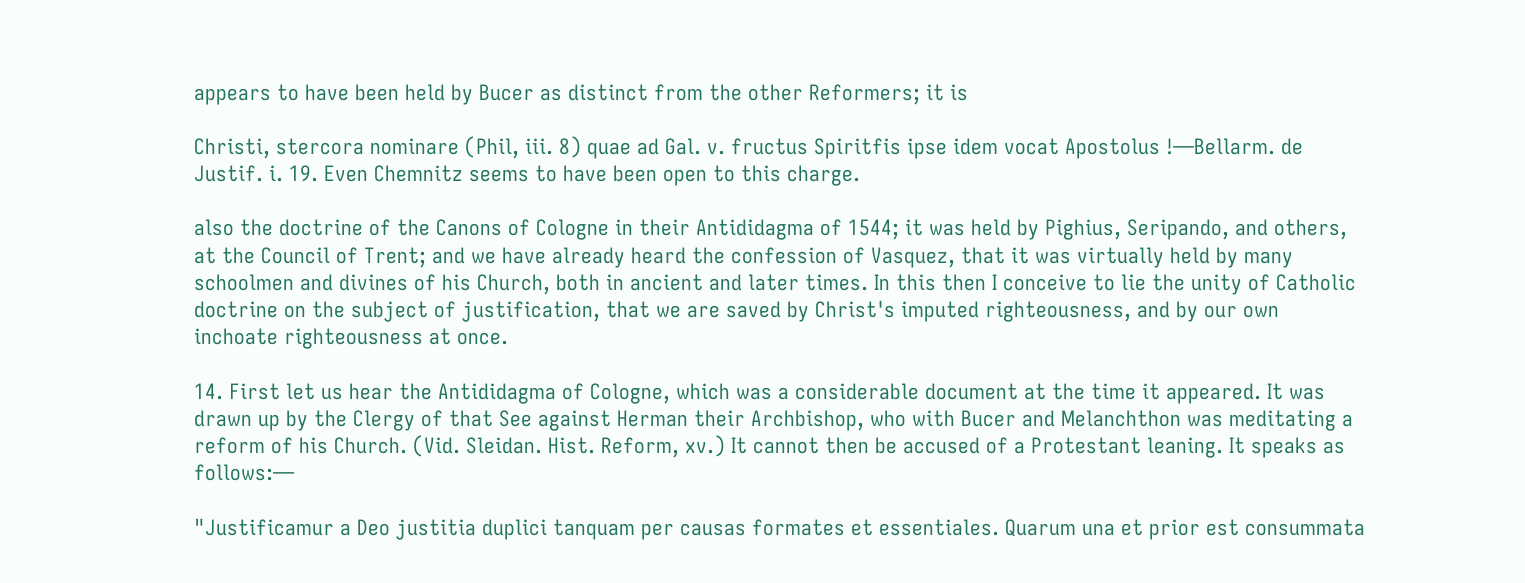appears to have been held by Bucer as distinct from the other Reformers; it is

Christi, stercora nominare (Phil, iii. 8) quae ad Gal. v. fructus Spiritfis ipse idem vocat Apostolus !—Bellarm. de Justif. i. 19. Even Chemnitz seems to have been open to this charge.

also the doctrine of the Canons of Cologne in their Antididagma of 1544; it was held by Pighius, Seripando, and others, at the Council of Trent; and we have already heard the confession of Vasquez, that it was virtually held by many schoolmen and divines of his Church, both in ancient and later times. In this then I conceive to lie the unity of Catholic doctrine on the subject of justification, that we are saved by Christ's imputed righteousness, and by our own inchoate righteousness at once.

14. First let us hear the Antididagma of Cologne, which was a considerable document at the time it appeared. It was drawn up by the Clergy of that See against Herman their Archbishop, who with Bucer and Melanchthon was meditating a reform of his Church. (Vid. Sleidan. Hist. Reform, xv.) It cannot then be accused of a Protestant leaning. It speaks as follows:—

"Justificamur a Deo justitia duplici tanquam per causas formates et essentiales. Quarum una et prior est consummata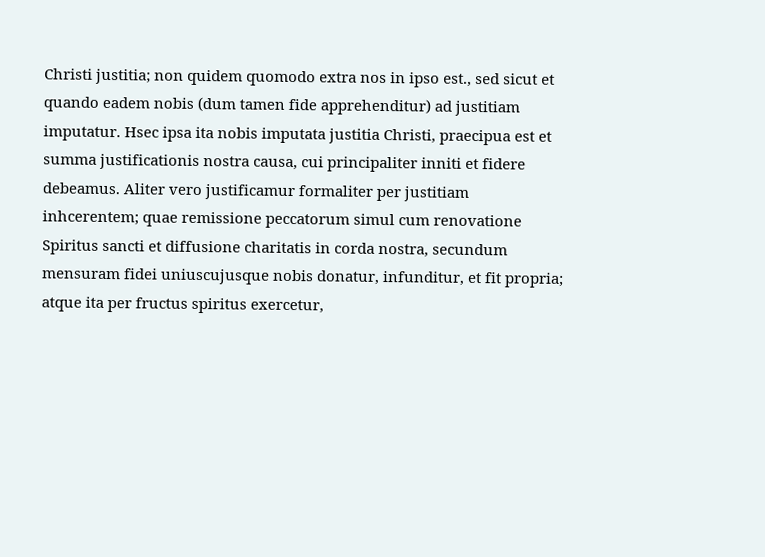Christi justitia; non quidem quomodo extra nos in ipso est., sed sicut et quando eadem nobis (dum tamen fide apprehenditur) ad justitiam imputatur. Hsec ipsa ita nobis imputata justitia Christi, praecipua est et summa justificationis nostra causa, cui principaliter inniti et fidere debeamus. Aliter vero justificamur formaliter per justitiam inhcerentem; quae remissione peccatorum simul cum renovatione Spiritus sancti et diffusione charitatis in corda nostra, secundum mensuram fidei uniuscujusque nobis donatur, infunditur, et fit propria; atque ita per fructus spiritus exercetur,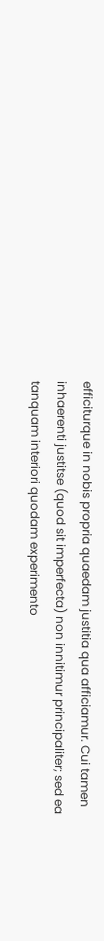efficiturque in nobis propria quaedam justitia qua afficiamur. Cui tamen inhaerenti justitse (quod sit imperfecta) non innitimur principaliter; sed ea tanquam interiori quodam experimento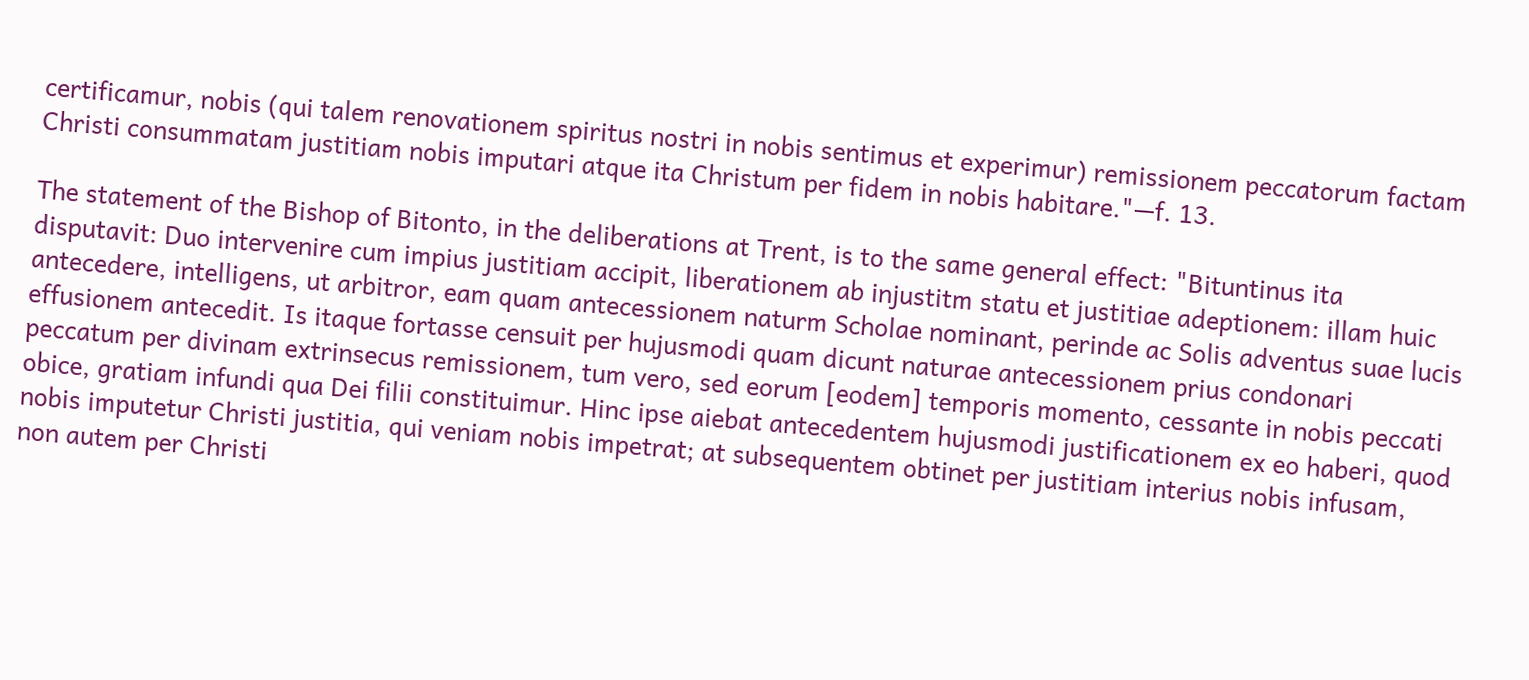certificamur, nobis (qui talem renovationem spiritus nostri in nobis sentimus et experimur) remissionem peccatorum factam Christi consummatam justitiam nobis imputari atque ita Christum per fidem in nobis habitare."—f. 13.

The statement of the Bishop of Bitonto, in the deliberations at Trent, is to the same general effect: "Bituntinus ita disputavit: Duo intervenire cum impius justitiam accipit, liberationem ab injustitm statu et justitiae adeptionem: illam huic antecedere, intelligens, ut arbitror, eam quam antecessionem naturm Scholae nominant, perinde ac Solis adventus suae lucis effusionem antecedit. Is itaque fortasse censuit per hujusmodi quam dicunt naturae antecessionem prius condonari peccatum per divinam extrinsecus remissionem, tum vero, sed eorum [eodem] temporis momento, cessante in nobis peccati obice, gratiam infundi qua Dei filii constituimur. Hinc ipse aiebat antecedentem hujusmodi justificationem ex eo haberi, quod nobis imputetur Christi justitia, qui veniam nobis impetrat; at subsequentem obtinet per justitiam interius nobis infusam, non autem per Christi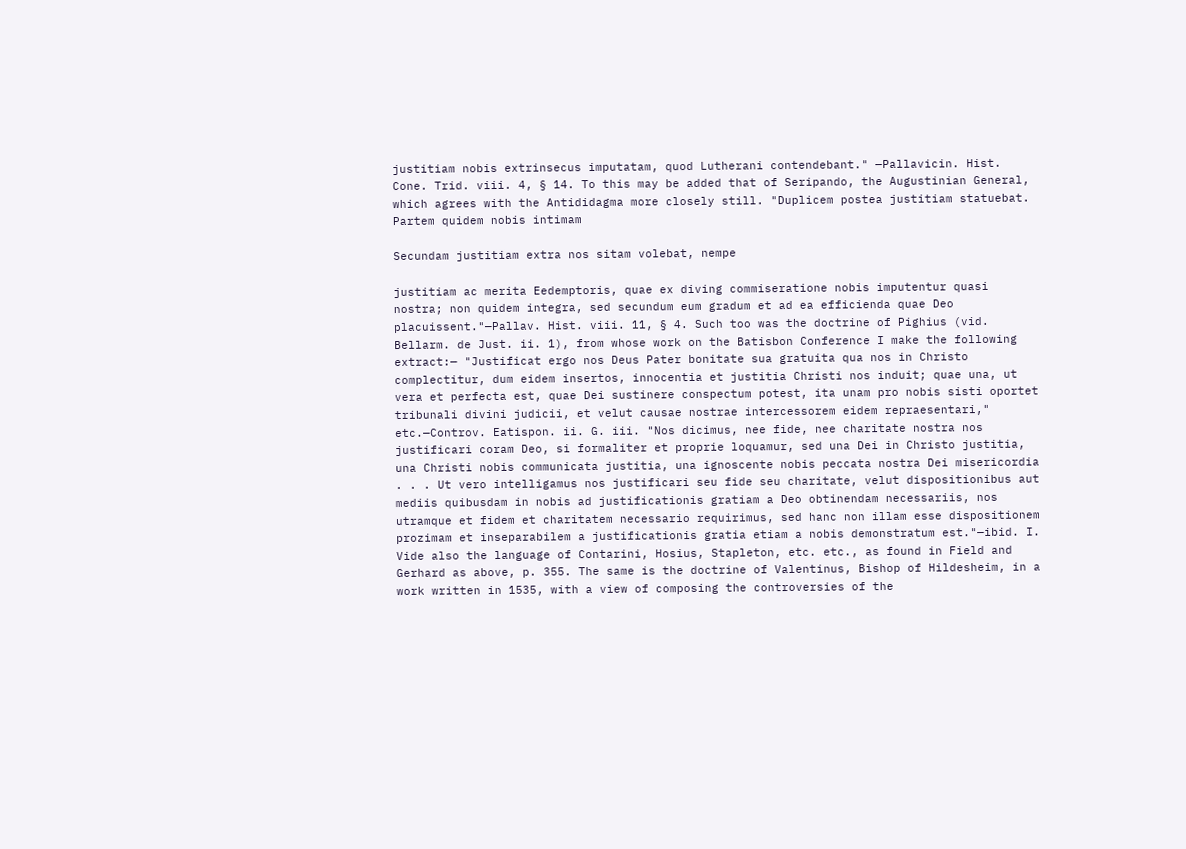justitiam nobis extrinsecus imputatam, quod Lutherani contendebant." —Pallavicin. Hist. Cone. Trid. viii. 4, § 14. To this may be added that of Seripando, the Augustinian General, which agrees with the Antididagma more closely still. "Duplicem postea justitiam statuebat. Partem quidem nobis intimam

Secundam justitiam extra nos sitam volebat, nempe

justitiam ac merita Eedemptoris, quae ex diving commiseratione nobis imputentur quasi nostra; non quidem integra, sed secundum eum gradum et ad ea efficienda quae Deo placuissent."—Pallav. Hist. viii. 11, § 4. Such too was the doctrine of Pighius (vid. Bellarm. de Just. ii. 1), from whose work on the Batisbon Conference I make the following extract:— "Justificat ergo nos Deus Pater bonitate sua gratuita qua nos in Christo complectitur, dum eidem insertos, innocentia et justitia Christi nos induit; quae una, ut vera et perfecta est, quae Dei sustinere conspectum potest, ita unam pro nobis sisti oportet tribunali divini judicii, et velut causae nostrae intercessorem eidem repraesentari," etc.—Controv. Eatispon. ii. G. iii. "Nos dicimus, nee fide, nee charitate nostra nos justificari coram Deo, si formaliter et proprie loquamur, sed una Dei in Christo justitia, una Christi nobis communicata justitia, una ignoscente nobis peccata nostra Dei misericordia . . . Ut vero intelligamus nos justificari seu fide seu charitate, velut dispositionibus aut mediis quibusdam in nobis ad justificationis gratiam a Deo obtinendam necessariis, nos utramque et fidem et charitatem necessario requirimus, sed hanc non illam esse dispositionem prozimam et inseparabilem a justificationis gratia etiam a nobis demonstratum est."—ibid. I. Vide also the language of Contarini, Hosius, Stapleton, etc. etc., as found in Field and Gerhard as above, p. 355. The same is the doctrine of Valentinus, Bishop of Hildesheim, in a work written in 1535, with a view of composing the controversies of the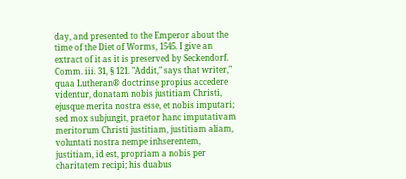day, and presented to the Emperor about the time of the Diet of Worms, 1545. I give an extract of it as it is preserved by Seckendorf. Comm. iii. 31, § 121. "Addit," says that writer," quaa Lutheran® doctrinse propius accedere videntur, donatam nobis justitiam Christi, ejusque merita nostra esse, et nobis imputari; sed mox subjungit, praetor hanc imputativam meritorum Christi justitiam, justitiam aliam, voluntati nostra nempe inhserentem, justitiam, id est, propriam a nobis per charitatem recipi; his duabus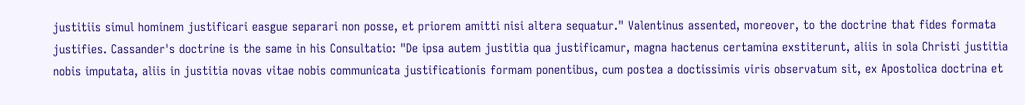justitiis simul hominem justificari easgue separari non posse, et priorem amitti nisi altera sequatur." Valentinus assented, moreover, to the doctrine that fides formata justifies. Cassander's doctrine is the same in his Consultatio: "De ipsa autem justitia qua justificamur, magna hactenus certamina exstiterunt, aliis in sola Christi justitia nobis imputata, aliis in justitia novas vitae nobis communicata justificationis formam ponentibus, cum postea a doctissimis viris observatum sit, ex Apostolica doctrina et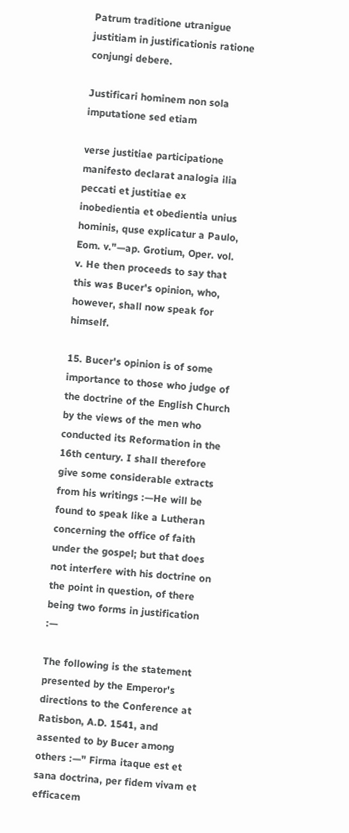Patrum traditione utranigue justitiam in justificationis ratione conjungi debere.

Justificari hominem non sola imputatione sed etiam

verse justitiae participatione manifesto declarat analogia ilia peccati et justitiae ex inobedientia et obedientia unius hominis, quse explicatur a Paulo, Eom. v."—ap. Grotium, Oper. vol. v. He then proceeds to say that this was Bucer's opinion, who, however, shall now speak for himself.

15. Bucer's opinion is of some importance to those who judge of the doctrine of the English Church by the views of the men who conducted its Reformation in the 16th century. I shall therefore give some considerable extracts from his writings :—He will be found to speak like a Lutheran concerning the office of faith under the gospel; but that does not interfere with his doctrine on the point in question, of there being two forms in justification :—

The following is the statement presented by the Emperor's directions to the Conference at Ratisbon, A.D. 1541, and assented to by Bucer among others :—" Firma itaque est et sana doctrina, per fidem vivam et efficacem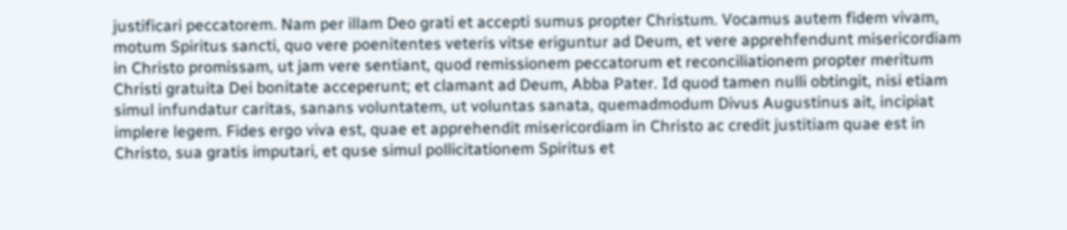justificari peccatorem. Nam per illam Deo grati et accepti sumus propter Christum. Vocamus autem fidem vivam, motum Spiritus sancti, quo vere poenitentes veteris vitse eriguntur ad Deum, et vere apprehfendunt misericordiam in Christo promissam, ut jam vere sentiant, quod remissionem peccatorum et reconciliationem propter meritum Christi gratuita Dei bonitate acceperunt; et clamant ad Deum, Abba Pater. Id quod tamen nulli obtingit, nisi etiam simul infundatur caritas, sanans voluntatem, ut voluntas sanata, quemadmodum Divus Augustinus ait, incipiat implere legem. Fides ergo viva est, quae et apprehendit misericordiam in Christo ac credit justitiam quae est in Christo, sua gratis imputari, et quse simul pollicitationem Spiritus et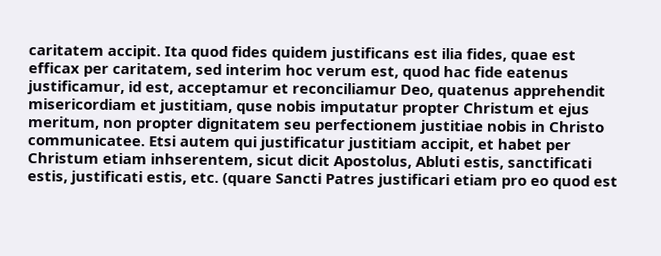caritatem accipit. Ita quod fides quidem justificans est ilia fides, quae est efficax per caritatem, sed interim hoc verum est, quod hac fide eatenus justificamur, id est, acceptamur et reconciliamur Deo, quatenus apprehendit misericordiam et justitiam, quse nobis imputatur propter Christum et ejus meritum, non propter dignitatem seu perfectionem justitiae nobis in Christo communicatee. Etsi autem qui justificatur justitiam accipit, et habet per Christum etiam inhserentem, sicut dicit Apostolus, Abluti estis, sanctificati estis, justificati estis, etc. (quare Sancti Patres justificari etiam pro eo quod est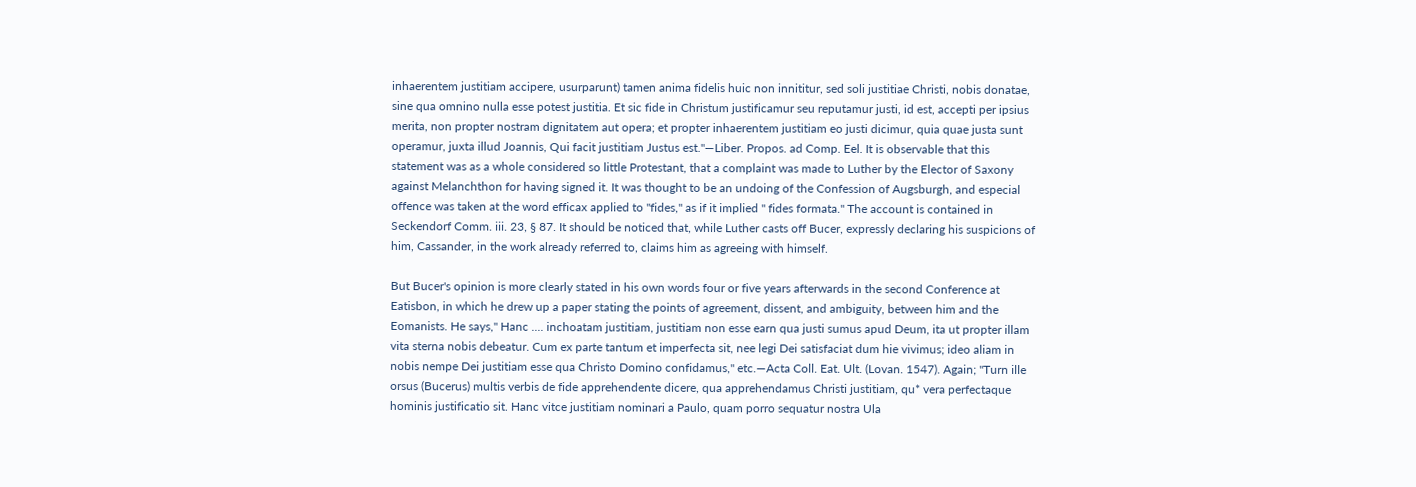inhaerentem justitiam accipere, usurparunt) tamen anima fidelis huic non innititur, sed soli justitiae Christi, nobis donatae, sine qua omnino nulla esse potest justitia. Et sic fide in Christum justificamur seu reputamur justi, id est, accepti per ipsius merita, non propter nostram dignitatem aut opera; et propter inhaerentem justitiam eo justi dicimur, quia quae justa sunt operamur, juxta illud Joannis, Qui facit justitiam Justus est."—Liber. Propos. ad Comp. Eel. It is observable that this statement was as a whole considered so little Protestant, that a complaint was made to Luther by the Elector of Saxony against Melanchthon for having signed it. It was thought to be an undoing of the Confession of Augsburgh, and especial offence was taken at the word efficax applied to "fides," as if it implied " fides formata." The account is contained in Seckendorf Comm. iii. 23, § 87. It should be noticed that, while Luther casts off Bucer, expressly declaring his suspicions of him, Cassander, in the work already referred to, claims him as agreeing with himself.

But Bucer's opinion is more clearly stated in his own words four or five years afterwards in the second Conference at Eatisbon, in which he drew up a paper stating the points of agreement, dissent, and ambiguity, between him and the Eomanists. He says," Hanc .... inchoatam justitiam, justitiam non esse earn qua justi sumus apud Deum, ita ut propter illam vita sterna nobis debeatur. Cum ex parte tantum et imperfecta sit, nee legi Dei satisfaciat dum hie vivimus; ideo aliam in nobis nempe Dei justitiam esse qua Christo Domino confidamus," etc.—Acta Coll. Eat. Ult. (Lovan. 1547). Again; "Turn ille orsus (Bucerus) multis verbis de fide apprehendente dicere, qua apprehendamus Christi justitiam, qu* vera perfectaque hominis justificatio sit. Hanc vitce justitiam nominari a Paulo, quam porro sequatur nostra Ula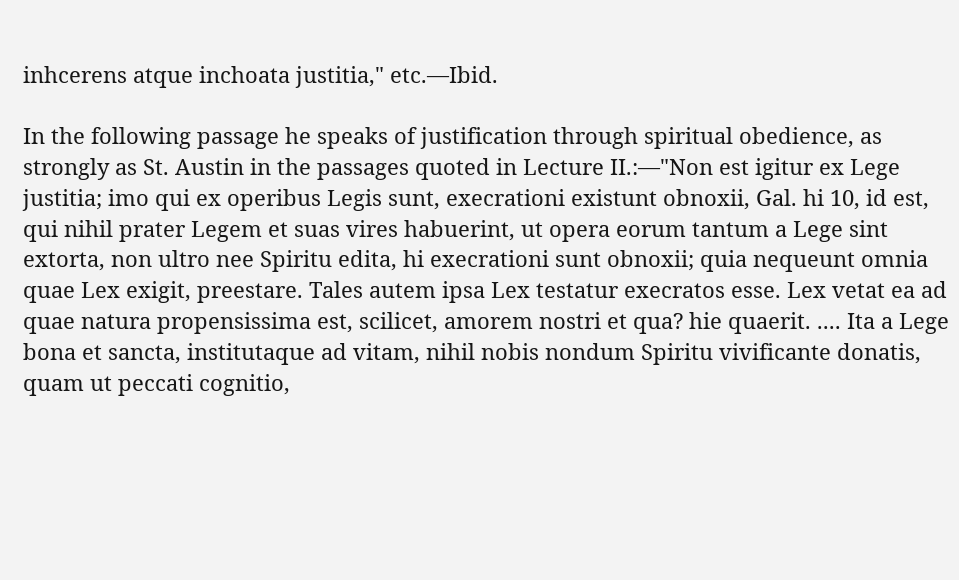inhcerens atque inchoata justitia," etc.—Ibid.

In the following passage he speaks of justification through spiritual obedience, as strongly as St. Austin in the passages quoted in Lecture II.:—"Non est igitur ex Lege justitia; imo qui ex operibus Legis sunt, execrationi existunt obnoxii, Gal. hi 10, id est, qui nihil prater Legem et suas vires habuerint, ut opera eorum tantum a Lege sint extorta, non ultro nee Spiritu edita, hi execrationi sunt obnoxii; quia nequeunt omnia quae Lex exigit, preestare. Tales autem ipsa Lex testatur execratos esse. Lex vetat ea ad quae natura propensissima est, scilicet, amorem nostri et qua? hie quaerit. .... Ita a Lege bona et sancta, institutaque ad vitam, nihil nobis nondum Spiritu vivificante donatis, quam ut peccati cognitio,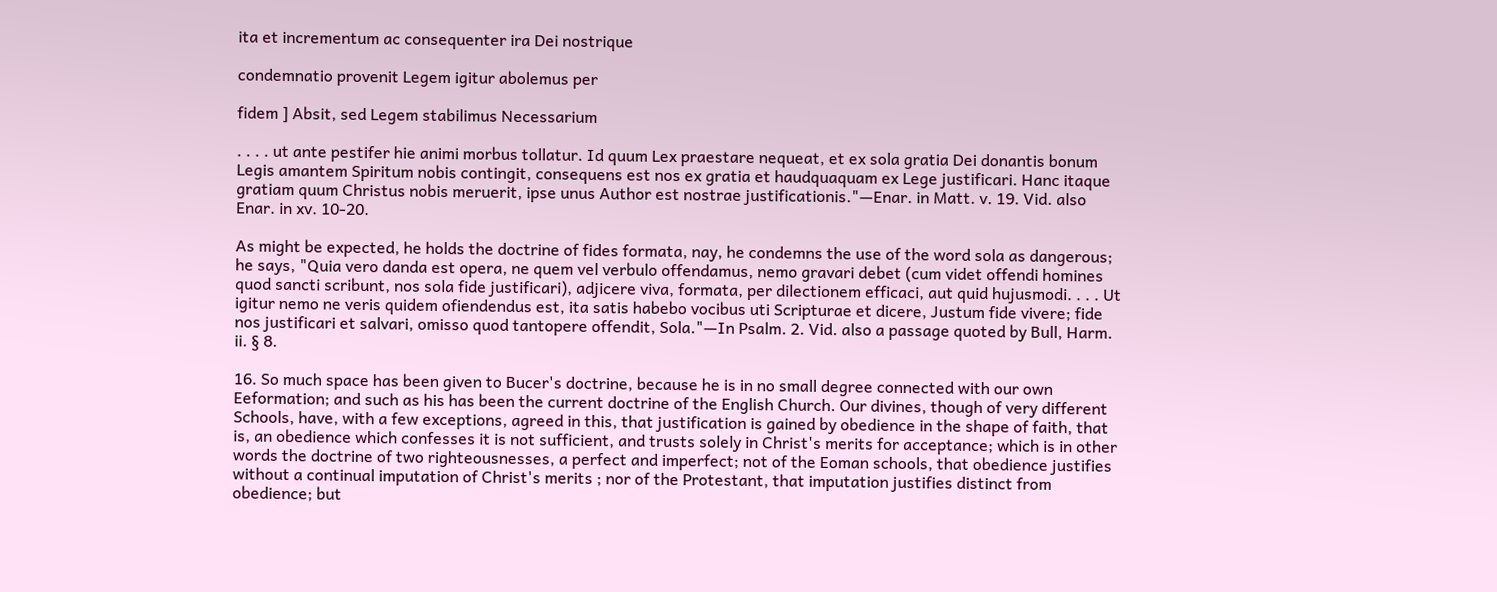ita et incrementum ac consequenter ira Dei nostrique

condemnatio provenit Legem igitur abolemus per

fidem ] Absit, sed Legem stabilimus Necessarium

. . . . ut ante pestifer hie animi morbus tollatur. Id quum Lex praestare nequeat, et ex sola gratia Dei donantis bonum Legis amantem Spiritum nobis contingit, consequens est nos ex gratia et haudquaquam ex Lege justificari. Hanc itaque gratiam quum Christus nobis meruerit, ipse unus Author est nostrae justificationis."—Enar. in Matt. v. 19. Vid. also Enar. in xv. 10-20.

As might be expected, he holds the doctrine of fides formata, nay, he condemns the use of the word sola as dangerous; he says, "Quia vero danda est opera, ne quem vel verbulo offendamus, nemo gravari debet (cum videt offendi homines quod sancti scribunt, nos sola fide justificari), adjicere viva, formata, per dilectionem efficaci, aut quid hujusmodi. . . . Ut igitur nemo ne veris quidem ofiendendus est, ita satis habebo vocibus uti Scripturae et dicere, Justum fide vivere; fide nos justificari et salvari, omisso quod tantopere offendit, Sola."—In Psalm. 2. Vid. also a passage quoted by Bull, Harm. ii. § 8.

16. So much space has been given to Bucer's doctrine, because he is in no small degree connected with our own Eeformation; and such as his has been the current doctrine of the English Church. Our divines, though of very different Schools, have, with a few exceptions, agreed in this, that justification is gained by obedience in the shape of faith, that is, an obedience which confesses it is not sufficient, and trusts solely in Christ's merits for acceptance; which is in other words the doctrine of two righteousnesses, a perfect and imperfect; not of the Eoman schools, that obedience justifies without a continual imputation of Christ's merits ; nor of the Protestant, that imputation justifies distinct from obedience; but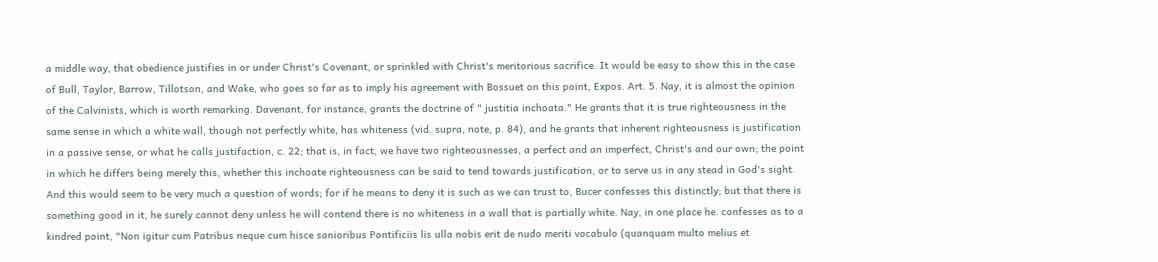a middle way, that obedience justifies in or under Christ's Covenant, or sprinkled with Christ's meritorious sacrifice. It would be easy to show this in the case of Bull, Taylor, Barrow, Tillotson, and Wake, who goes so far as to imply his agreement with Bossuet on this point, Expos. Art. 5. Nay, it is almost the opinion of the Calvinists, which is worth remarking. Davenant, for instance, grants the doctrine of " justitia inchoata." He grants that it is true righteousness in the same sense in which a white wall, though not perfectly white, has whiteness (vid. supra, note, p. 84), and he grants that inherent righteousness is justification in a passive sense, or what he calls justifaction, c. 22; that is, in fact, we have two righteousnesses, a perfect and an imperfect, Christ's and our own; the point in which he differs being merely this, whether this inchoate righteousness can be said to tend towards justification, or to serve us in any stead in God's sight. And this would seem to be very much a question of words; for if he means to deny it is such as we can trust to, Bucer confesses this distinctly; but that there is something good in it, he surely cannot deny unless he will contend there is no whiteness in a wall that is partially white. Nay, in one place he. confesses as to a kindred point, "Non igitur cum Patribus neque cum hisce sanioribus Pontificiis lis ulla nobis erit de nudo meriti vocabulo (quanquam multo melius et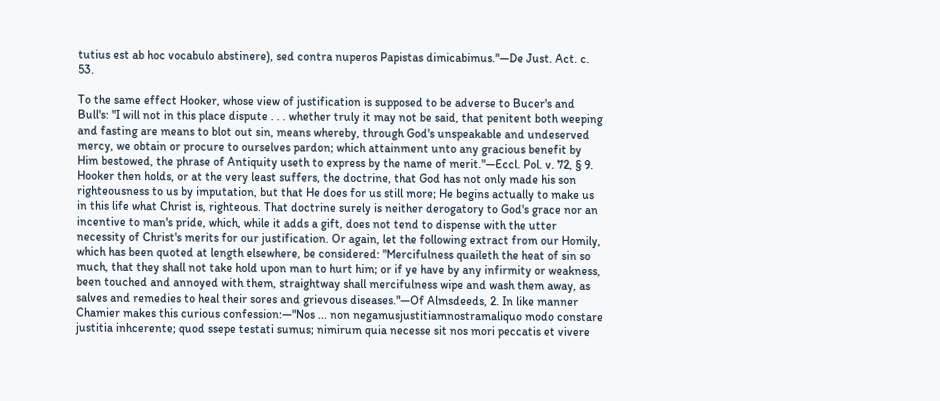tutius est ab hoc vocabulo abstinere), sed contra nuperos Papistas dimicabimus."—De Just. Act. c. 53.

To the same effect Hooker, whose view of justification is supposed to be adverse to Bucer's and Bull's: "I will not in this place dispute . . . whether truly it may not be said, that penitent both weeping and fasting are means to blot out sin, means whereby, through God's unspeakable and undeserved mercy, we obtain or procure to ourselves pardon; which attainment unto any gracious benefit by Him bestowed, the phrase of Antiquity useth to express by the name of merit."—Eccl. Pol. v. 72, § 9. Hooker then holds, or at the very least suffers, the doctrine, that God has not only made his son righteousness to us by imputation, but that He does for us still more; He begins actually to make us in this life what Christ is, righteous. That doctrine surely is neither derogatory to God's grace nor an incentive to man's pride, which, while it adds a gift, does not tend to dispense with the utter necessity of Christ's merits for our justification. Or again, let the following extract from our Homily, which has been quoted at length elsewhere, be considered: "Mercifulness quaileth the heat of sin so much, that they shall not take hold upon man to hurt him; or if ye have by any infirmity or weakness, been touched and annoyed with them, straightway shall mercifulness wipe and wash them away, as salves and remedies to heal their sores and grievous diseases."—Of Almsdeeds, 2. In like manner Chamier makes this curious confession:—"Nos ... non negamusjustitiamnostramaliquo modo constare justitia inhcerente; quod ssepe testati sumus; nimirum quia necesse sit nos mori peccatis et vivere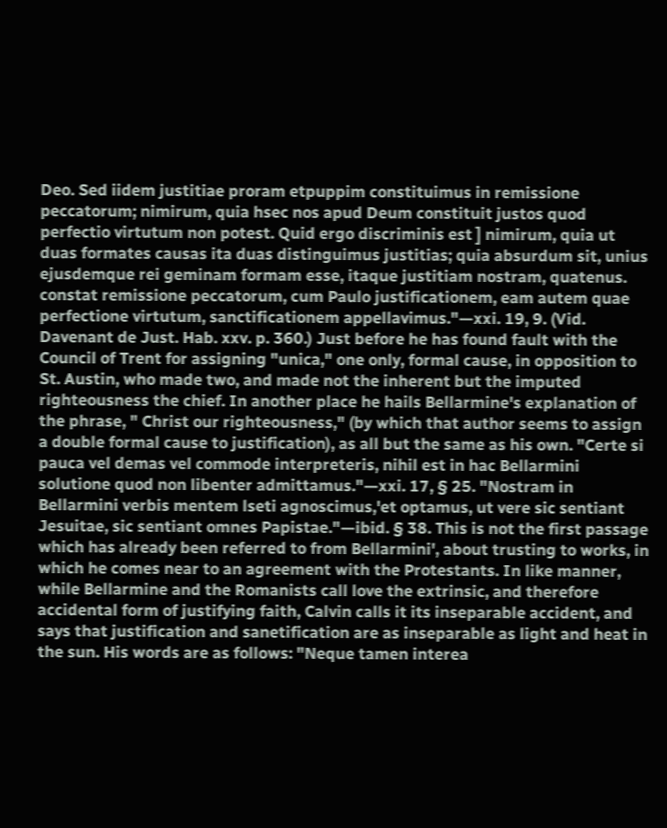Deo. Sed iidem justitiae proram etpuppim constituimus in remissione peccatorum; nimirum, quia hsec nos apud Deum constituit justos quod perfectio virtutum non potest. Quid ergo discriminis est ] nimirum, quia ut duas formates causas ita duas distinguimus justitias; quia absurdum sit, unius ejusdemque rei geminam formam esse, itaque justitiam nostram, quatenus. constat remissione peccatorum, cum Paulo justificationem, eam autem quae perfectione virtutum, sanctificationem appellavimus."—xxi. 19, 9. (Vid. Davenant de Just. Hab. xxv. p. 360.) Just before he has found fault with the Council of Trent for assigning "unica," one only, formal cause, in opposition to St. Austin, who made two, and made not the inherent but the imputed righteousness the chief. In another place he hails Bellarmine's explanation of the phrase, " Christ our righteousness," (by which that author seems to assign a double formal cause to justification), as all but the same as his own. "Certe si pauca vel demas vel commode interpreteris, nihil est in hac Bellarmini solutione quod non libenter admittamus."—xxi. 17, § 25. "Nostram in Bellarmini verbis mentem lseti agnoscimus,'et optamus, ut vere sic sentiant Jesuitae, sic sentiant omnes Papistae."—ibid. § 38. This is not the first passage which has already been referred to from Bellarmini', about trusting to works, in which he comes near to an agreement with the Protestants. In like manner, while Bellarmine and the Romanists call love the extrinsic, and therefore accidental form of justifying faith, Calvin calls it its inseparable accident, and says that justification and sanetification are as inseparable as light and heat in the sun. His words are as follows: "Neque tamen interea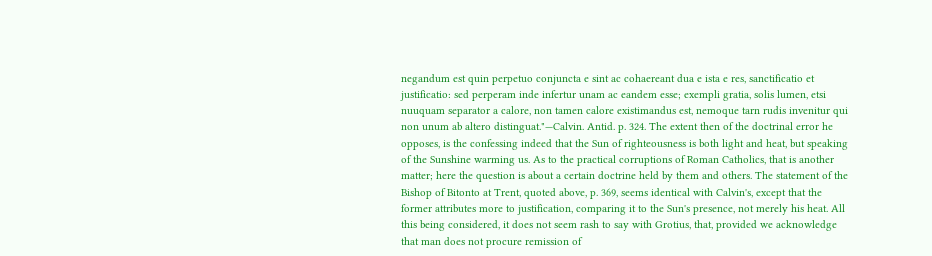negandum est quin perpetuo conjuncta e sint ac cohaereant dua e ista e res, sanctificatio et justificatio: sed perperam inde infertur unam ac eandem esse; exempli gratia, solis lumen, etsi nuuquam separator a calore, non tamen calore existimandus est, nemoque tarn rudis invenitur qui non unum ab altero distinguat."—Calvin. Antid. p. 324. The extent then of the doctrinal error he opposes, is the confessing indeed that the Sun of righteousness is both light and heat, but speaking of the Sunshine warming us. As to the practical corruptions of Roman Catholics, that is another matter; here the question is about a certain doctrine held by them and others. The statement of the Bishop of Bitonto at Trent, quoted above, p. 369, seems identical with Calvin's, except that the former attributes more to justification, comparing it to the Sun's presence, not merely his heat. All this being considered, it does not seem rash to say with Grotius, that, provided we acknowledge that man does not procure remission of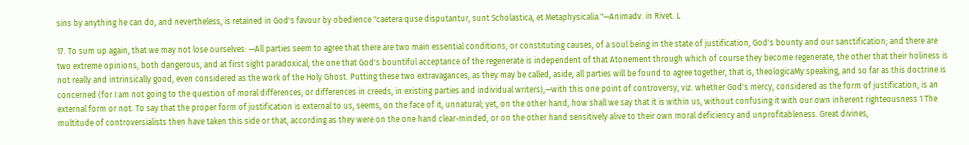sins by anything he can do, and nevertheless, is retained in God's favour by obedience "caetera quse disputantur, sunt Scholastica, et Metaphysicalia."—Animadv. in Rivet. L

17. To sum up again, that we may not lose ourselves: —All parties seem to agree that there are two main essential conditions, or constituting causes, of a soul being in the state of justification, God's bounty and our sanctification; and there are two extreme opinions, both dangerous, and at first sight paradoxical; the one that God's bountiful acceptance of the regenerate is independent of that Atonement through which of course they become regenerate, the other that their holiness is not really and intrinsically good, even considered as the work of the Holy Ghost. Putting these two extravagances, as they may be called, aside, all parties will be found to agree together, that is, theologicaMy speaking, and so far as this doctrine is concerned (for I am not going to the question of moral differences, or differences in creeds, in existing parties and individual writers),—with this one point of controversy, viz. whether God's mercy, considered as the form of justification, is an external form or not. To say that the proper form of justification is external to us, seems, on the face of it, unnatural; yet, on the other hand, how shall we say that it is within us, without confusing it with our own inherent righteousness 1 The multitude of controversialists then have taken this side or that, according as they were on the one hand clear-minded, or on the other hand sensitively alive to their own moral deficiency and unprofitableness. Great divines,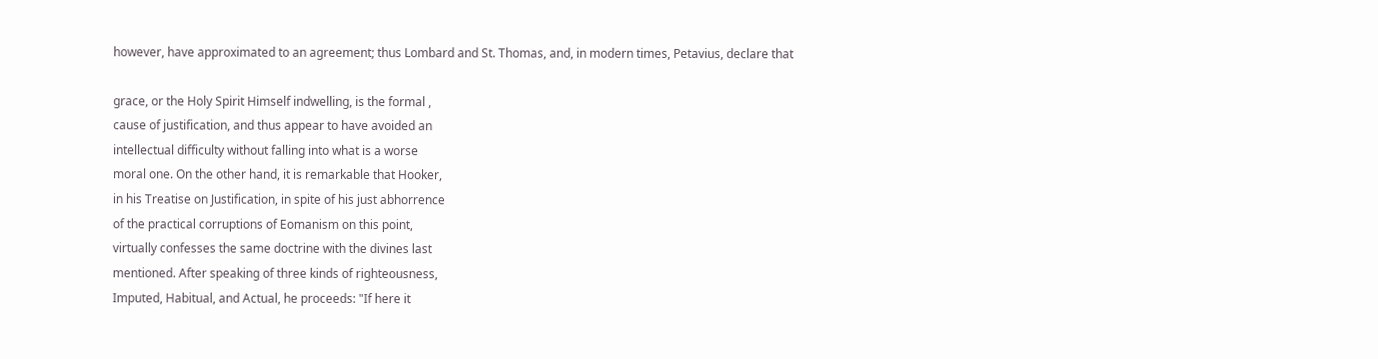however, have approximated to an agreement; thus Lombard and St. Thomas, and, in modern times, Petavius, declare that

grace, or the Holy Spirit Himself indwelling, is the formal ,
cause of justification, and thus appear to have avoided an
intellectual difficulty without falling into what is a worse
moral one. On the other hand, it is remarkable that Hooker,
in his Treatise on Justification, in spite of his just abhorrence
of the practical corruptions of Eomanism on this point,
virtually confesses the same doctrine with the divines last
mentioned. After speaking of three kinds of righteousness,
Imputed, Habitual, and Actual, he proceeds: "If here it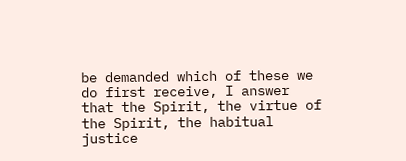be demanded which of these we do first receive, I answer
that the Spirit, the virtue of the Spirit, the habitual justice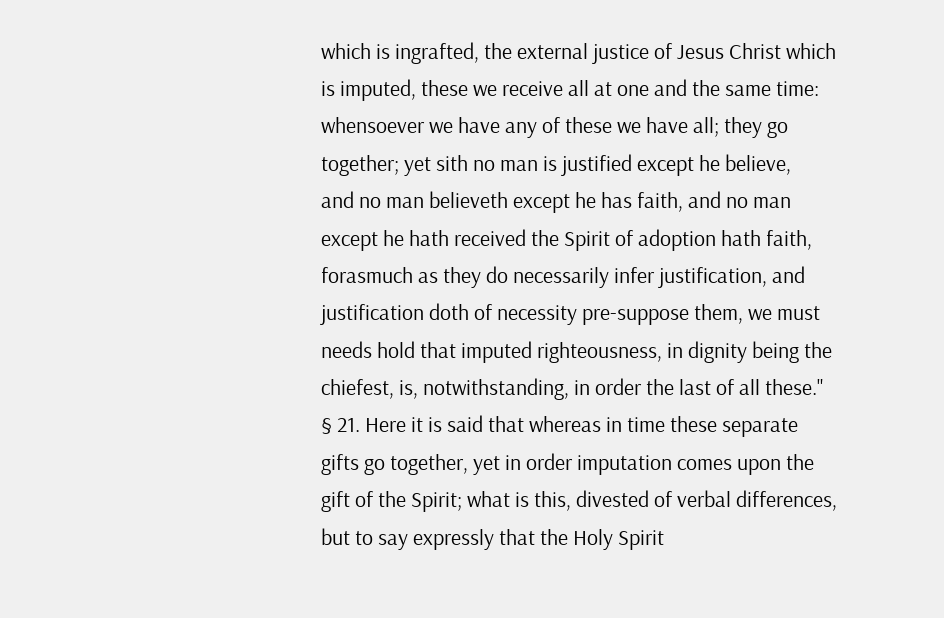which is ingrafted, the external justice of Jesus Christ which
is imputed, these we receive all at one and the same time:
whensoever we have any of these we have all; they go
together; yet sith no man is justified except he believe,
and no man believeth except he has faith, and no man
except he hath received the Spirit of adoption hath faith,
forasmuch as they do necessarily infer justification, and
justification doth of necessity pre-suppose them, we must
needs hold that imputed righteousness, in dignity being the
chiefest, is, notwithstanding, in order the last of all these."
§ 21. Here it is said that whereas in time these separate
gifts go together, yet in order imputation comes upon the
gift of the Spirit; what is this, divested of verbal differences,
but to say expressly that the Holy Spirit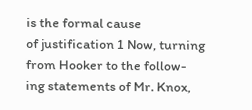is the formal cause
of justification 1 Now, turning from Hooker to the follow-
ing statements of Mr. Knox,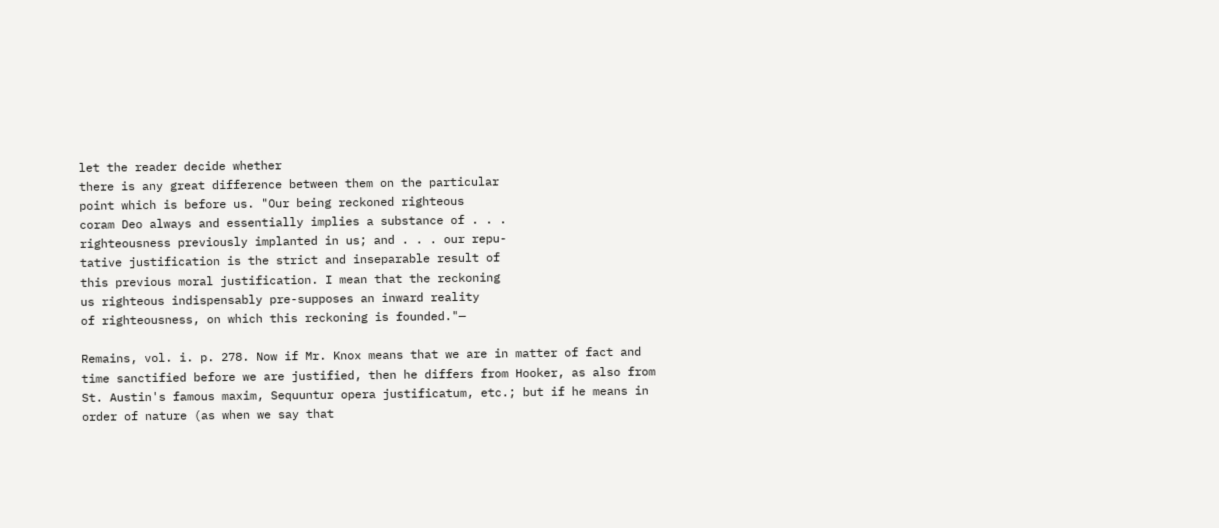let the reader decide whether
there is any great difference between them on the particular
point which is before us. "Our being reckoned righteous
coram Deo always and essentially implies a substance of . . .
righteousness previously implanted in us; and . . . our repu-
tative justification is the strict and inseparable result of
this previous moral justification. I mean that the reckoning
us righteous indispensably pre-supposes an inward reality
of righteousness, on which this reckoning is founded."—

Remains, vol. i. p. 278. Now if Mr. Knox means that we are in matter of fact and time sanctified before we are justified, then he differs from Hooker, as also from St. Austin's famous maxim, Sequuntur opera justificatum, etc.; but if he means in order of nature (as when we say that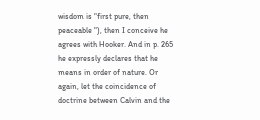wisdom is "first pure, then peaceable "), then I conceive he agrees with Hooker. And in p. 265 he expressly declares that he means in order of nature. Or again, let the coincidence of doctrine between Calvin and the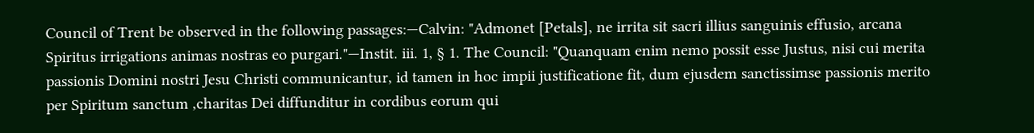Council of Trent be observed in the following passages:—Calvin: "Admonet [Petals], ne irrita sit sacri illius sanguinis effusio, arcana Spiritus irrigations animas nostras eo purgari."—Instit. iii. 1, § 1. The Council: "Quanquam enim nemo possit esse Justus, nisi cui merita passionis Domini nostri Jesu Christi communicantur, id tamen in hoc impii justificatione fit, dum ejusdem sanctissimse passionis merito per Spiritum sanctum ,charitas Dei diffunditur in cordibus eorum qui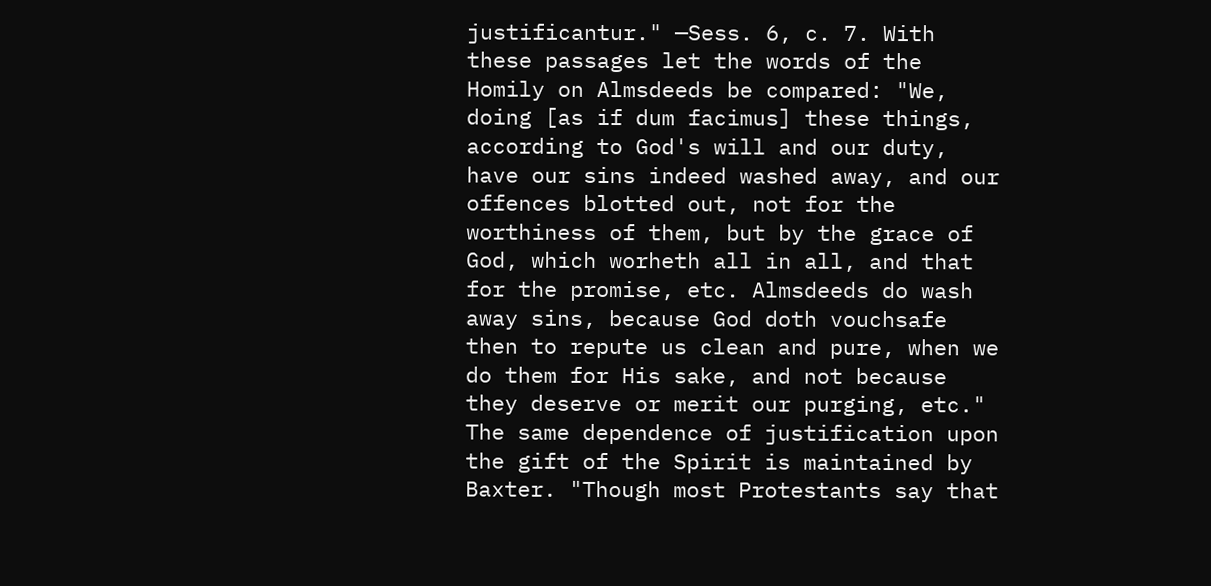justificantur." —Sess. 6, c. 7. With these passages let the words of the Homily on Almsdeeds be compared: "We, doing [as if dum facimus] these things, according to God's will and our duty, have our sins indeed washed away, and our offences blotted out, not for the worthiness of them, but by the grace of God, which worheth all in all, and that for the promise, etc. Almsdeeds do wash away sins, because God doth vouchsafe then to repute us clean and pure, when we do them for His sake, and not because they deserve or merit our purging, etc." The same dependence of justification upon the gift of the Spirit is maintained by Baxter. "Though most Protestants say that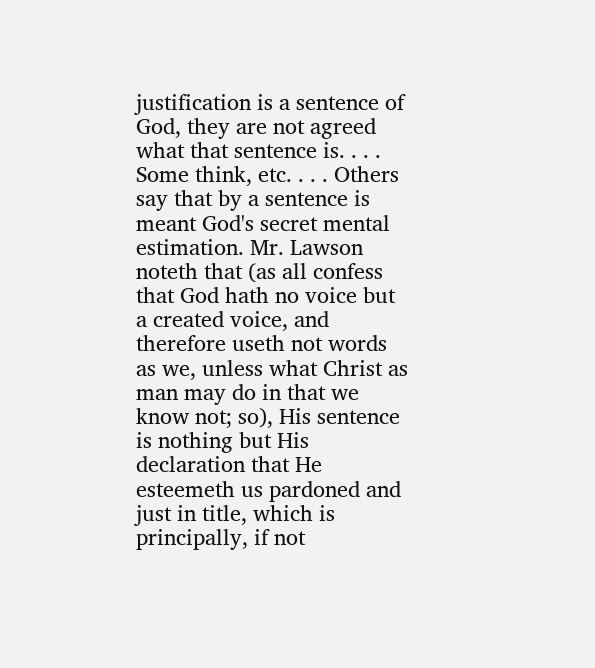justification is a sentence of God, they are not agreed what that sentence is. . . . Some think, etc. . . . Others say that by a sentence is meant God's secret mental estimation. Mr. Lawson noteth that (as all confess that God hath no voice but a created voice, and therefore useth not words as we, unless what Christ as man may do in that we know not; so), His sentence is nothing but His declaration that He esteemeth us pardoned and just in title, which is principally, if not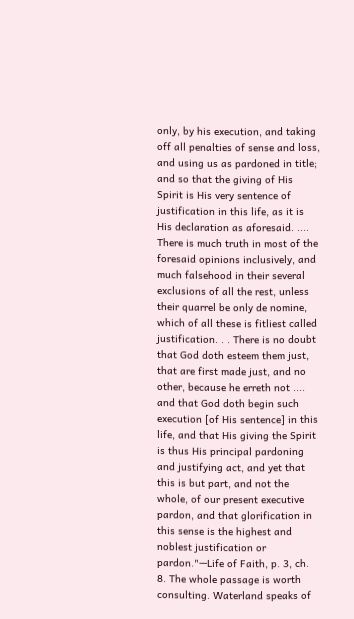only, by his execution, and taking off all penalties of sense and loss, and using us as pardoned in title; and so that the giving of His Spirit is His very sentence of justification in this life, as it is His declaration as aforesaid. .... There is much truth in most of the foresaid opinions inclusively, and much falsehood in their several exclusions of all the rest, unless their quarrel be only de nomine, which of all these is fitliest called justification. . . There is no doubt that God doth esteem them just, that are first made just, and no other, because he erreth not .... and that God doth begin such execution [of His sentence] in this life, and that His giving the Spirit is thus His principal pardoning and justifying act, and yet that this is but part, and not the whole, of our present executive pardon, and that glorification in this sense is the highest and noblest justification or pardon."—Life of Faith, p. 3, ch. 8. The whole passage is worth consulting. Waterland speaks of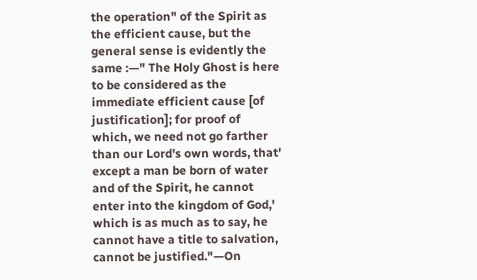the operation" of the Spirit as the efficient cause, but the general sense is evidently the same :—" The Holy Ghost is here to be considered as the immediate efficient cause [of justification]; for proof of which, we need not go farther than our Lord's own words, that' except a man be born of water and of the Spirit, he cannot enter into the kingdom of God,' which is as much as to say, he cannot have a title to salvation, cannot be justified."—On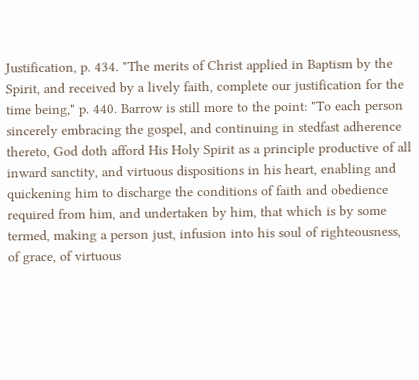Justification, p. 434. "The merits of Christ applied in Baptism by the Spirit, and received by a lively faith, complete our justification for the time being," p. 440. Barrow is still more to the point: "To each person sincerely embracing the gospel, and continuing in stedfast adherence thereto, God doth afford His Holy Spirit as a principle productive of all inward sanctity, and virtuous dispositions in his heart, enabling and quickening him to discharge the conditions of faith and obedience required from him, and undertaken by him, that which is by some termed, making a person just, infusion into his soul of righteousness, of grace, of virtuous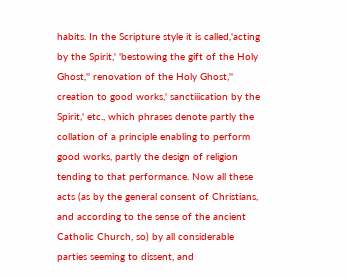habits. In the Scripture style it is called,'acting by the Spirit,' 'bestowing the gift of the Holy Ghost,'' renovation of the Holy Ghost,'' creation to good works,' sanctiiication by the Spirit,' etc., which phrases denote partly the collation of a principle enabling to perform good works, partly the design of religion tending to that performance. Now all these acts (as by the general consent of Christians, and according to the sense of the ancient Catholic Church, so) by all considerable parties seeming to dissent, and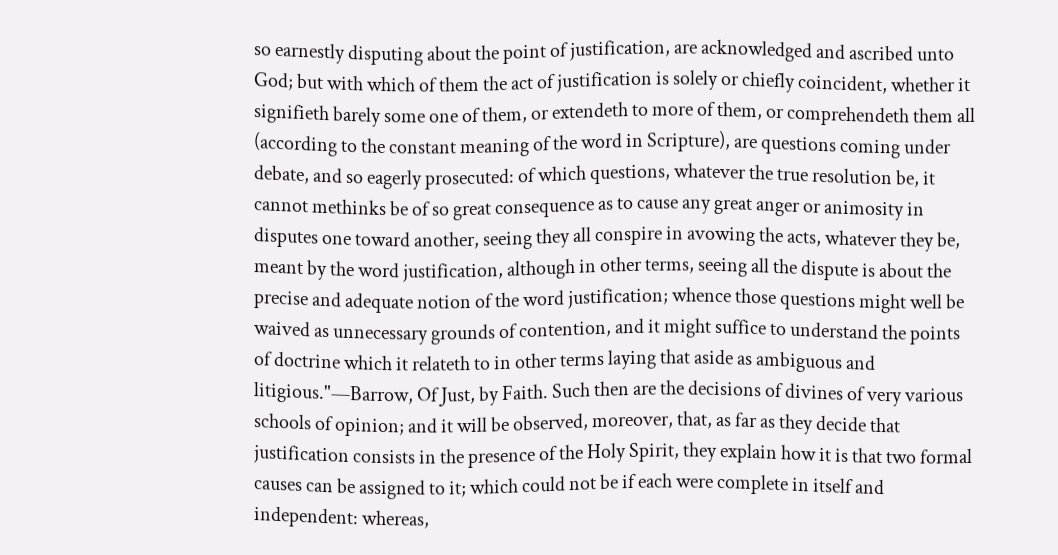so earnestly disputing about the point of justification, are acknowledged and ascribed unto God; but with which of them the act of justification is solely or chiefly coincident, whether it signifieth barely some one of them, or extendeth to more of them, or comprehendeth them all (according to the constant meaning of the word in Scripture), are questions coming under debate, and so eagerly prosecuted: of which questions, whatever the true resolution be, it cannot methinks be of so great consequence as to cause any great anger or animosity in disputes one toward another, seeing they all conspire in avowing the acts, whatever they be, meant by the word justification, although in other terms, seeing all the dispute is about the precise and adequate notion of the word justification; whence those questions might well be waived as unnecessary grounds of contention, and it might suffice to understand the points of doctrine which it relateth to in other terms laying that aside as ambiguous and litigious."—Barrow, Of Just, by Faith. Such then are the decisions of divines of very various schools of opinion; and it will be observed, moreover, that, as far as they decide that justification consists in the presence of the Holy Spirit, they explain how it is that two formal causes can be assigned to it; which could not be if each were complete in itself and independent: whereas,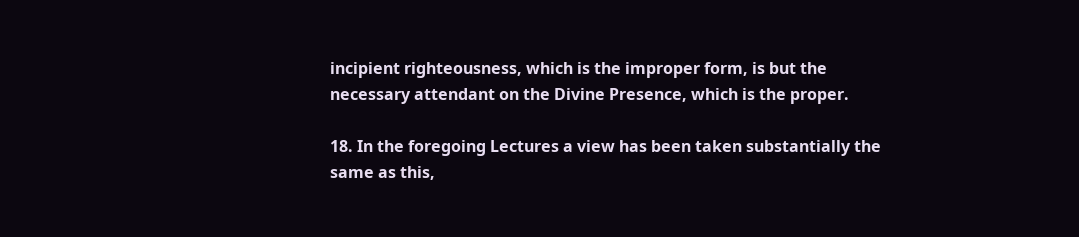incipient righteousness, which is the improper form, is but the necessary attendant on the Divine Presence, which is the proper.

18. In the foregoing Lectures a view has been taken substantially the same as this,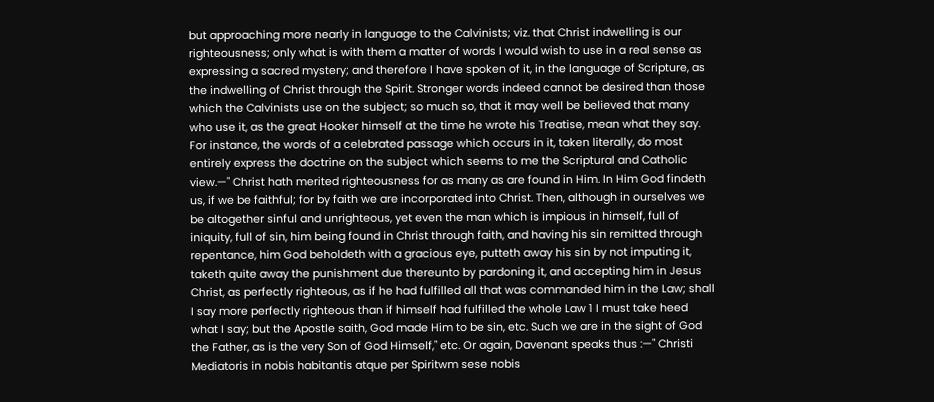but approaching more nearly in language to the Calvinists; viz. that Christ indwelling is our righteousness; only what is with them a matter of words I would wish to use in a real sense as expressing a sacred mystery; and therefore I have spoken of it, in the language of Scripture, as the indwelling of Christ through the Spirit. Stronger words indeed cannot be desired than those which the Calvinists use on the subject; so much so, that it may well be believed that many who use it, as the great Hooker himself at the time he wrote his Treatise, mean what they say. For instance, the words of a celebrated passage which occurs in it, taken literally, do most entirely express the doctrine on the subject which seems to me the Scriptural and Catholic view.—" Christ hath merited righteousness for as many as are found in Him. In Him God findeth us, if we be faithful; for by faith we are incorporated into Christ. Then, although in ourselves we be altogether sinful and unrighteous, yet even the man which is impious in himself, full of iniquity, full of sin, him being found in Christ through faith, and having his sin remitted through repentance, him God beholdeth with a gracious eye, putteth away his sin by not imputing it, taketh quite away the punishment due thereunto by pardoning it, and accepting him in Jesus Christ, as perfectly righteous, as if he had fulfilled all that was commanded him in the Law; shall I say more perfectly righteous than if himself had fulfilled the whole Law 1 I must take heed what I say; but the Apostle saith, God made Him to be sin, etc. Such we are in the sight of God the Father, as is the very Son of God Himself," etc. Or again, Davenant speaks thus :—" Christi Mediatoris in nobis habitantis atque per Spiritwm sese nobis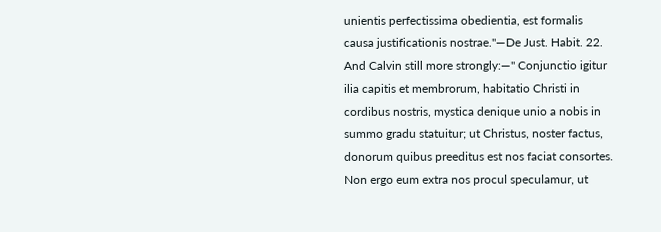unientis perfectissima obedientia, est formalis causa justificationis nostrae."—De Just. Habit. 22. And Calvin still more strongly:—" Conjunctio igitur ilia capitis et membrorum, habitatio Christi in cordibus nostris, mystica denique unio a nobis in summo gradu statuitur; ut Christus, noster factus, donorum quibus preeditus est nos faciat consortes. Non ergo eum extra nos procul speculamur, ut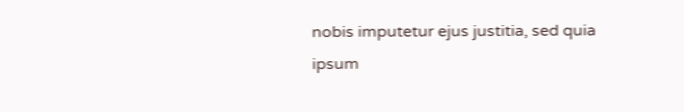nobis imputetur ejus justitia, sed quia ipsum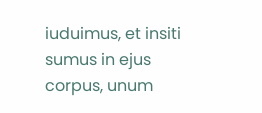iuduimus, et insiti sumus in ejus corpus, unum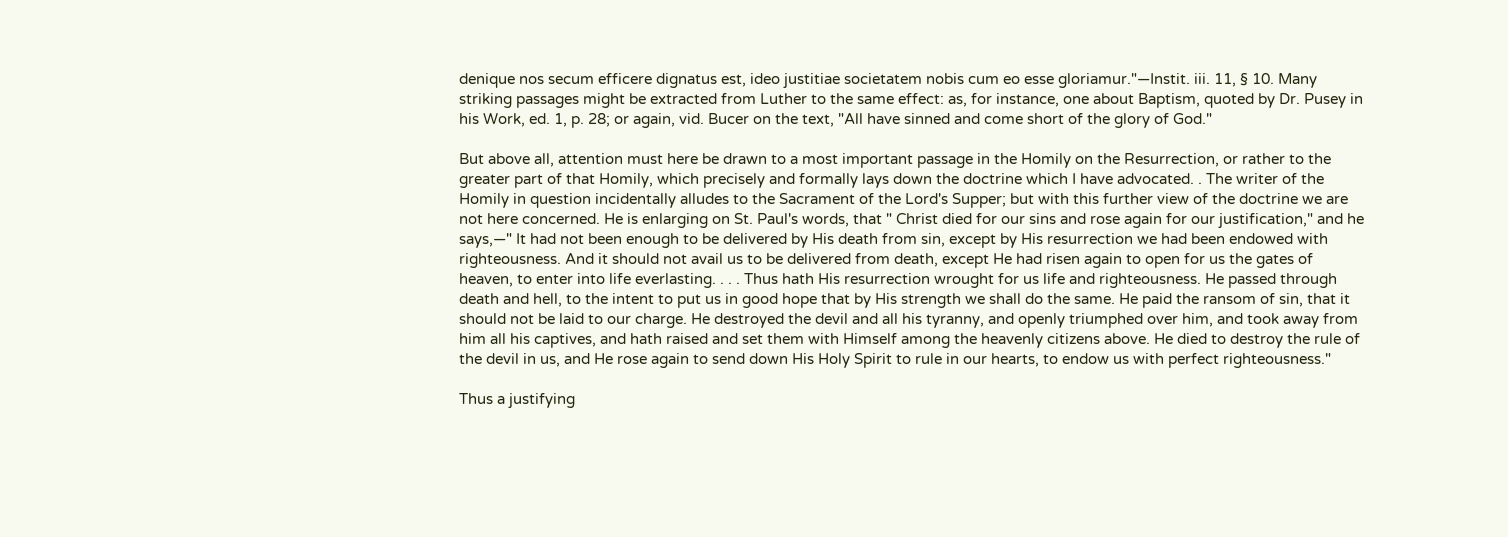denique nos secum efficere dignatus est, ideo justitiae societatem nobis cum eo esse gloriamur."—Instit. iii. 11, § 10. Many striking passages might be extracted from Luther to the same effect: as, for instance, one about Baptism, quoted by Dr. Pusey in his Work, ed. 1, p. 28; or again, vid. Bucer on the text, "All have sinned and come short of the glory of God."

But above all, attention must here be drawn to a most important passage in the Homily on the Resurrection, or rather to the greater part of that Homily, which precisely and formally lays down the doctrine which I have advocated. . The writer of the Homily in question incidentally alludes to the Sacrament of the Lord's Supper; but with this further view of the doctrine we are not here concerned. He is enlarging on St. Paul's words, that " Christ died for our sins and rose again for our justification," and he says,—" It had not been enough to be delivered by His death from sin, except by His resurrection we had been endowed with righteousness. And it should not avail us to be delivered from death, except He had risen again to open for us the gates of heaven, to enter into life everlasting. . . . Thus hath His resurrection wrought for us life and righteousness. He passed through death and hell, to the intent to put us in good hope that by His strength we shall do the same. He paid the ransom of sin, that it should not be laid to our charge. He destroyed the devil and all his tyranny, and openly triumphed over him, and took away from him all his captives, and hath raised and set them with Himself among the heavenly citizens above. He died to destroy the rule of the devil in us, and He rose again to send down His Holy Spirit to rule in our hearts, to endow us with perfect righteousness."

Thus a justifying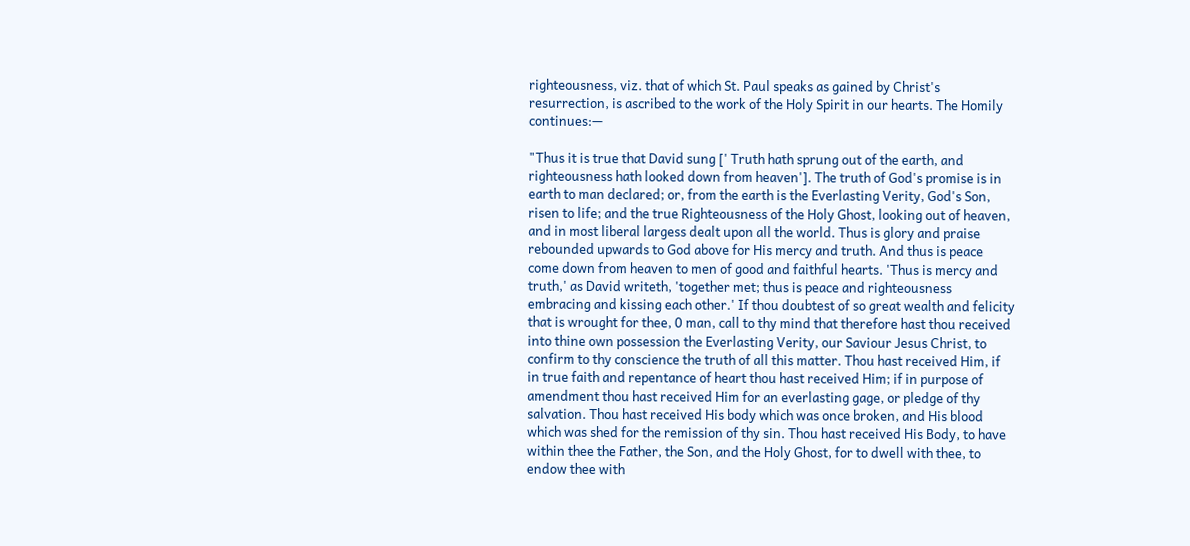righteousness, viz. that of which St. Paul speaks as gained by Christ's resurrection, is ascribed to the work of the Holy Spirit in our hearts. The Homily continues:—

"Thus it is true that David sung [' Truth hath sprung out of the earth, and righteousness hath looked down from heaven']. The truth of God's promise is in earth to man declared; or, from the earth is the Everlasting Verity, God's Son, risen to life; and the true Righteousness of the Holy Ghost, looking out of heaven, and in most liberal largess dealt upon all the world. Thus is glory and praise rebounded upwards to God above for His mercy and truth. And thus is peace come down from heaven to men of good and faithful hearts. 'Thus is mercy and truth,' as David writeth, 'together met; thus is peace and righteousness embracing and kissing each other.' If thou doubtest of so great wealth and felicity that is wrought for thee, 0 man, call to thy mind that therefore hast thou received into thine own possession the Everlasting Verity, our Saviour Jesus Christ, to confirm to thy conscience the truth of all this matter. Thou hast received Him, if in true faith and repentance of heart thou hast received Him; if in purpose of amendment thou hast received Him for an everlasting gage, or pledge of thy salvation. Thou hast received His body which was once broken, and His blood which was shed for the remission of thy sin. Thou hast received His Body, to have within thee the Father, the Son, and the Holy Ghost, for to dwell with thee, to endow thee with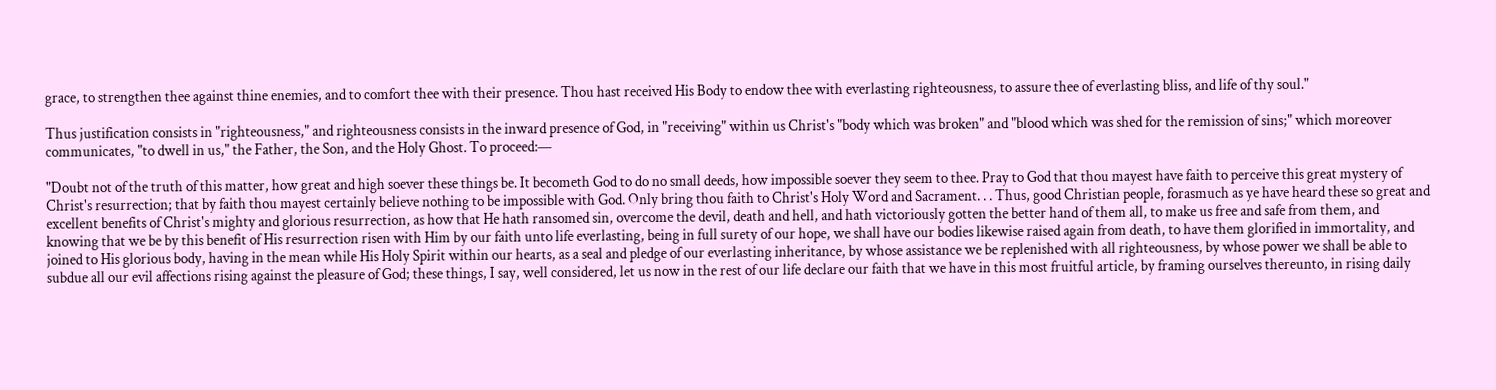grace, to strengthen thee against thine enemies, and to comfort thee with their presence. Thou hast received His Body to endow thee with everlasting righteousness, to assure thee of everlasting bliss, and life of thy soul."

Thus justification consists in "righteousness," and righteousness consists in the inward presence of God, in "receiving" within us Christ's "body which was broken" and "blood which was shed for the remission of sins;" which moreover communicates, "to dwell in us," the Father, the Son, and the Holy Ghost. To proceed:—

"Doubt not of the truth of this matter, how great and high soever these things be. It becometh God to do no small deeds, how impossible soever they seem to thee. Pray to God that thou mayest have faith to perceive this great mystery of Christ's resurrection; that by faith thou mayest certainly believe nothing to be impossible with God. Only bring thou faith to Christ's Holy Word and Sacrament. . . Thus, good Christian people, forasmuch as ye have heard these so great and excellent benefits of Christ's mighty and glorious resurrection, as how that He hath ransomed sin, overcome the devil, death and hell, and hath victoriously gotten the better hand of them all, to make us free and safe from them, and knowing that we be by this benefit of His resurrection risen with Him by our faith unto life everlasting, being in full surety of our hope, we shall have our bodies likewise raised again from death, to have them glorified in immortality, and joined to His glorious body, having in the mean while His Holy Spirit within our hearts, as a seal and pledge of our everlasting inheritance, by whose assistance we be replenished with all righteousness, by whose power we shall be able to subdue all our evil affections rising against the pleasure of God; these things, I say, well considered, let us now in the rest of our life declare our faith that we have in this most fruitful article, by framing ourselves thereunto, in rising daily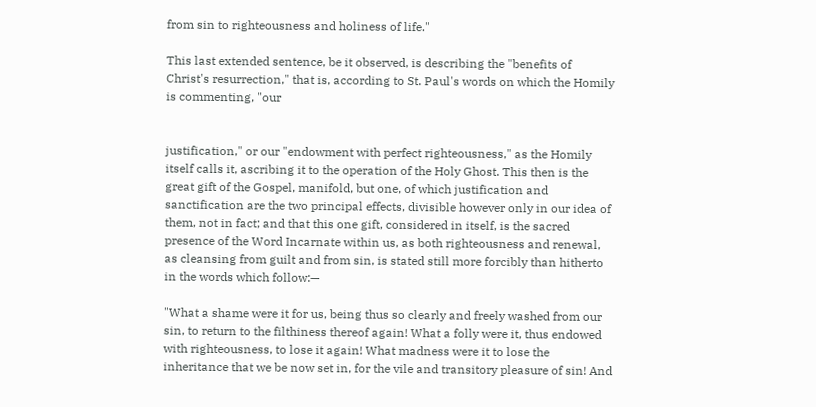from sin to righteousness and holiness of life."

This last extended sentence, be it observed, is describing the "benefits of Christ's resurrection," that is, according to St. Paul's words on which the Homily is commenting, "our


justification," or our "endowment with perfect righteousness," as the Homily itself calls it, ascribing it to the operation of the Holy Ghost. This then is the great gift of the Gospel, manifold, but one, of which justification and sanctification are the two principal effects, divisible however only in our idea of them, not in fact; and that this one gift, considered in itself, is the sacred presence of the Word Incarnate within us, as both righteousness and renewal, as cleansing from guilt and from sin, is stated still more forcibly than hitherto in the words which follow:—

"What a shame were it for us, being thus so clearly and freely washed from our sin, to return to the filthiness thereof again! What a folly were it, thus endowed with righteousness, to lose it again! What madness were it to lose the inheritance that we be now set in, for the vile and transitory pleasure of sin! And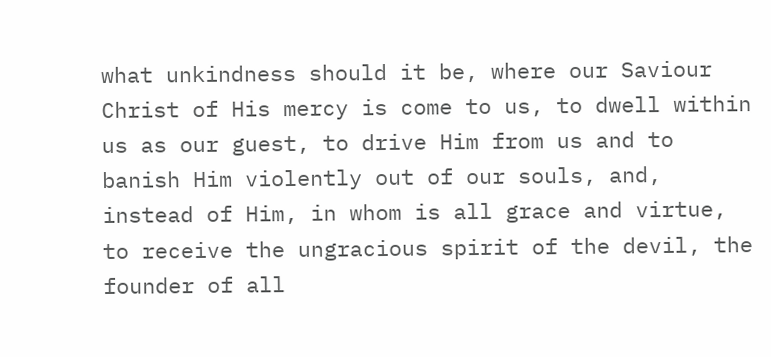what unkindness should it be, where our Saviour Christ of His mercy is come to us, to dwell within us as our guest, to drive Him from us and to banish Him violently out of our souls, and, instead of Him, in whom is all grace and virtue, to receive the ungracious spirit of the devil, the founder of all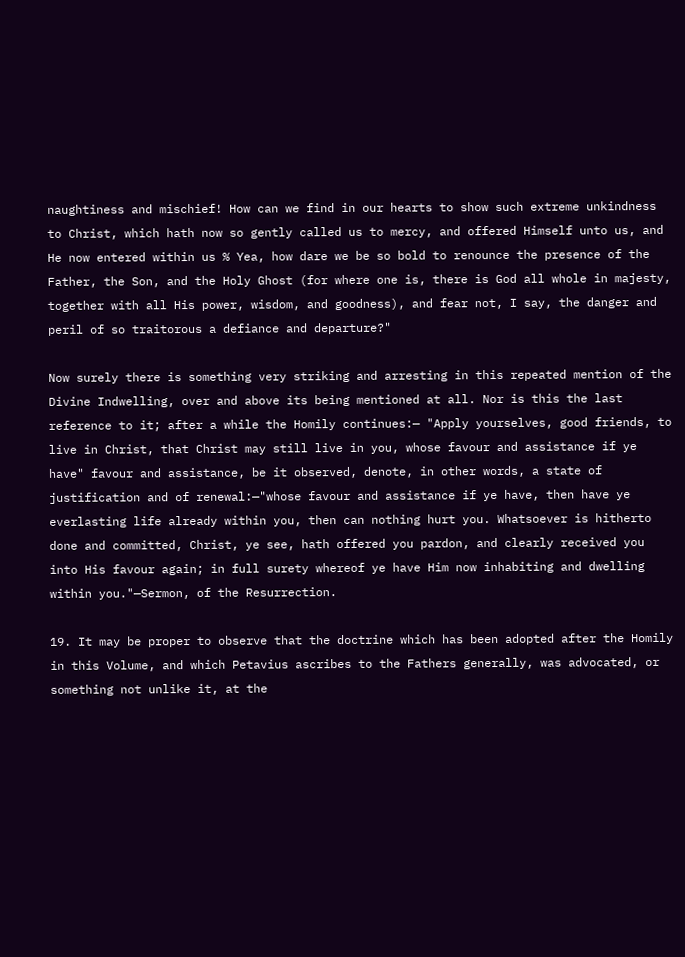naughtiness and mischief! How can we find in our hearts to show such extreme unkindness to Christ, which hath now so gently called us to mercy, and offered Himself unto us, and He now entered within us % Yea, how dare we be so bold to renounce the presence of the Father, the Son, and the Holy Ghost (for where one is, there is God all whole in majesty, together with all His power, wisdom, and goodness), and fear not, I say, the danger and peril of so traitorous a defiance and departure?"

Now surely there is something very striking and arresting in this repeated mention of the Divine Indwelling, over and above its being mentioned at all. Nor is this the last reference to it; after a while the Homily continues:— "Apply yourselves, good friends, to live in Christ, that Christ may still live in you, whose favour and assistance if ye have" favour and assistance, be it observed, denote, in other words, a state of justification and of renewal:—"whose favour and assistance if ye have, then have ye everlasting life already within you, then can nothing hurt you. Whatsoever is hitherto done and committed, Christ, ye see, hath offered you pardon, and clearly received you into His favour again; in full surety whereof ye have Him now inhabiting and dwelling within you."—Sermon, of the Resurrection.

19. It may be proper to observe that the doctrine which has been adopted after the Homily in this Volume, and which Petavius ascribes to the Fathers generally, was advocated, or something not unlike it, at the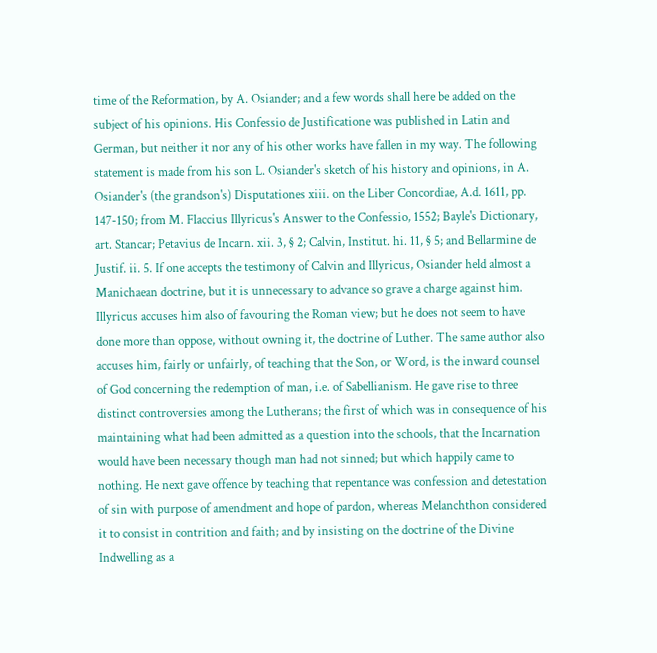time of the Reformation, by A. Osiander; and a few words shall here be added on the subject of his opinions. His Confessio de Justificatione was published in Latin and German, but neither it nor any of his other works have fallen in my way. The following statement is made from his son L. Osiander's sketch of his history and opinions, in A. Osiander's (the grandson's) Disputationes xiii. on the Liber Concordiae, A.d. 1611, pp. 147-150; from M. Flaccius Illyricus's Answer to the Confessio, 1552; Bayle's Dictionary, art. Stancar; Petavius de Incarn. xii. 3, § 2; Calvin, Institut. hi. 11, § 5; and Bellarmine de Justif. ii. 5. If one accepts the testimony of Calvin and Illyricus, Osiander held almost a Manichaean doctrine, but it is unnecessary to advance so grave a charge against him. Illyricus accuses him also of favouring the Roman view; but he does not seem to have done more than oppose, without owning it, the doctrine of Luther. The same author also accuses him, fairly or unfairly, of teaching that the Son, or Word, is the inward counsel of God concerning the redemption of man, i.e. of Sabellianism. He gave rise to three distinct controversies among the Lutherans; the first of which was in consequence of his maintaining what had been admitted as a question into the schools, that the Incarnation would have been necessary though man had not sinned; but which happily came to nothing. He next gave offence by teaching that repentance was confession and detestation of sin with purpose of amendment and hope of pardon, whereas Melanchthon considered it to consist in contrition and faith; and by insisting on the doctrine of the Divine Indwelling as a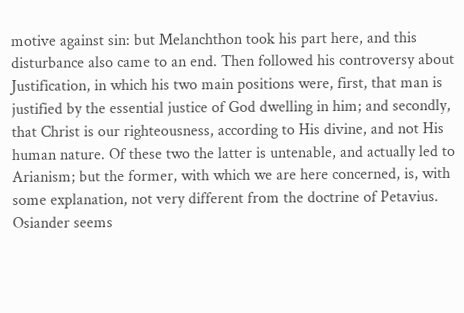motive against sin: but Melanchthon took his part here, and this disturbance also came to an end. Then followed his controversy about Justification, in which his two main positions were, first, that man is justified by the essential justice of God dwelling in him; and secondly, that Christ is our righteousness, according to His divine, and not His human nature. Of these two the latter is untenable, and actually led to Arianism; but the former, with which we are here concerned, is, with some explanation, not very different from the doctrine of Petavius. Osiander seems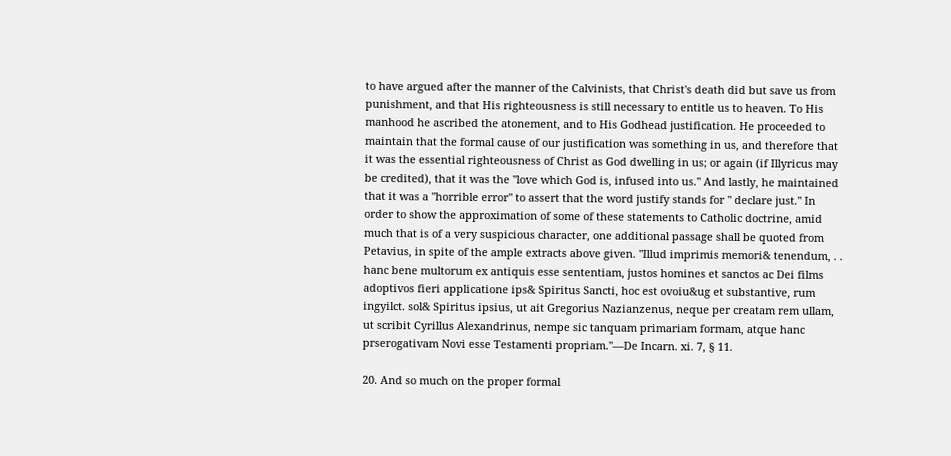to have argued after the manner of the Calvinists, that Christ's death did but save us from punishment, and that His righteousness is still necessary to entitle us to heaven. To His manhood he ascribed the atonement, and to His Godhead justification. He proceeded to maintain that the formal cause of our justification was something in us, and therefore that it was the essential righteousness of Christ as God dwelling in us; or again (if Illyricus may be credited), that it was the "love which God is, infused into us." And lastly, he maintained that it was a "horrible error" to assert that the word justify stands for " declare just." In order to show the approximation of some of these statements to Catholic doctrine, amid much that is of a very suspicious character, one additional passage shall be quoted from Petavius, in spite of the ample extracts above given. "Illud imprimis memori& tenendum, . . hanc bene multorum ex antiquis esse sententiam, justos homines et sanctos ac Dei films adoptivos fieri applicatione ips& Spiritus Sancti, hoc est ovoiu&ug et substantive, rum ingyilct. sol& Spiritus ipsius, ut ait Gregorius Nazianzenus, neque per creatam rem ullam, ut scribit Cyrillus Alexandrinus, nempe sic tanquam primariam formam, atque hanc prserogativam Novi esse Testamenti propriam."—De Incarn. xi. 7, § 11.

20. And so much on the proper formal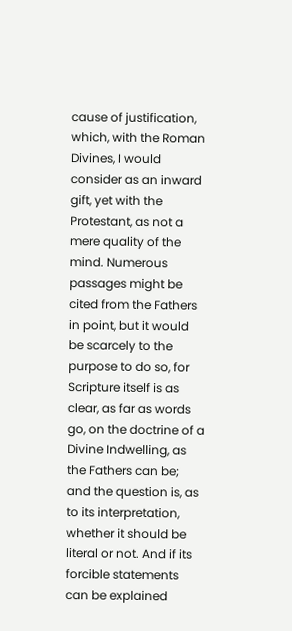cause of justification, which, with the Roman Divines, I would consider as an inward gift, yet with the Protestant, as not a mere quality of the mind. Numerous passages might be cited from the Fathers in point, but it would be scarcely to the purpose to do so, for Scripture itself is as clear, as far as words go, on the doctrine of a Divine Indwelling, as the Fathers can be; and the question is, as to its interpretation, whether it should be literal or not. And if its forcible statements can be explained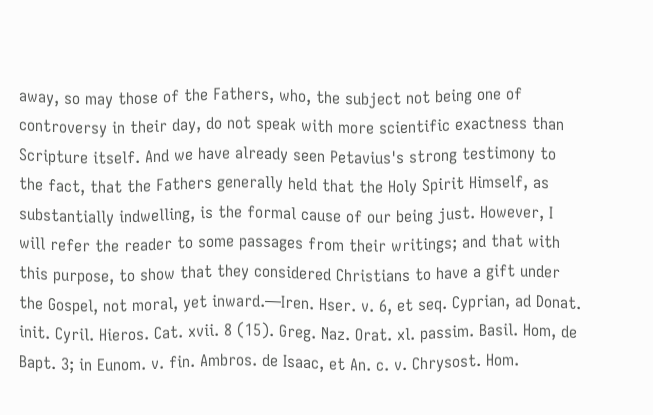away, so may those of the Fathers, who, the subject not being one of controversy in their day, do not speak with more scientific exactness than Scripture itself. And we have already seen Petavius's strong testimony to the fact, that the Fathers generally held that the Holy Spirit Himself, as substantially indwelling, is the formal cause of our being just. However, I will refer the reader to some passages from their writings; and that with this purpose, to show that they considered Christians to have a gift under the Gospel, not moral, yet inward.—Iren. Hser. v. 6, et seq. Cyprian, ad Donat. init. Cyril. Hieros. Cat. xvii. 8 (15). Greg. Naz. Orat. xl. passim. Basil. Hom, de Bapt. 3; in Eunom. v. fin. Ambros. de Isaac, et An. c. v. Chrysost. Hom.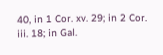40, in 1 Cor. xv. 29; in 2 Cor. iii. 18; in Gal.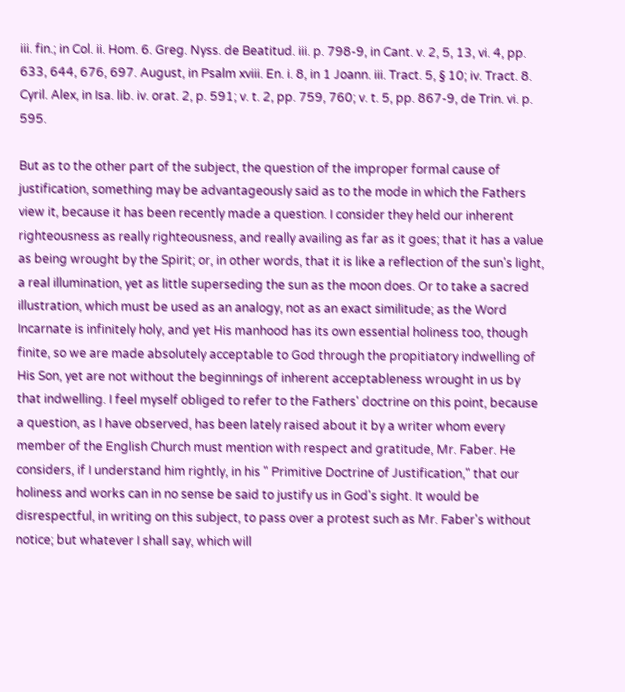iii. fin.; in Col. ii. Hom. 6. Greg. Nyss. de Beatitud. iii. p. 798-9, in Cant. v. 2, 5, 13, vi. 4, pp. 633, 644, 676, 697. August, in Psalm xviii. En. i. 8, in 1 Joann. iii. Tract. 5, § 10; iv. Tract. 8. Cyril. Alex, in Isa. lib. iv. orat. 2, p. 591; v. t. 2, pp. 759, 760; v. t. 5, pp. 867-9, de Trin. vi. p. 595.

But as to the other part of the subject, the question of the improper formal cause of justification, something may be advantageously said as to the mode in which the Fathers view it, because it has been recently made a question. I consider they held our inherent righteousness as really righteousness, and really availing as far as it goes; that it has a value as being wrought by the Spirit; or, in other words, that it is like a reflection of the sun's light, a real illumination, yet as little superseding the sun as the moon does. Or to take a sacred illustration, which must be used as an analogy, not as an exact similitude; as the Word Incarnate is infinitely holy, and yet His manhood has its own essential holiness too, though finite, so we are made absolutely acceptable to God through the propitiatory indwelling of His Son, yet are not without the beginnings of inherent acceptableness wrought in us by that indwelling. I feel myself obliged to refer to the Fathers' doctrine on this point, because a question, as I have observed, has been lately raised about it by a writer whom every member of the English Church must mention with respect and gratitude, Mr. Faber. He considers, if I understand him rightly, in his " Primitive Doctrine of Justification," that our holiness and works can in no sense be said to justify us in God's sight. It would be disrespectful, in writing on this subject, to pass over a protest such as Mr. Faber's without notice; but whatever I shall say, which will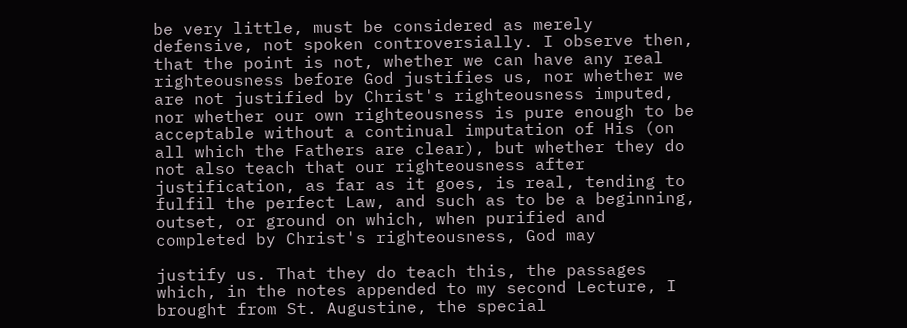be very little, must be considered as merely defensive, not spoken controversially. I observe then, that the point is not, whether we can have any real righteousness before God justifies us, nor whether we are not justified by Christ's righteousness imputed, nor whether our own righteousness is pure enough to be acceptable without a continual imputation of His (on all which the Fathers are clear), but whether they do not also teach that our righteousness after justification, as far as it goes, is real, tending to fulfil the perfect Law, and such as to be a beginning, outset, or ground on which, when purified and completed by Christ's righteousness, God may

justify us. That they do teach this, the passages which, in the notes appended to my second Lecture, I brought from St. Augustine, the special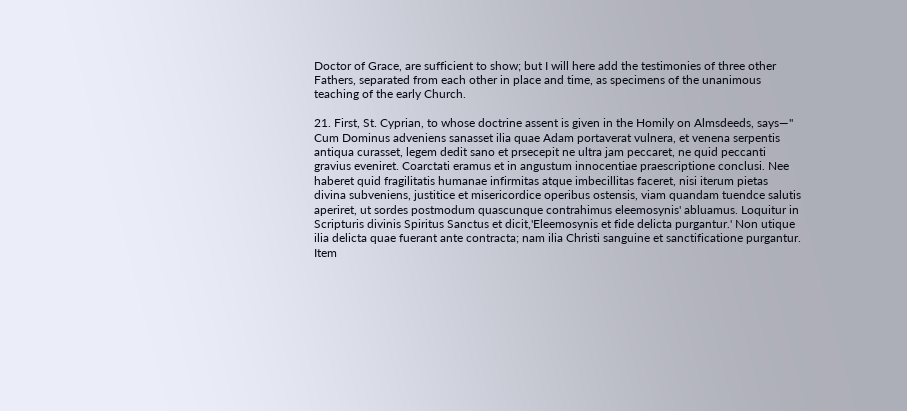Doctor of Grace, are sufficient to show; but I will here add the testimonies of three other Fathers, separated from each other in place and time, as specimens of the unanimous teaching of the early Church.

21. First, St. Cyprian, to whose doctrine assent is given in the Homily on Almsdeeds, says—" Cum Dominus adveniens sanasset ilia quae Adam portaverat vulnera, et venena serpentis antiqua curasset, legem dedit sano et prsecepit ne ultra jam peccaret, ne quid peccanti gravius eveniret. Coarctati eramus et in angustum innocentiae praescriptione conclusi. Nee haberet quid fragilitatis humanae infirmitas atque imbecillitas faceret, nisi iterum pietas divina subveniens, justitice et misericordice operibus ostensis, viam quandam tuendce salutis aperiret, ut sordes postmodum quascunque contrahimus eleemosynis' abluamus. Loquitur in Scripturis divinis Spiritus Sanctus et dicit,'Eleemosynis et fide delicta purgantur.' Non utique ilia delicta quae fuerant ante contracta; nam ilia Christi sanguine et sanctificatione purgantur. Item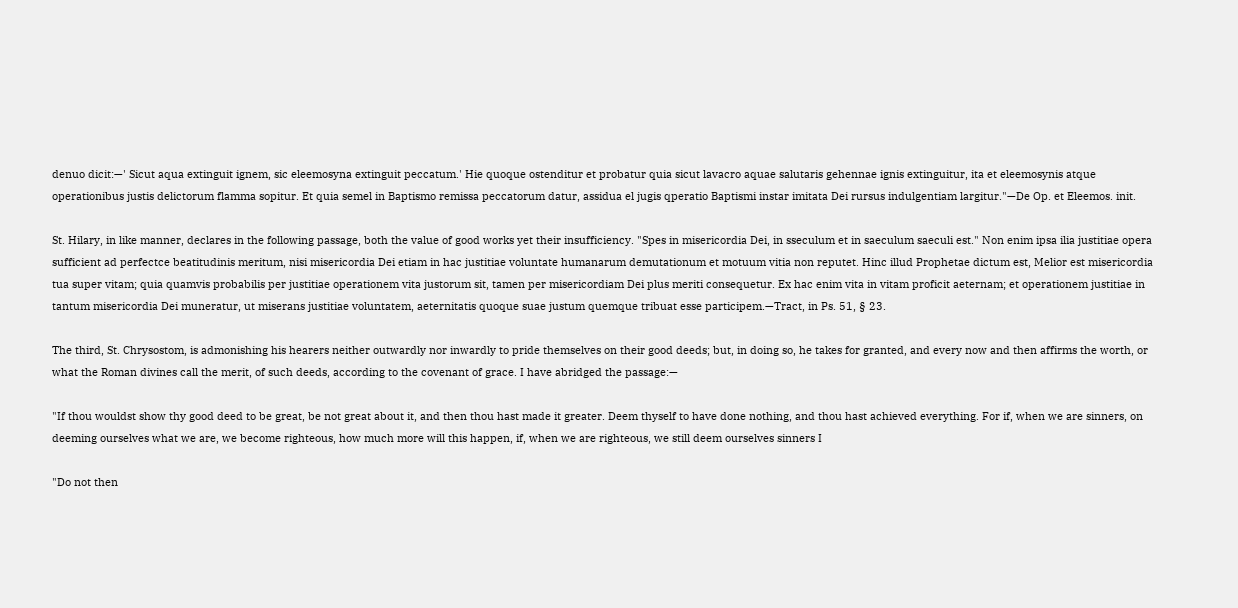denuo dicit:—' Sicut aqua extinguit ignem, sic eleemosyna extinguit peccatum.' Hie quoque ostenditur et probatur quia sicut lavacro aquae salutaris gehennae ignis extinguitur, ita et eleemosynis atque operationibus justis delictorum flamma sopitur. Et quia semel in Baptismo remissa peccatorum datur, assidua el jugis qperatio Baptismi instar imitata Dei rursus indulgentiam largitur."—De Op. et Eleemos. init.

St. Hilary, in like manner, declares in the following passage, both the value of good works yet their insufficiency. "Spes in misericordia Dei, in sseculum et in saeculum saeculi est." Non enim ipsa ilia justitiae opera sufficient ad perfectce beatitudinis meritum, nisi misericordia Dei etiam in hac justitiae voluntate humanarum demutationum et motuum vitia non reputet. Hinc illud Prophetae dictum est, Melior est misericordia tua super vitam; quia quamvis probabilis per justitiae operationem vita justorum sit, tamen per misericordiam Dei plus meriti consequetur. Ex hac enim vita in vitam proficit aeternam; et operationem justitiae in tantum misericordia Dei muneratur, ut miserans justitiae voluntatem, aeternitatis quoque suae justum quemque tribuat esse participem.—Tract, in Ps. 51, § 23.

The third, St. Chrysostom, is admonishing his hearers neither outwardly nor inwardly to pride themselves on their good deeds; but, in doing so, he takes for granted, and every now and then affirms the worth, or what the Roman divines call the merit, of such deeds, according to the covenant of grace. I have abridged the passage:—

"If thou wouldst show thy good deed to be great, be not great about it, and then thou hast made it greater. Deem thyself to have done nothing, and thou hast achieved everything. For if, when we are sinners, on deeming ourselves what we are, we become righteous, how much more will this happen, if, when we are righteous, we still deem ourselves sinners I

"Do not then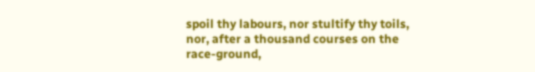spoil thy labours, nor stultify thy toils, nor, after a thousand courses on the race-ground,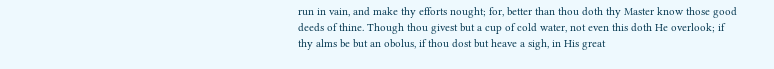run in vain, and make thy efforts nought; for, better than thou doth thy Master know those good deeds of thine. Though thou givest but a cup of cold water, not even this doth He overlook; if thy alms be but an obolus, if thou dost but heave a sigh, in His great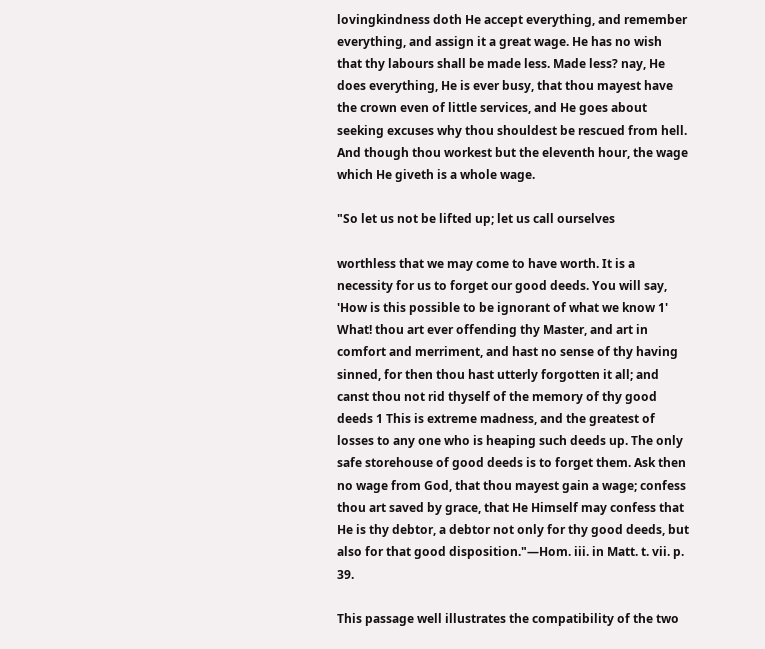lovingkindness doth He accept everything, and remember everything, and assign it a great wage. He has no wish that thy labours shall be made less. Made less? nay, He does everything, He is ever busy, that thou mayest have the crown even of little services, and He goes about seeking excuses why thou shouldest be rescued from hell. And though thou workest but the eleventh hour, the wage which He giveth is a whole wage.

"So let us not be lifted up; let us call ourselves

worthless that we may come to have worth. It is a necessity for us to forget our good deeds. You will say, 'How is this possible to be ignorant of what we know 1' What! thou art ever offending thy Master, and art in comfort and merriment, and hast no sense of thy having sinned, for then thou hast utterly forgotten it all; and canst thou not rid thyself of the memory of thy good deeds 1 This is extreme madness, and the greatest of losses to any one who is heaping such deeds up. The only safe storehouse of good deeds is to forget them. Ask then no wage from God, that thou mayest gain a wage; confess thou art saved by grace, that He Himself may confess that He is thy debtor, a debtor not only for thy good deeds, but also for that good disposition."—Hom. iii. in Matt. t. vii. p. 39.

This passage well illustrates the compatibility of the two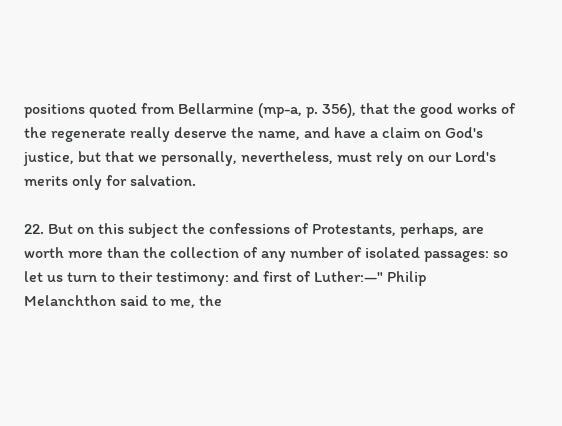positions quoted from Bellarmine (mp-a, p. 356), that the good works of the regenerate really deserve the name, and have a claim on God's justice, but that we personally, nevertheless, must rely on our Lord's merits only for salvation.

22. But on this subject the confessions of Protestants, perhaps, are worth more than the collection of any number of isolated passages: so let us turn to their testimony: and first of Luther:—" Philip Melanchthon said to me, the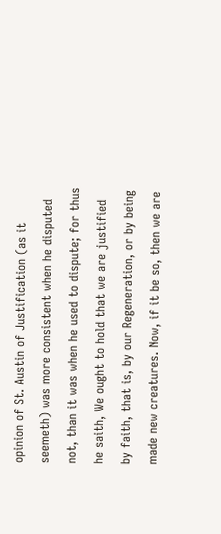opinion of St. Austin of Justification (as it seemeth) was more consistent when he disputed not, than it was when he used to dispute; for thus he saith, We ought to hold that we are justified by faith, that is, by our Regeneration, or by being made new creatures. Now, if it be so, then we are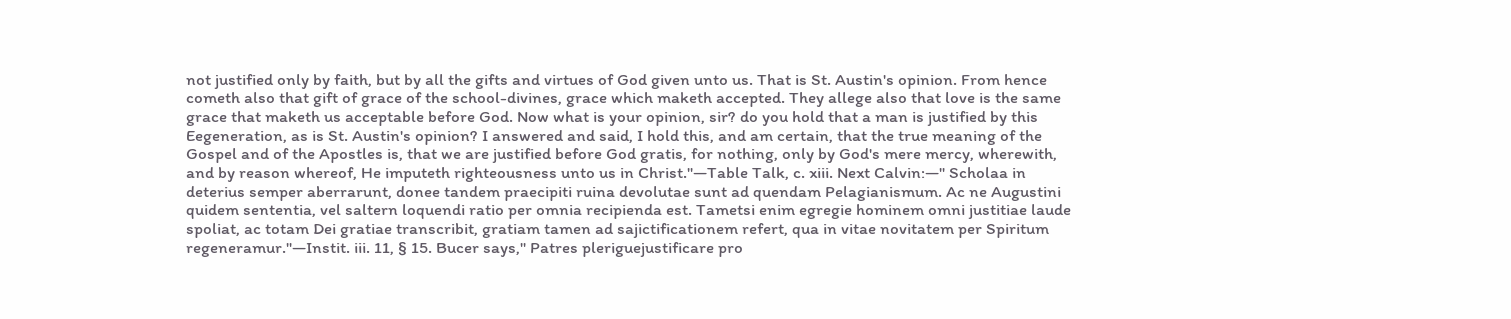not justified only by faith, but by all the gifts and virtues of God given unto us. That is St. Austin's opinion. From hence cometh also that gift of grace of the school-divines, grace which maketh accepted. They allege also that love is the same grace that maketh us acceptable before God. Now what is your opinion, sir? do you hold that a man is justified by this Eegeneration, as is St. Austin's opinion? I answered and said, I hold this, and am certain, that the true meaning of the Gospel and of the Apostles is, that we are justified before God gratis, for nothing, only by God's mere mercy, wherewith, and by reason whereof, He imputeth righteousness unto us in Christ."—Table Talk, c. xiii. Next Calvin:—" Scholaa in deterius semper aberrarunt, donee tandem praecipiti ruina devolutae sunt ad quendam Pelagianismum. Ac ne Augustini quidem sententia, vel saltern loquendi ratio per omnia recipienda est. Tametsi enim egregie hominem omni justitiae laude spoliat, ac totam Dei gratiae transcribit, gratiam tamen ad sajictificationem refert, qua in vitae novitatem per Spiritum regeneramur."—Instit. iii. 11, § 15. Bucer says," Patres pleriguejustificare pro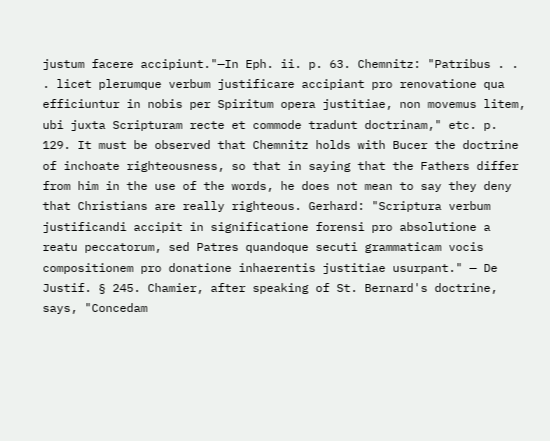justum facere accipiunt."—In Eph. ii. p. 63. Chemnitz: "Patribus . . . licet plerumque verbum justificare accipiant pro renovatione qua efficiuntur in nobis per Spiritum opera justitiae, non movemus litem, ubi juxta Scripturam recte et commode tradunt doctrinam," etc. p. 129. It must be observed that Chemnitz holds with Bucer the doctrine of inchoate righteousness, so that in saying that the Fathers differ from him in the use of the words, he does not mean to say they deny that Christians are really righteous. Gerhard: "Scriptura verbum justificandi accipit in significatione forensi pro absolutione a reatu peccatorum, sed Patres quandoque secuti grammaticam vocis compositionem pro donatione inhaerentis justitiae usurpant." — De Justif. § 245. Chamier, after speaking of St. Bernard's doctrine, says, "Concedam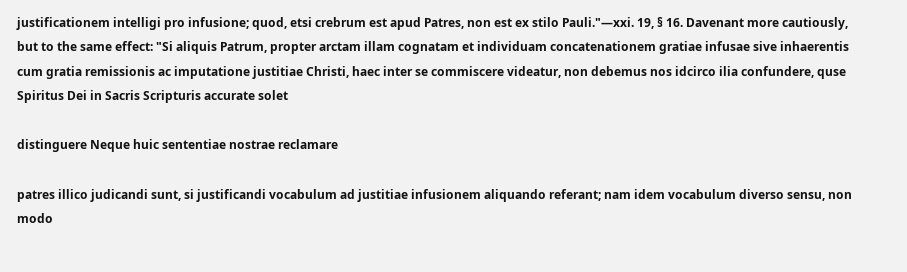justificationem intelligi pro infusione; quod, etsi crebrum est apud Patres, non est ex stilo Pauli."—xxi. 19, § 16. Davenant more cautiously, but to the same effect: "Si aliquis Patrum, propter arctam illam cognatam et individuam concatenationem gratiae infusae sive inhaerentis cum gratia remissionis ac imputatione justitiae Christi, haec inter se commiscere videatur, non debemus nos idcirco ilia confundere, quse Spiritus Dei in Sacris Scripturis accurate solet

distinguere Neque huic sententiae nostrae reclamare

patres illico judicandi sunt, si justificandi vocabulum ad justitiae infusionem aliquando referant; nam idem vocabulum diverso sensu, non modo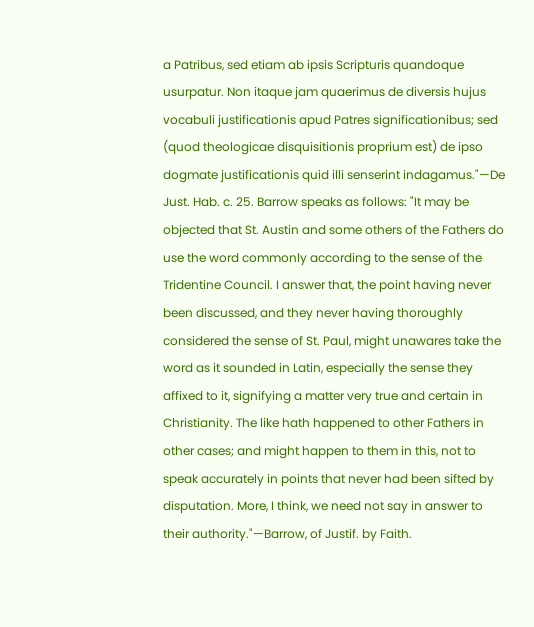a Patribus, sed etiam ab ipsis Scripturis quandoque usurpatur. Non itaque jam quaerimus de diversis hujus vocabuli justificationis apud Patres significationibus; sed (quod theologicae disquisitionis proprium est) de ipso dogmate justificationis quid illi senserint indagamus."—De Just. Hab. c. 25. Barrow speaks as follows: "It may be objected that St. Austin and some others of the Fathers do use the word commonly according to the sense of the Tridentine Council. I answer that, the point having never been discussed, and they never having thoroughly considered the sense of St. Paul, might unawares take the word as it sounded in Latin, especially the sense they affixed to it, signifying a matter very true and certain in Christianity. The like hath happened to other Fathers in other cases; and might happen to them in this, not to speak accurately in points that never had been sifted by disputation. More, I think, we need not say in answer to their authority."—Barrow, of Justif. by Faith.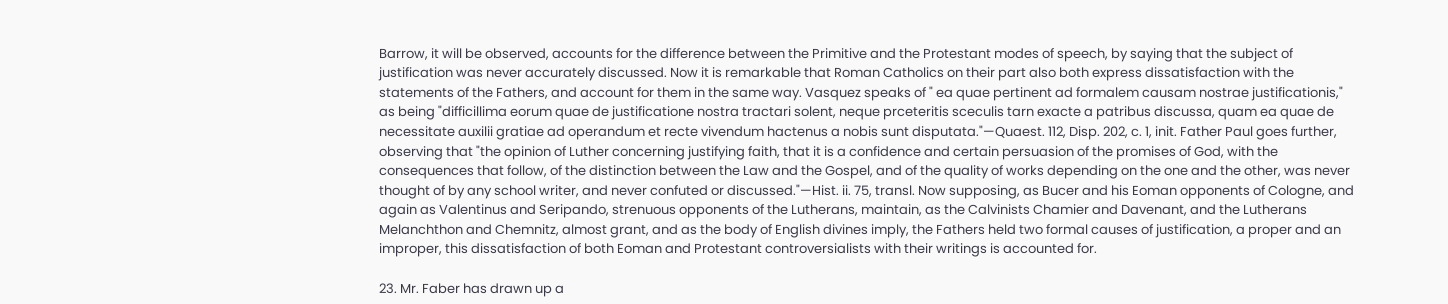Barrow, it will be observed, accounts for the difference between the Primitive and the Protestant modes of speech, by saying that the subject of justification was never accurately discussed. Now it is remarkable that Roman Catholics on their part also both express dissatisfaction with the statements of the Fathers, and account for them in the same way. Vasquez speaks of " ea quae pertinent ad formalem causam nostrae justificationis," as being "difficillima eorum quae de justificatione nostra tractari solent, neque prceteritis sceculis tarn exacte a patribus discussa, quam ea quae de necessitate auxilii gratiae ad operandum et recte vivendum hactenus a nobis sunt disputata."—Quaest. 112, Disp. 202, c. 1, init. Father Paul goes further, observing that "the opinion of Luther concerning justifying faith, that it is a confidence and certain persuasion of the promises of God, with the consequences that follow, of the distinction between the Law and the Gospel, and of the quality of works depending on the one and the other, was never thought of by any school writer, and never confuted or discussed."—Hist. ii. 75, transl. Now supposing, as Bucer and his Eoman opponents of Cologne, and again as Valentinus and Seripando, strenuous opponents of the Lutherans, maintain, as the Calvinists Chamier and Davenant, and the Lutherans Melanchthon and Chemnitz, almost grant, and as the body of English divines imply, the Fathers held two formal causes of justification, a proper and an improper, this dissatisfaction of both Eoman and Protestant controversialists with their writings is accounted for.

23. Mr. Faber has drawn up a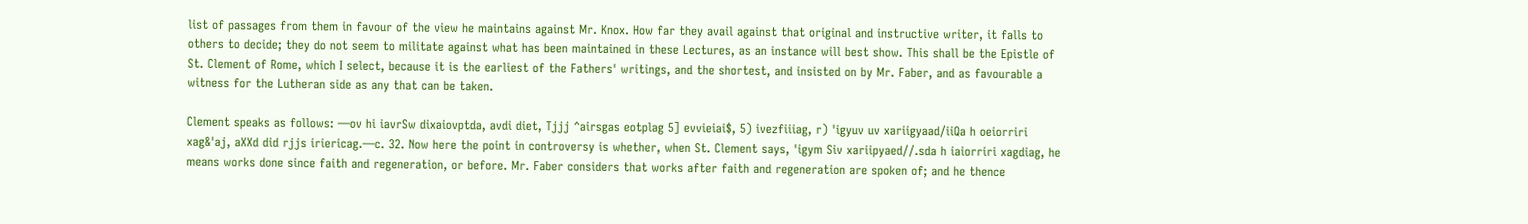list of passages from them in favour of the view he maintains against Mr. Knox. How far they avail against that original and instructive writer, it falls to others to decide; they do not seem to militate against what has been maintained in these Lectures, as an instance will best show. This shall be the Epistle of St. Clement of Rome, which I select, because it is the earliest of the Fathers' writings, and the shortest, and insisted on by Mr. Faber, and as favourable a witness for the Lutheran side as any that can be taken.

Clement speaks as follows: —ov hi iavrSw dixaiovptda, avdi diet, Tjjj ^airsgas eotplag 5] evvieiai$, 5) ivezfiiiag, r) 'igyuv uv xariigyaad/iiQa h oeiorriri xag&'aj, aXXd did rjjs iriericag.—c. 32. Now here the point in controversy is whether, when St. Clement says, 'igym Siv xariipyaed//.sda h iaiorriri xagdiag, he means works done since faith and regeneration, or before. Mr. Faber considers that works after faith and regeneration are spoken of; and he thence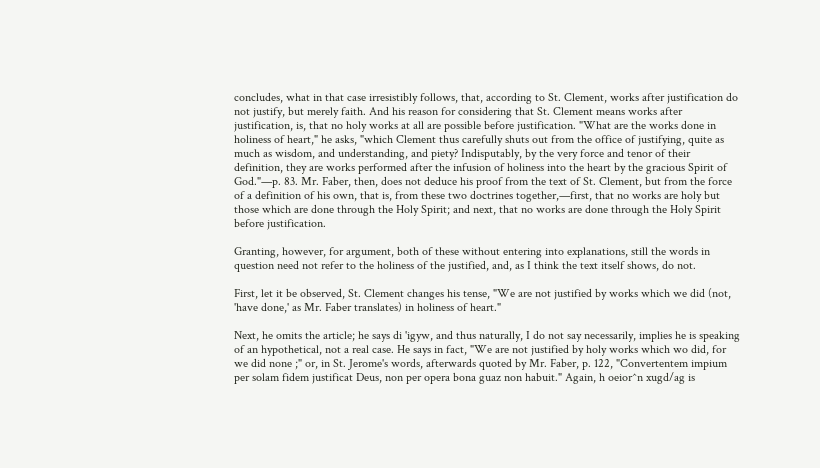concludes, what in that case irresistibly follows, that, according to St. Clement, works after justification do not justify, but merely faith. And his reason for considering that St. Clement means works after justification, is, that no holy works at all are possible before justification. "What are the works done in holiness of heart," he asks, "which Clement thus carefully shuts out from the office of justifying, quite as much as wisdom, and understanding, and piety? Indisputably, by the very force and tenor of their definition, they are works performed after the infusion of holiness into the heart by the gracious Spirit of God."—p. 83. Mr. Faber, then, does not deduce his proof from the text of St. Clement, but from the force of a definition of his own, that is, from these two doctrines together,—first, that no works are holy but those which are done through the Holy Spirit; and next, that no works are done through the Holy Spirit before justification.

Granting, however, for argument, both of these without entering into explanations, still the words in question need not refer to the holiness of the justified, and, as I think the text itself shows, do not.

First, let it be observed, St. Clement changes his tense, "We are not justified by works which we did (not, 'have done,' as Mr. Faber translates) in holiness of heart."

Next, he omits the article; he says di 'igyw, and thus naturally, I do not say necessarily, implies he is speaking of an hypothetical, not a real case. He says in fact, "We are not justified by holy works which wo did, for we did none ;" or, in St. Jerome's words, afterwards quoted by Mr. Faber, p. 122, "Convertentem impium per solam fidem justificat Deus, non per opera bona guaz non habuit." Again, h oeior^n xugd/ag is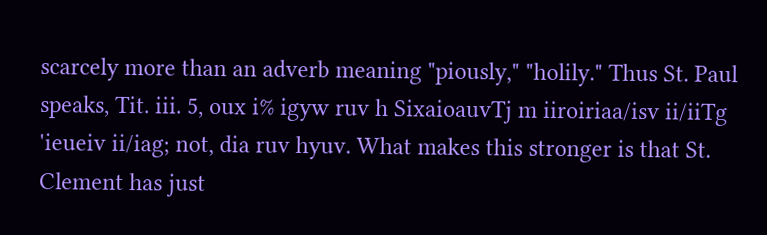scarcely more than an adverb meaning "piously," "holily." Thus St. Paul speaks, Tit. iii. 5, oux i% igyw ruv h SixaioauvTj m iiroiriaa/isv ii/iiTg 'ieueiv ii/iag; not, dia ruv hyuv. What makes this stronger is that St. Clement has just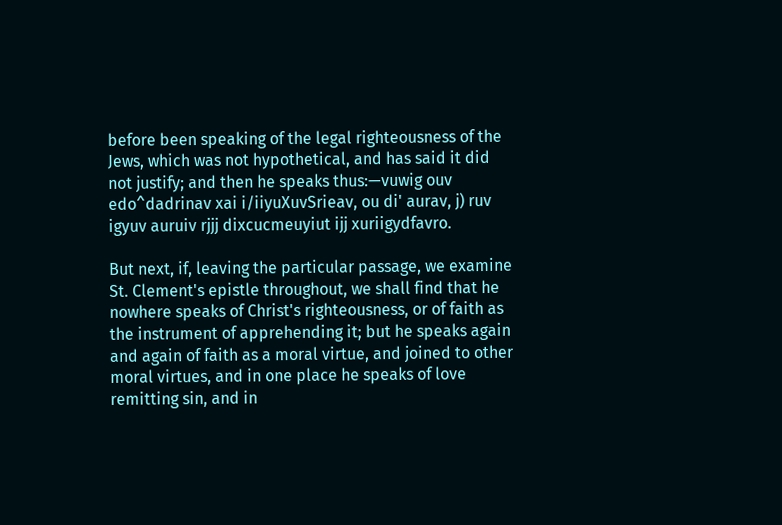before been speaking of the legal righteousness of the Jews, which was not hypothetical, and has said it did not justify; and then he speaks thus:—vuwig ouv edo^dadrinav xai i/iiyuXuvSrieav, ou di' aurav, j) ruv igyuv auruiv rjjj dixcucmeuyiut ijj xuriigydfavro.

But next, if, leaving the particular passage, we examine St. Clement's epistle throughout, we shall find that he nowhere speaks of Christ's righteousness, or of faith as the instrument of apprehending it; but he speaks again and again of faith as a moral virtue, and joined to other moral virtues, and in one place he speaks of love remitting sin, and in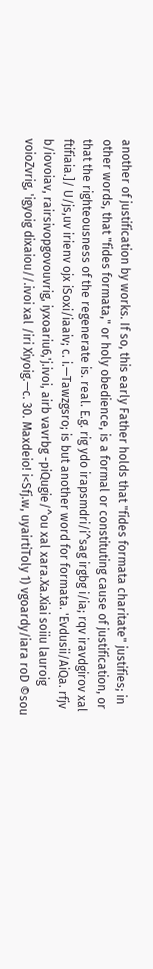another of justification by works. If so, this early Father holds that "fides formata charitate" justifies; in other words, that "fides formata," or holy obedience, is a formal or constituting cause of justification, or that the righteousness of the regenerate is. real. E.g. rig ydo irapsmdri/i^sag irgbg i/ia; rqv iravdgirov xal ftifiaia.]/ U/js,uv irienv ojx iSoxi/iaaiv; c. i.—Tawzgsro; is but another word for formata. 'Evdusii/AiQa. rfjv b/iovoiav, rairsivopgovouvrig, iyxoariu6,'j.ivoi, airb vavrbg -piQugie/^ou xal xara.Xa.Xiai soiiu lauroig voioZvrig, 'igyoig dixaiou//.ivoi xal /iri Xiyoig.—c. 30. Maxdeio! i<Sfj.w, uyairtiToly 1) vgoardy/iara roD ©sou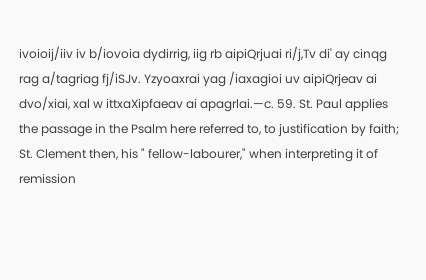ivoioij/iiv iv b/iovoia dydirrig, iig rb aipiQrjuai ri/j,Tv di' ay cinqg rag a/tagriag fj/iSJv. Yzyoaxrai yag /iaxagioi uv aipiQrjeav ai dvo/xiai, xal w ittxaXipfaeav ai apagrlai.—c. 59. St. Paul applies the passage in the Psalm here referred to, to justification by faith; St. Clement then, his " fellow-labourer," when interpreting it of remission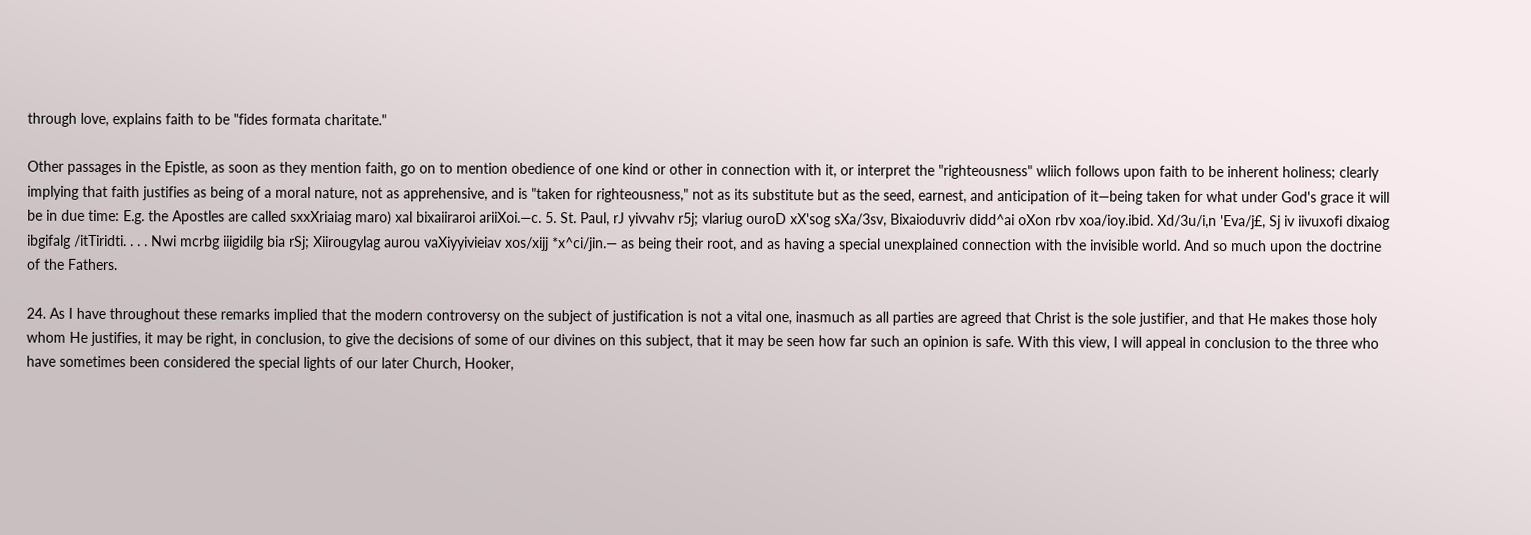through love, explains faith to be "fides formata charitate."

Other passages in the Epistle, as soon as they mention faith, go on to mention obedience of one kind or other in connection with it, or interpret the "righteousness" wliich follows upon faith to be inherent holiness; clearly implying that faith justifies as being of a moral nature, not as apprehensive, and is "taken for righteousness," not as its substitute but as the seed, earnest, and anticipation of it—being taken for what under God's grace it will be in due time: E.g. the Apostles are called sxxXriaiag maro) xal bixaiiraroi ariiXoi.—c. 5. St. Paul, rJ yivvahv r5j; vlariug ouroD xX'sog sXa/3sv, Bixaioduvriv didd^ai oXon rbv xoa/ioy.ibid. Xd/3u/i,n 'Eva/j£, Sj iv iivuxofi dixaiog ibgifalg /itTiridti. . . . Nwi mcrbg iiigidilg bia rSj; Xiirougylag aurou vaXiyyivieiav xos/xijj *x^ci/jin.— as being their root, and as having a special unexplained connection with the invisible world. And so much upon the doctrine of the Fathers.

24. As I have throughout these remarks implied that the modern controversy on the subject of justification is not a vital one, inasmuch as all parties are agreed that Christ is the sole justifier, and that He makes those holy whom He justifies, it may be right, in conclusion, to give the decisions of some of our divines on this subject, that it may be seen how far such an opinion is safe. With this view, I will appeal in conclusion to the three who have sometimes been considered the special lights of our later Church, Hooker,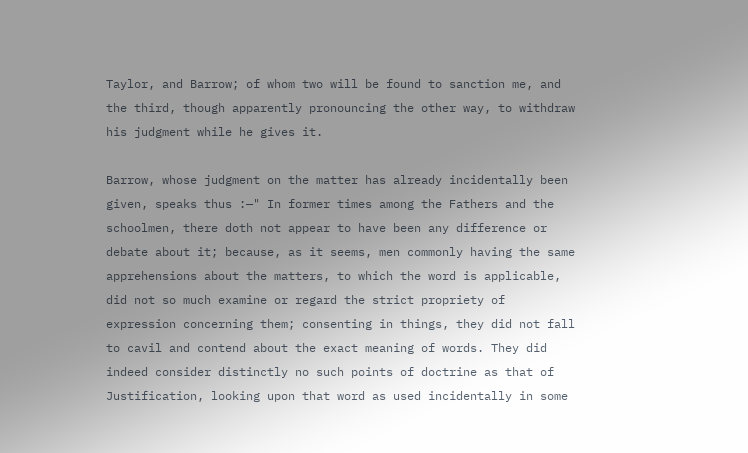Taylor, and Barrow; of whom two will be found to sanction me, and the third, though apparently pronouncing the other way, to withdraw his judgment while he gives it.

Barrow, whose judgment on the matter has already incidentally been given, speaks thus :—" In former times among the Fathers and the schoolmen, there doth not appear to have been any difference or debate about it; because, as it seems, men commonly having the same apprehensions about the matters, to which the word is applicable, did not so much examine or regard the strict propriety of expression concerning them; consenting in things, they did not fall to cavil and contend about the exact meaning of words. They did indeed consider distinctly no such points of doctrine as that of Justification, looking upon that word as used incidentally in some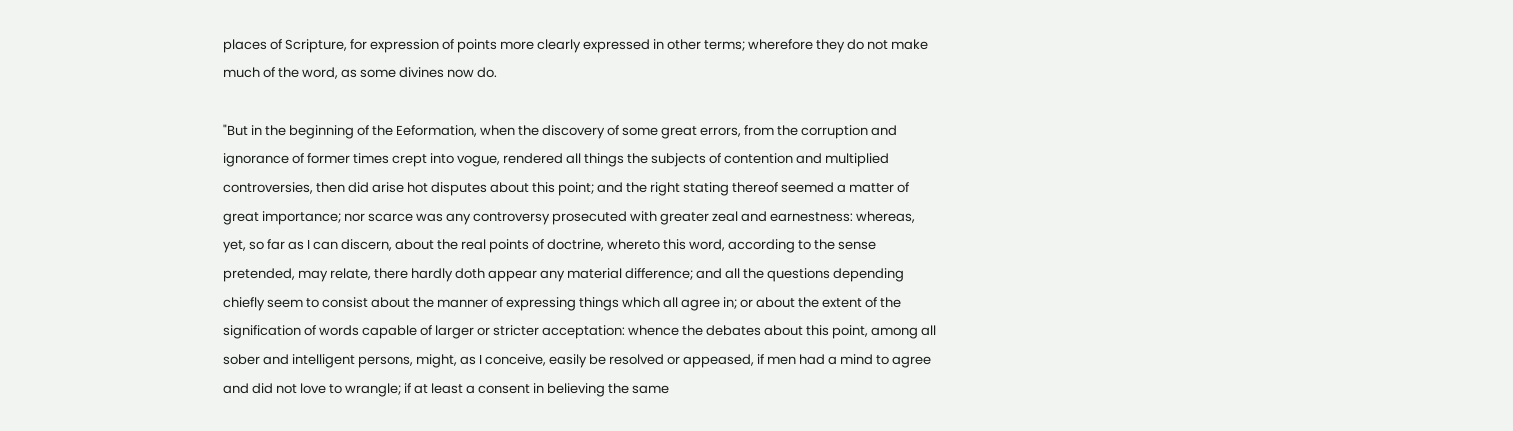places of Scripture, for expression of points more clearly expressed in other terms; wherefore they do not make much of the word, as some divines now do.

"But in the beginning of the Eeformation, when the discovery of some great errors, from the corruption and ignorance of former times crept into vogue, rendered all things the subjects of contention and multiplied controversies, then did arise hot disputes about this point; and the right stating thereof seemed a matter of great importance; nor scarce was any controversy prosecuted with greater zeal and earnestness: whereas, yet, so far as I can discern, about the real points of doctrine, whereto this word, according to the sense pretended, may relate, there hardly doth appear any material difference; and all the questions depending chiefly seem to consist about the manner of expressing things which all agree in; or about the extent of the signification of words capable of larger or stricter acceptation: whence the debates about this point, among all sober and intelligent persons, might, as I conceive, easily be resolved or appeased, if men had a mind to agree and did not love to wrangle; if at least a consent in believing the same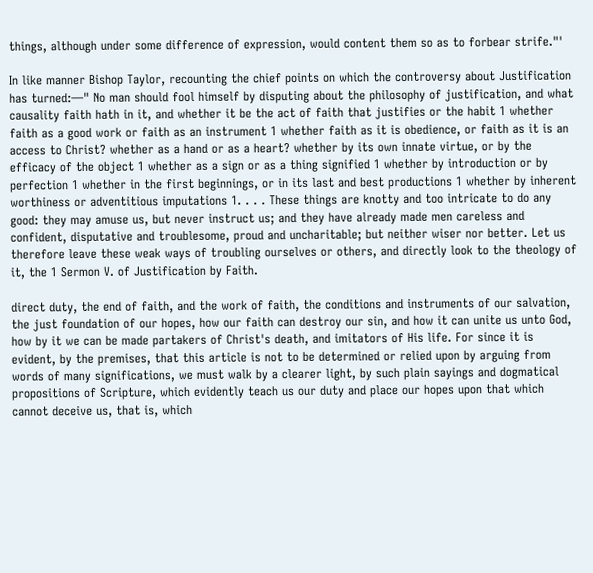things, although under some difference of expression, would content them so as to forbear strife."'

In like manner Bishop Taylor, recounting the chief points on which the controversy about Justification has turned:—" No man should fool himself by disputing about the philosophy of justification, and what causality faith hath in it, and whether it be the act of faith that justifies or the habit 1 whether faith as a good work or faith as an instrument 1 whether faith as it is obedience, or faith as it is an access to Christ? whether as a hand or as a heart? whether by its own innate virtue, or by the efficacy of the object 1 whether as a sign or as a thing signified 1 whether by introduction or by perfection 1 whether in the first beginnings, or in its last and best productions 1 whether by inherent worthiness or adventitious imputations 1. . . . These things are knotty and too intricate to do any good: they may amuse us, but never instruct us; and they have already made men careless and confident, disputative and troublesome, proud and uncharitable; but neither wiser nor better. Let us therefore leave these weak ways of troubling ourselves or others, and directly look to the theology of it, the 1 Sermon V. of Justification by Faith.

direct duty, the end of faith, and the work of faith, the conditions and instruments of our salvation, the just foundation of our hopes, how our faith can destroy our sin, and how it can unite us unto God, how by it we can be made partakers of Christ's death, and imitators of His life. For since it is evident, by the premises, that this article is not to be determined or relied upon by arguing from words of many significations, we must walk by a clearer light, by such plain sayings and dogmatical propositions of Scripture, which evidently teach us our duty and place our hopes upon that which cannot deceive us, that is, which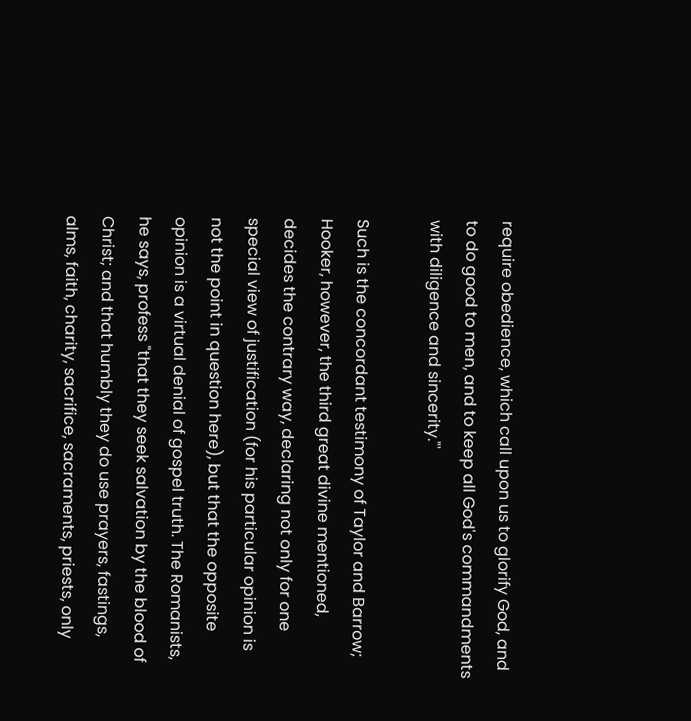require obedience, which call upon us to glorify God, and to do good to men, and to keep all God's commandments with diligence and sincerity."'

Such is the concordant testimony of Taylor and Barrow; Hooker, however, the third great divine mentioned, decides the contrary way, declaring not only for one special view of justification (for his particular opinion is not the point in question here), but that the opposite opinion is a virtual denial of gospel truth. The Romanists, he says, profess "that they seek salvation by the blood of Christ; and that humbly they do use prayers, fastings, alms, faith, charity, sacrifice, sacraments, priests, only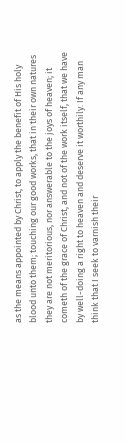as the means appointed by Christ, to apply the benefit of His holy blood unto them; touching our good works, that in their own natures they are not meritorious, nor answerable to the joys of heaven; it cometh of the grace of Christ, and not of the work itself, that we have by well-doing a right to heaven and deserve it worthily. If any man think that I seek to varnish their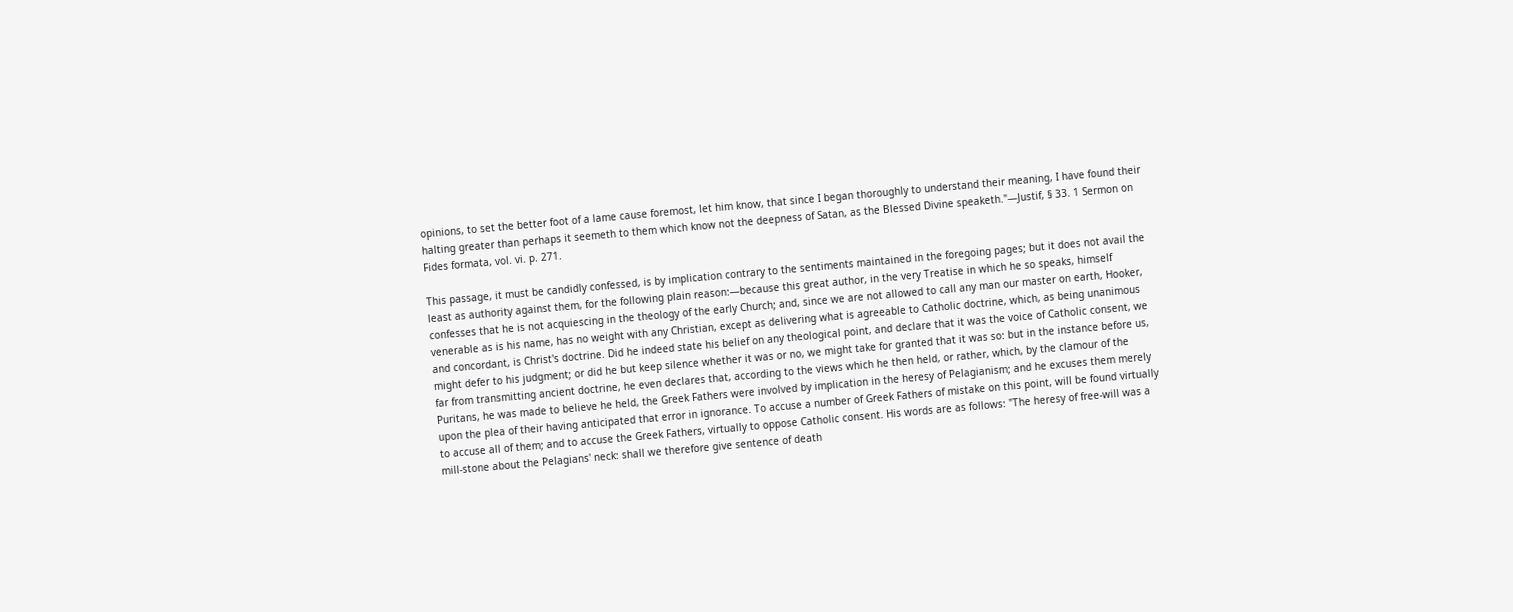opinions, to set the better foot of a lame cause foremost, let him know, that since I began thoroughly to understand their meaning, I have found their halting greater than perhaps it seemeth to them which know not the deepness of Satan, as the Blessed Divine speaketh."—Justif, § 33. 1 Sermon on Fides formata, vol. vi. p. 271.

This passage, it must be candidly confessed, is by implication contrary to the sentiments maintained in the foregoing pages; but it does not avail the least as authority against them, for the following plain reason:—because this great author, in the very Treatise in which he so speaks, himself confesses that he is not acquiescing in the theology of the early Church; and, since we are not allowed to call any man our master on earth, Hooker, venerable as is his name, has no weight with any Christian, except as delivering what is agreeable to Catholic doctrine, which, as being unanimous and concordant, is Christ's doctrine. Did he indeed state his belief on any theological point, and declare that it was the voice of Catholic consent, we might defer to his judgment; or did he but keep silence whether it was or no, we might take for granted that it was so: but in the instance before us, far from transmitting ancient doctrine, he even declares that, according to the views which he then held, or rather, which, by the clamour of the Puritans, he was made to believe he held, the Greek Fathers were involved by implication in the heresy of Pelagianism; and he excuses them merely upon the plea of their having anticipated that error in ignorance. To accuse a number of Greek Fathers of mistake on this point, will be found virtually to accuse all of them; and to accuse the Greek Fathers, virtually to oppose Catholic consent. His words are as follows: "The heresy of free-will was a mill-stone about the Pelagians' neck: shall we therefore give sentence of death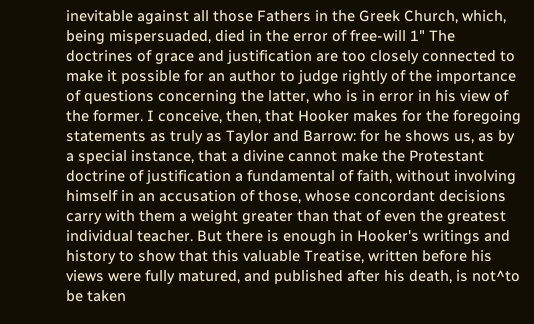inevitable against all those Fathers in the Greek Church, which, being mispersuaded, died in the error of free-will 1" The doctrines of grace and justification are too closely connected to make it possible for an author to judge rightly of the importance of questions concerning the latter, who is in error in his view of the former. I conceive, then, that Hooker makes for the foregoing statements as truly as Taylor and Barrow: for he shows us, as by a special instance, that a divine cannot make the Protestant doctrine of justification a fundamental of faith, without involving himself in an accusation of those, whose concordant decisions carry with them a weight greater than that of even the greatest individual teacher. But there is enough in Hooker's writings and history to show that this valuable Treatise, written before his views were fully matured, and published after his death, is not^to be taken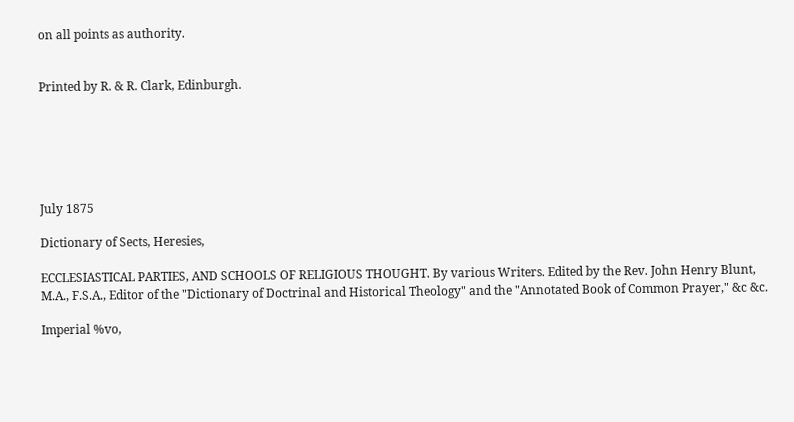on all points as authority.


Printed by R. & R. Clark, Edinburgh.






July 1875

Dictionary of Sects, Heresies,

ECCLESIASTICAL PARTIES, AND SCHOOLS OF RELIGIOUS THOUGHT. By various Writers. Edited by the Rev. John Henry Blunt, M.A., F.S.A., Editor of the "Dictionary of Doctrinal and Historical Theology" and the "Annotated Book of Common Prayer," &c &c.

Imperial %vo,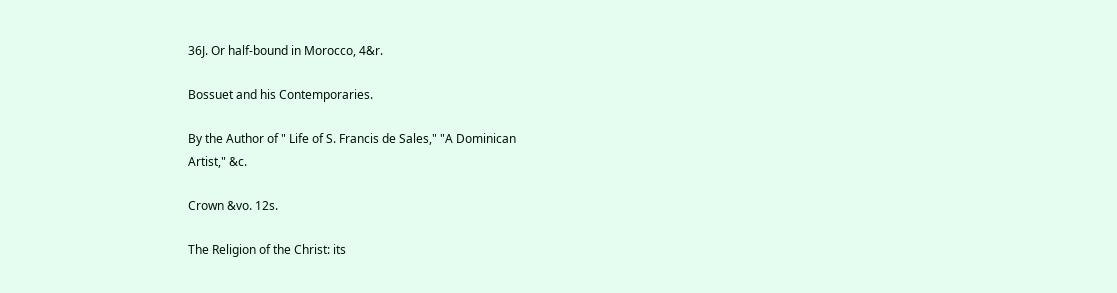36J. Or half-bound in Morocco, 4&r.

Bossuet and his Contemporaries.

By the Author of " Life of S. Francis de Sales," "A Dominican
Artist," &c.

Crown &vo. 12s.

The Religion of the Christ: its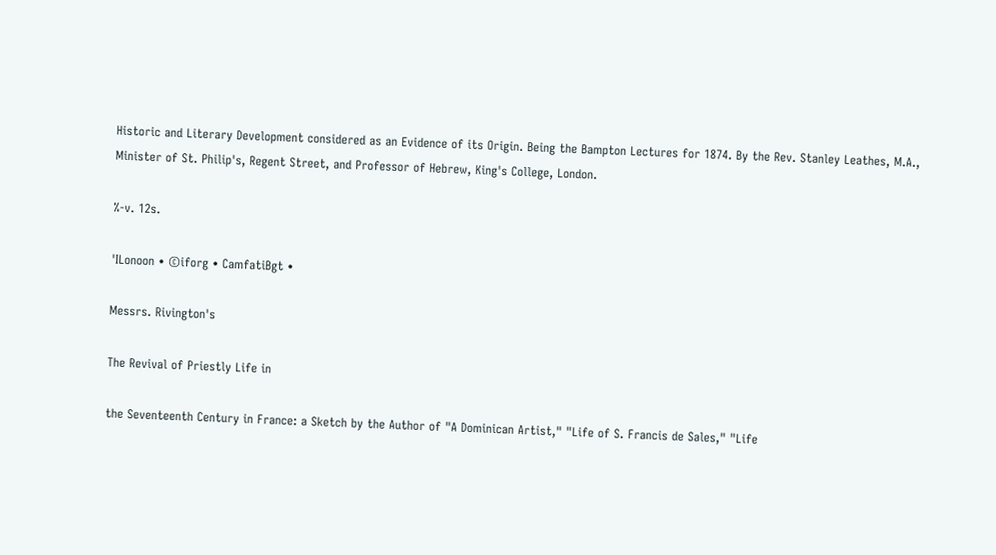Historic and Literary Development considered as an Evidence of its Origin. Being the Bampton Lectures for 1874. By the Rev. Stanley Leathes, M.A., Minister of St. Philip's, Regent Street, and Professor of Hebrew, King's College, London.

%-v. 12s.

'ILonoon • ©iforg • CamfatiBgt •

Messrs. Rivington's

The Revival of Priestly Life in

the Seventeenth Century in France: a Sketch by the Author of "A Dominican Artist," "Life of S. Francis de Sales," "Life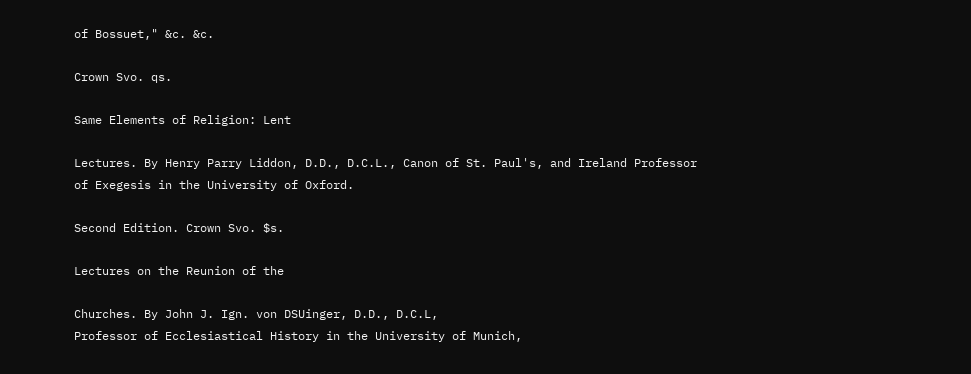of Bossuet," &c. &c.

Crown Svo. qs.

Same Elements of Religion: Lent

Lectures. By Henry Parry Liddon, D.D., D.C.L., Canon of St. Paul's, and Ireland Professor of Exegesis in the University of Oxford.

Second Edition. Crown Svo. $s.

Lectures on the Reunion of the

Churches. By John J. Ign. von DSUinger, D.D., D.C.L,
Professor of Ecclesiastical History in the University of Munich,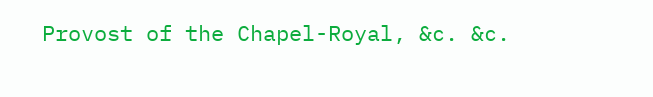Provost of the Chapel-Royal, &c. &c.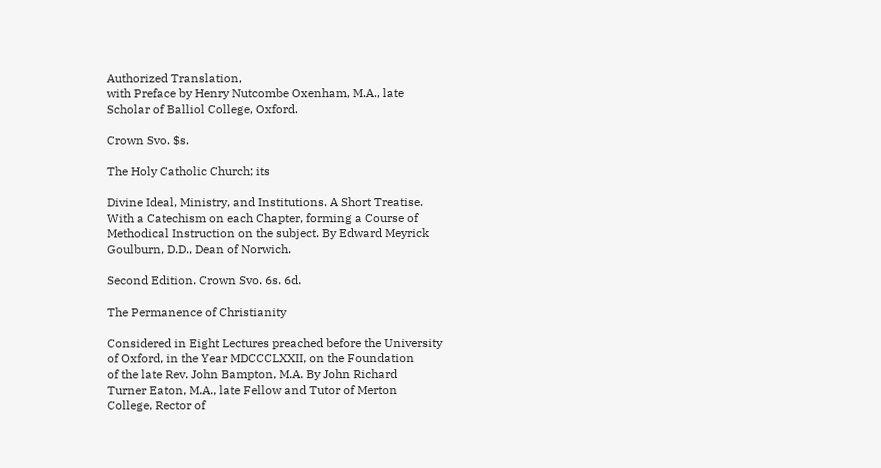Authorized Translation,
with Preface by Henry Nutcombe Oxenham, M.A., late
Scholar of Balliol College, Oxford.

Crown Svo. $s.

The Holy Catholic Church; its

Divine Ideal, Ministry, and Institutions. A Short Treatise.
With a Catechism on each Chapter, forming a Course of
Methodical Instruction on the subject. By Edward Meyrick
Goulburn, D.D., Dean of Norwich.

Second Edition. Crown Svo. 6s. 6d.

The Permanence of Christianity

Considered in Eight Lectures preached before the University
of Oxford, in the Year MDCCCLXXII, on the Foundation
of the late Rev. John Bampton, M.A. By John Richard
Turner Eaton, M.A., late Fellow and Tutor of Merton
College, Rector of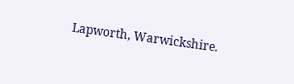Lapworth, Warwickshire.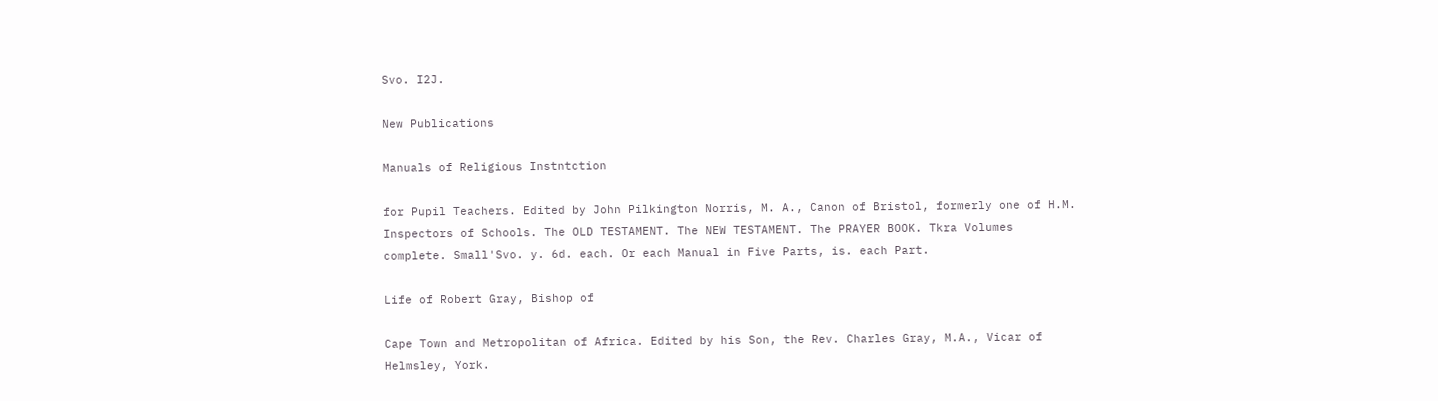Svo. I2J.

New Publications

Manuals of Religious Instntction

for Pupil Teachers. Edited by John Pilkington Norris, M. A., Canon of Bristol, formerly one of H.M. Inspectors of Schools. The OLD TESTAMENT. The NEW TESTAMENT. The PRAYER BOOK. Tkra Volumes complete. Small'Svo. y. 6d. each. Or each Manual in Five Parts, is. each Part.

Life of Robert Gray, Bishop of

Cape Town and Metropolitan of Africa. Edited by his Son, the Rev. Charles Gray, M.A., Vicar of Helmsley, York.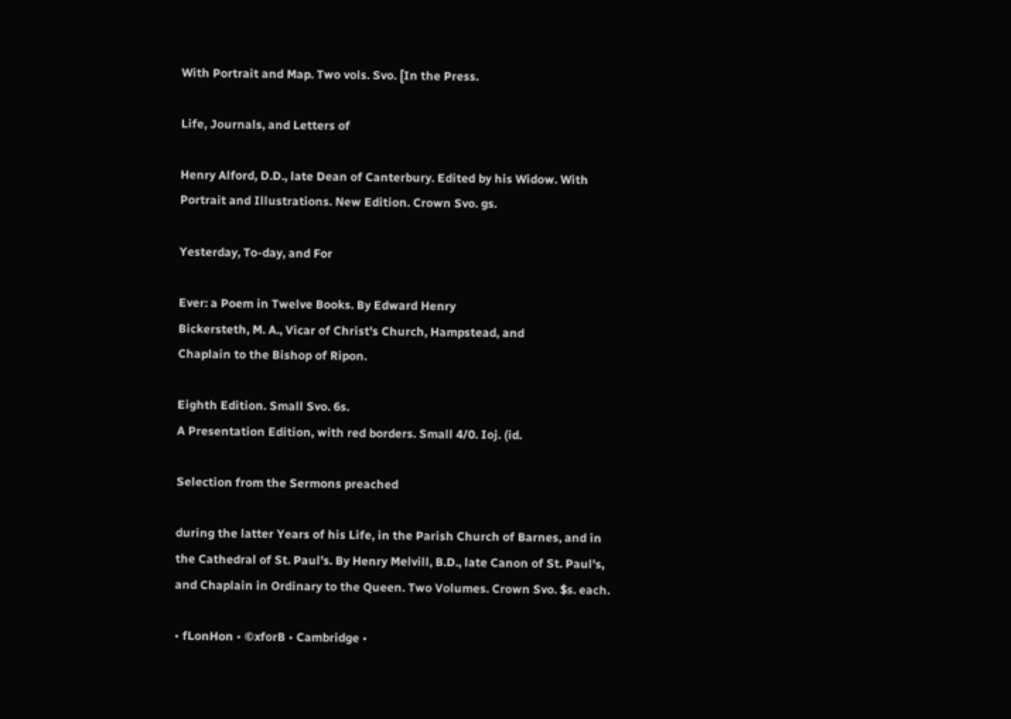With Portrait and Map. Two vols. Svo. [In the Press.

Life, Journals, and Letters of

Henry Alford, D.D., late Dean of Canterbury. Edited by his Widow. With Portrait and Illustrations. New Edition. Crown Svo. gs.

Yesterday, To-day, and For

Ever: a Poem in Twelve Books. By Edward Henry
Bickersteth, M. A., Vicar of Christ's Church, Hampstead, and
Chaplain to the Bishop of Ripon.

Eighth Edition. Small Svo. 6s.
A Presentation Edition, with red borders. Small 4/0. Ioj. (id.

Selection from the Sermons preached

during the latter Years of his Life, in the Parish Church of Barnes, and in the Cathedral of St. Paul's. By Henry Melvill, B.D., late Canon of St. Paul's, and Chaplain in Ordinary to the Queen. Two Volumes. Crown Svo. $s. each.

• fLonHon • ©xforB • Cambridge •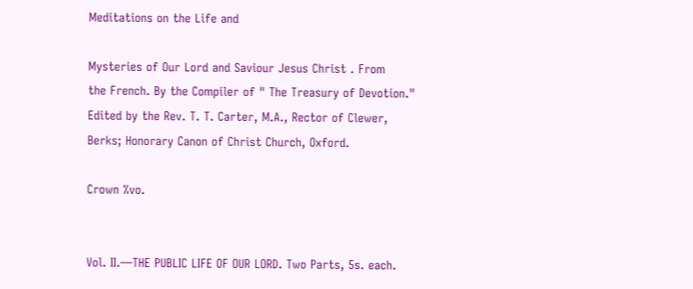Meditations on the Life and

Mysteries of Our Lord and Saviour Jesus Christ . From
the French. By the Compiler of " The Treasury of Devotion."
Edited by the Rev. T. T. Carter, M.A., Rector of Clewer,
Berks; Honorary Canon of Christ Church, Oxford.

Crown %vo.


Vol. II.—THE PUBLIC LIFE OF OUR LORD. Two Parts, 5s. each.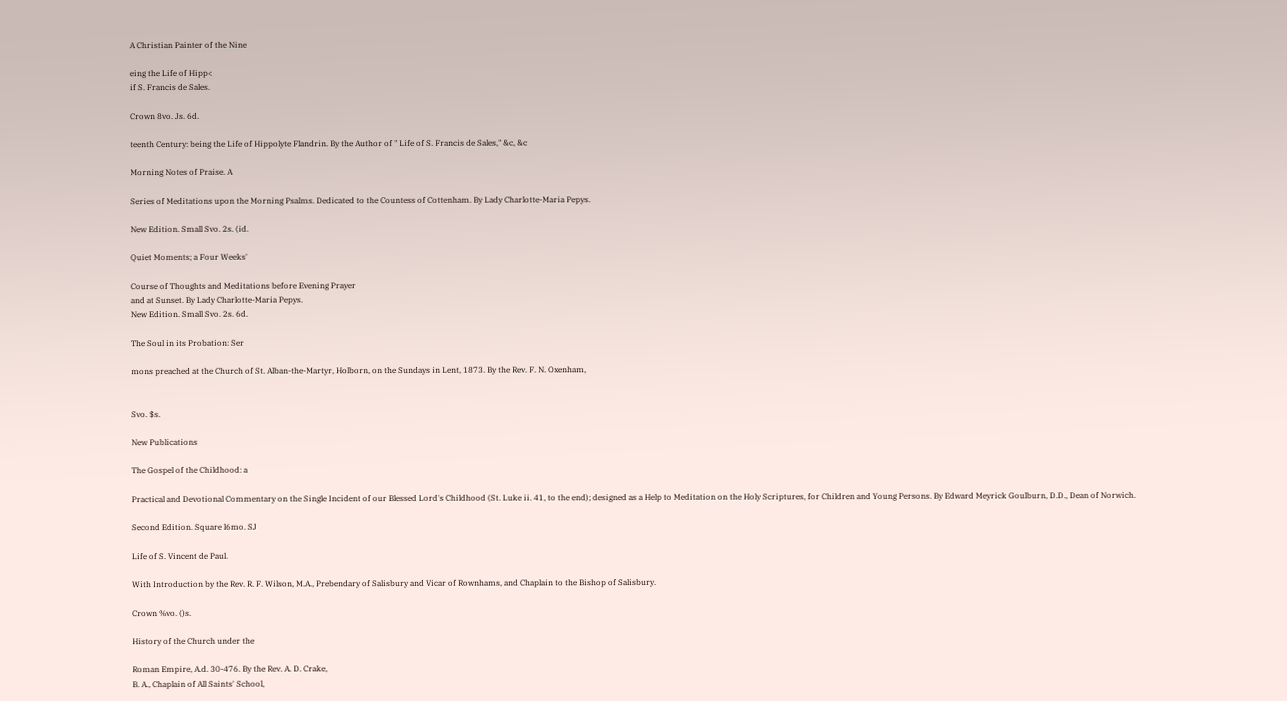A Christian Painter of the Nine

eing the Life of Hipp<
if S. Francis de Sales.

Crown 8vo. Js. 6d.

teenth Century: being the Life of Hippolyte Flandrin. By the Author of " Life of S. Francis de Sales," &c, &c

Morning Notes of Praise. A

Series of Meditations upon the Morning Psalms. Dedicated to the Countess of Cottenham. By Lady Charlotte-Maria Pepys.

New Edition. Small Svo. 2s. (id.

Quiet Moments; a Four Weeks'

Course of Thoughts and Meditations before Evening Prayer
and at Sunset. By Lady Charlotte-Maria Pepys.
New Edition. Small Svo. 2s. 6d.

The Soul in its Probation: Ser

mons preached at the Church of St. Alban-the-Martyr, Holborn, on the Sundays in Lent, 1873. By the Rev. F. N. Oxenham,


Svo. $s.

New Publications

The Gospel of the Childhood: a

Practical and Devotional Commentary on the Single Incident of our Blessed Lord's Childhood (St. Luke ii. 41, to the end); designed as a Help to Meditation on the Holy Scriptures, for Children and Young Persons. By Edward Meyrick Goulburn, D.D., Dean of Norwich.

Second Edition. Square l6mo. SJ

Life of S. Vincent de Paul.

With Introduction by the Rev. R. F. Wilson, M.A., Prebendary of Salisbury and Vicar of Rownhams, and Chaplain to the Bishop of Salisbury.

Crown %vo. ()s.

History of the Church under the

Roman Empire, A.d. 30-476. By the Rev. A. D. Crake,
B. A., Chaplain of All Saints' School,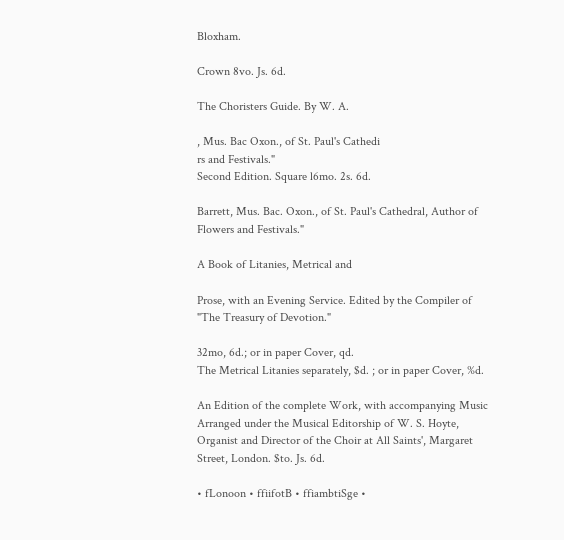Bloxham.

Crown 8vo. Js. 6d.

The Choristers Guide. By W. A.

, Mus. Bac Oxon., of St. Paul's Cathedi
rs and Festivals."
Second Edition. Square l6mo. 2s. 6d.

Barrett, Mus. Bac. Oxon., of St. Paul's Cathedral, Author of
Flowers and Festivals."

A Book of Litanies, Metrical and

Prose, with an Evening Service. Edited by the Compiler of
"The Treasury of Devotion."

32mo, 6d.; or in paper Cover, qd.
The Metrical Litanies separately, $d. ; or in paper Cover, %d.

An Edition of the complete Work, with accompanying Music
Arranged under the Musical Editorship of W. S. Hoyte,
Organist and Director of the Choir at All Saints', Margaret
Street, London. $to. Js. 6d.

• fLonoon • ffiifotB • ffiambtiSge •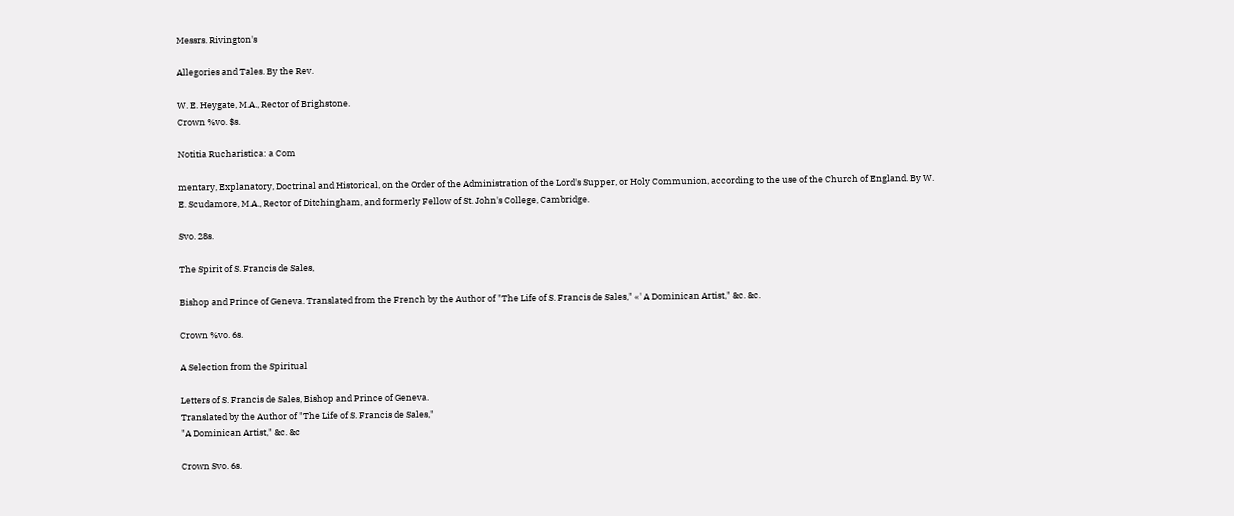Messrs. Rivington's

Allegories and Tales. By the Rev.

W. E. Heygate, M.A., Rector of Brighstone.
Crown %vo. $s.

Notitia Rucharistica: a Com

mentary, Explanatory, Doctrinal and Historical, on the Order of the Administration of the Lord's Supper, or Holy Communion, according to the use of the Church of England. By W. E. Scudamore, M.A., Rector of Ditchingham, and formerly Fellow of St. John's College, Cambridge.

Svo. 28s.

The Spirit of S. Francis de Sales,

Bishop and Prince of Geneva. Translated from the French by the Author of "The Life of S. Francis de Sales," «' A Dominican Artist," &c. &c.

Crown %vo. 6s.

A Selection from the Spiritual

Letters of S. Francis de Sales, Bishop and Prince of Geneva.
Translated by the Author of "The Life of S. Francis de Sales,"
"A Dominican Artist," &c. &c

Crown Svo. 6s.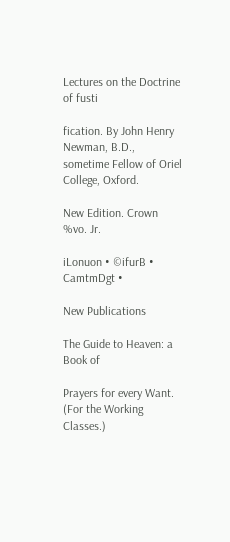Lectures on the Doctrine of fusti

fication. By John Henry Newman, B.D., sometime Fellow of Oriel College, Oxford.

New Edition. Crown %vo. Jr.

iLonuon • ©ifurB • CamtmDgt •

New Publications

The Guide to Heaven: a Book of

Prayers for every Want. (For the Working Classes.)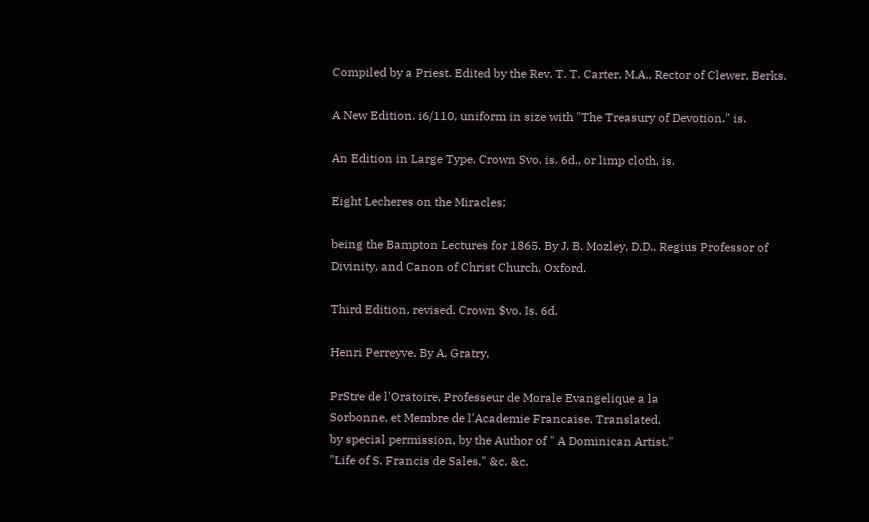Compiled by a Priest. Edited by the Rev. T. T. Carter, M.A., Rector of Clewer, Berks.

A New Edition. i6/110, uniform in size with "The Treasury of Devotion." is.

An Edition in Large Type. Crown Svo. is. 6d., or limp cloth, is.

Eight Lecheres on the Miracles;

being the Bampton Lectures for 1865. By J. B. Mozley, D.D., Regius Professor of Divinity, and Canon of Christ Church, Oxford.

Third Edition, revised. Crown $vo. Is. 6d.

Henri Perreyve. By A. Gratry,

PrStre de l'Oratoire, Professeur de Morale Evangelique a la
Sorbonne, et Membre de l'Academie Francaise. Translated,
by special permission, by the Author of " A Dominican Artist,"
"Life of S. Francis de Sales," &c. &c.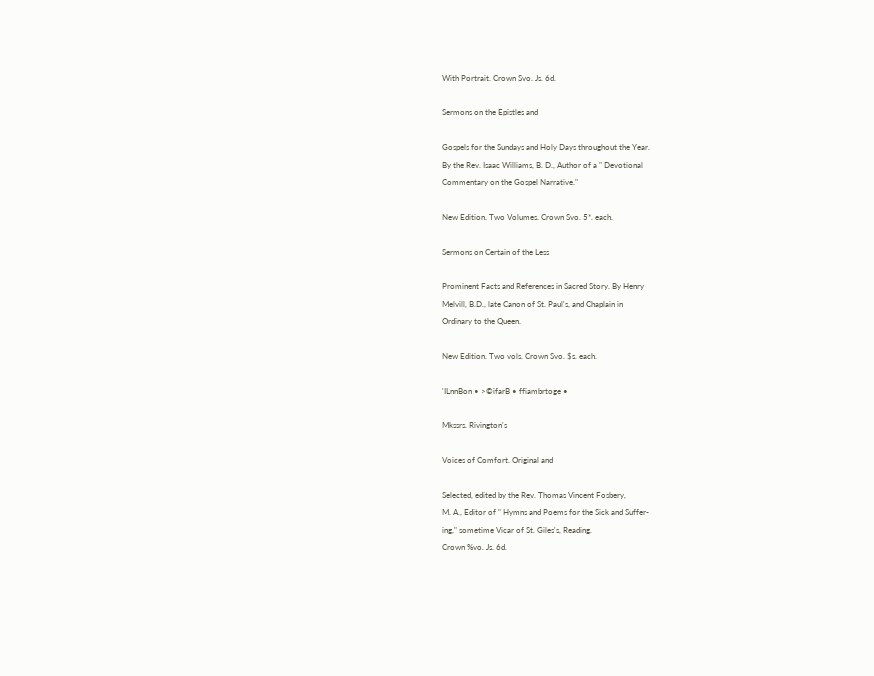With Portrait. Crown Svo. Js. 6d.

Sermons on the Epistles and

Gospels for the Sundays and Holy Days throughout the Year.
By the Rev. Isaac Williams, B. D., Author of a " Devotional
Commentary on the Gospel Narrative."

New Edition. Two Volumes. Crown Svo. 5*. each.

Sermons on Certain of the Less

Prominent Facts and References in Sacred Story. By Henry
Melvill, B.D., late Canon of St. Paul's, and Chaplain in
Ordinary to the Queen.

New Edition. Two vols. Crown Svo. $s. each.

'ILnnBon • >©ifarB • ffiambrtoge •

Mkssrs. Rivington's

Voices of Comfort. Original and

Selected, edited by the Rev. Thomas Vincent Fosbery,
M. A., Editor of " Hymns and Poems for the Sick and Suffer-
ing," sometime Vicar of St. Giles's, Reading.
Crown %vo. Js. 6d.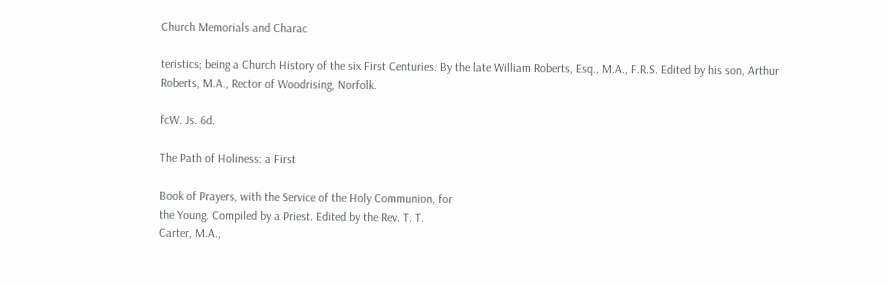Church Memorials and Charac

teristics; being a Church History of the six First Centuries. By the late William Roberts, Esq., M.A., F.R.S. Edited by his son, Arthur Roberts, M.A., Rector of Woodrising, Norfolk.

fcW. Js. 6d.

The Path of Holiness: a First

Book of Prayers, with the Service of the Holy Communion, for
the Young. Compiled by a Priest. Edited by the Rev. T. T.
Carter, M.A.,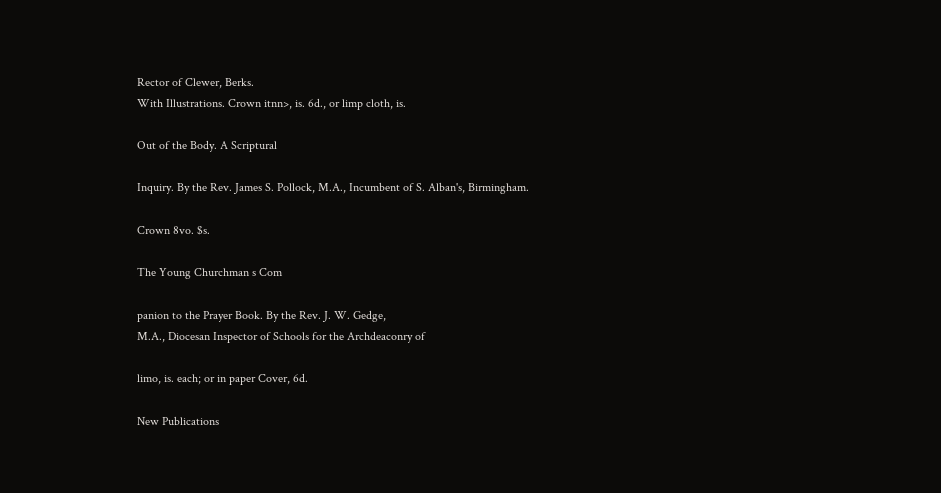Rector of Clewer, Berks.
With Illustrations. Crown itnn>, is. 6d., or limp cloth, is.

Out of the Body. A Scriptural

Inquiry. By the Rev. James S. Pollock, M.A., Incumbent of S. Alban's, Birmingham.

Crown 8vo. $s.

The Young Churchman s Com

panion to the Prayer Book. By the Rev. J. W. Gedge,
M.A., Diocesan Inspector of Schools for the Archdeaconry of

limo, is. each; or in paper Cover, 6d.

New Publications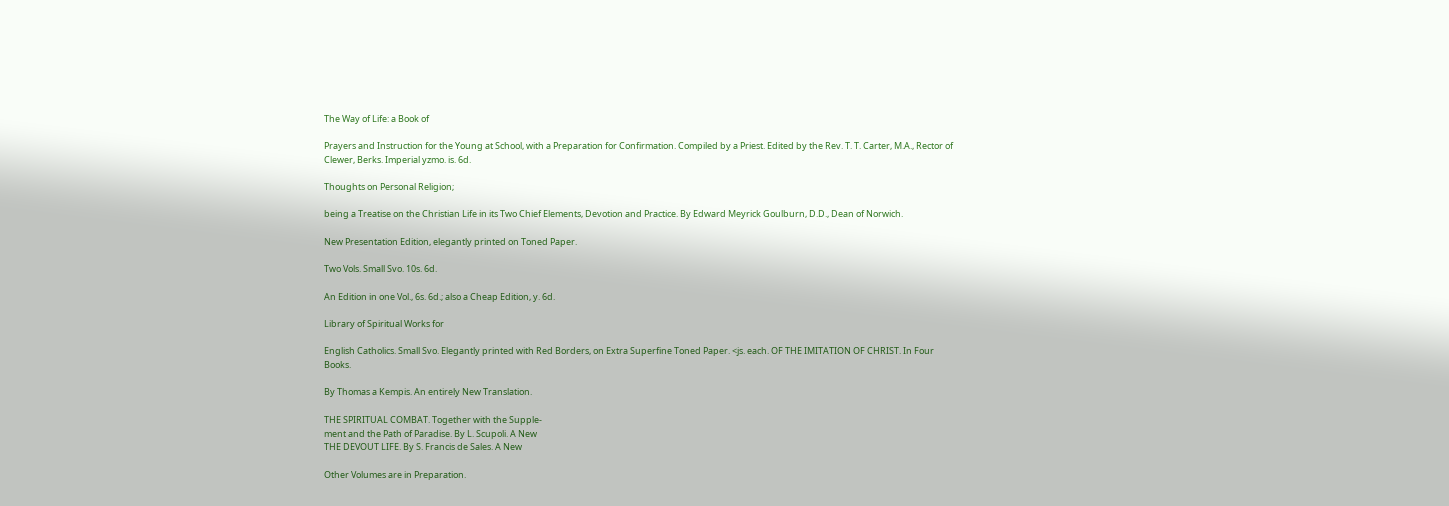The Way of Life: a Book of

Prayers and Instruction for the Young at School, with a Preparation for Confirmation. Compiled by a Priest. Edited by the Rev. T. T. Carter, M.A., Rector of Clewer, Berks. Imperial yzmo. is. 6d.

Thoughts on Personal Religion;

being a Treatise on the Christian Life in its Two Chief Elements, Devotion and Practice. By Edward Meyrick Goulburn, D.D., Dean of Norwich.

New Presentation Edition, elegantly printed on Toned Paper.

Two Vols. Small Svo. 10s. 6d.

An Edition in one Vol., 6s. 6d.; also a Cheap Edition, y. 6d.

Library of Spiritual Works for

English Catholics. Small Svo. Elegantly printed with Red Borders, on Extra Superfine Toned Paper. <js. each. OF THE IMITATION OF CHRIST. In Four Books.

By Thomas a Kempis. An entirely New Translation.

THE SPIRITUAL COMBAT. Together with the Supple-
ment and the Path of Paradise. By L. Scupoli. A New
THE DEVOUT LIFE. By S. Francis de Sales. A New

Other Volumes are in Preparation.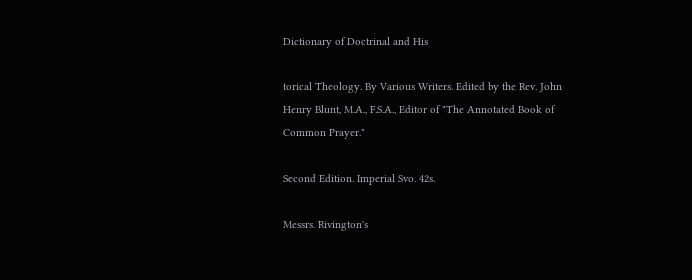Dictionary of Doctrinal and His

torical Theology. By Various Writers. Edited by the Rev. John Henry Blunt, M.A., F.S.A., Editor of "The Annotated Book of Common Prayer."

Second Edition. Imperial Svo. 42s.

Messrs. Rivington's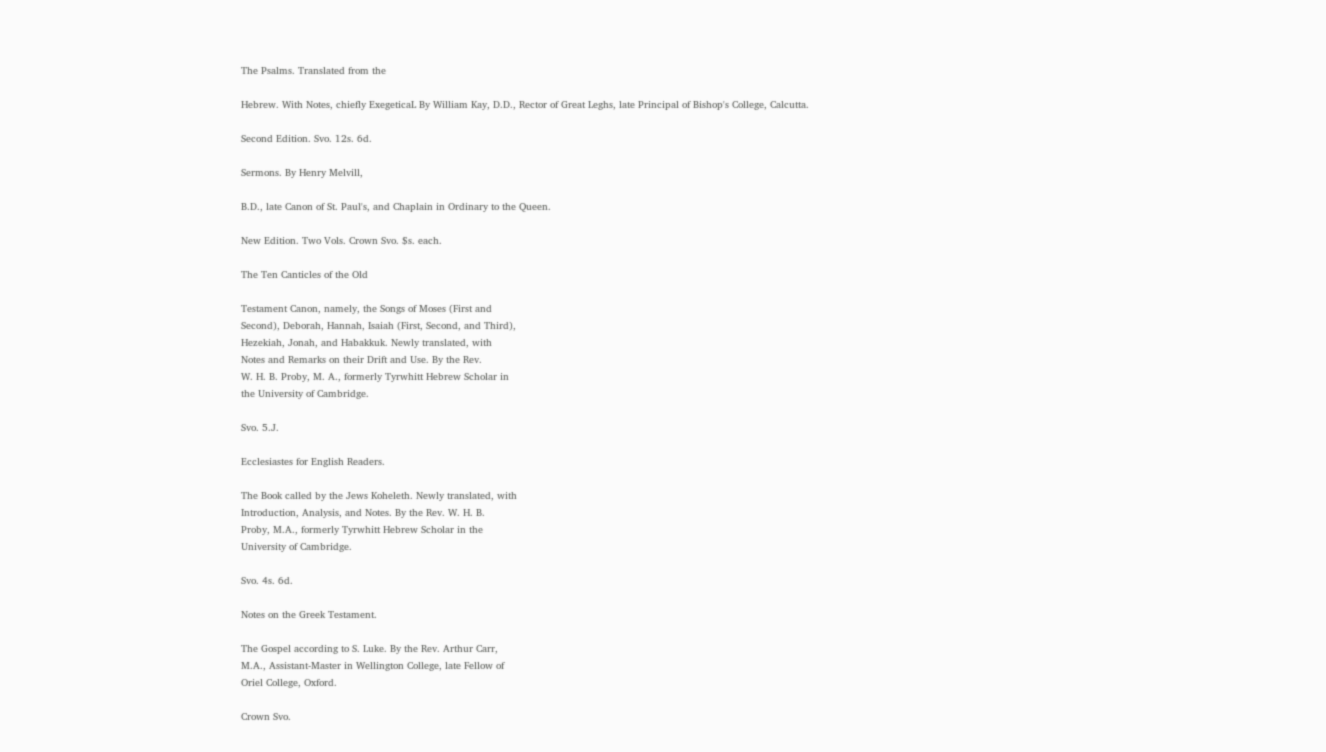The Psalms. Translated from the

Hebrew. With Notes, chiefly ExegeticaL By William Kay, D.D., Rector of Great Leghs, late Principal of Bishop's College, Calcutta.

Second Edition. Svo. 12s. 6d.

Sermons. By Henry Melvill,

B.D., late Canon of St. Paul's, and Chaplain in Ordinary to the Queen.

New Edition. Two Vols. Crown Svo. $s. each.

The Ten Canticles of the Old

Testament Canon, namely, the Songs of Moses (First and
Second), Deborah, Hannah, Isaiah (First, Second, and Third),
Hezekiah, Jonah, and Habakkuk. Newly translated, with
Notes and Remarks on their Drift and Use. By the Rev.
W. H. B. Proby, M. A., formerly Tyrwhitt Hebrew Scholar in
the University of Cambridge.

Svo. 5.J.

Ecclesiastes for English Readers.

The Book called by the Jews Koheleth. Newly translated, with
Introduction, Analysis, and Notes. By the Rev. W. H. B.
Proby, M.A., formerly Tyrwhitt Hebrew Scholar in the
University of Cambridge.

Svo. 4s. 6d.

Notes on the Greek Testament.

The Gospel according to S. Luke. By the Rev. Arthur Carr,
M.A., Assistant-Master in Wellington College, late Fellow of
Oriel College, Oxford.

Crown Svo.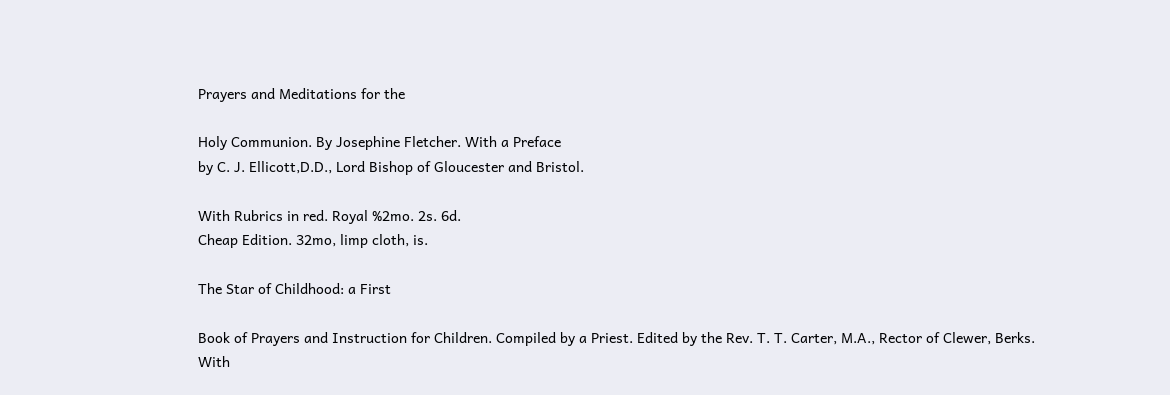Prayers and Meditations for the

Holy Communion. By Josephine Fletcher. With a Preface
by C. J. Ellicott,D.D., Lord Bishop of Gloucester and Bristol.

With Rubrics in red. Royal %2mo. 2s. 6d.
Cheap Edition. 32mo, limp cloth, is.

The Star of Childhood: a First

Book of Prayers and Instruction for Children. Compiled by a Priest. Edited by the Rev. T. T. Carter, M.A., Rector of Clewer, Berks. With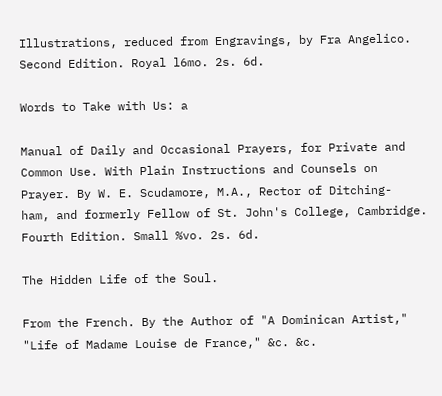Illustrations, reduced from Engravings, by Fra Angelico. Second Edition. Royal l6mo. 2s. 6d.

Words to Take with Us: a

Manual of Daily and Occasional Prayers, for Private and
Common Use. With Plain Instructions and Counsels on
Prayer. By W. E. Scudamore, M.A., Rector of Ditching-
ham, and formerly Fellow of St. John's College, Cambridge.
Fourth Edition. Small %vo. 2s. 6d.

The Hidden Life of the Soul.

From the French. By the Author of "A Dominican Artist,"
"Life of Madame Louise de France," &c. &c.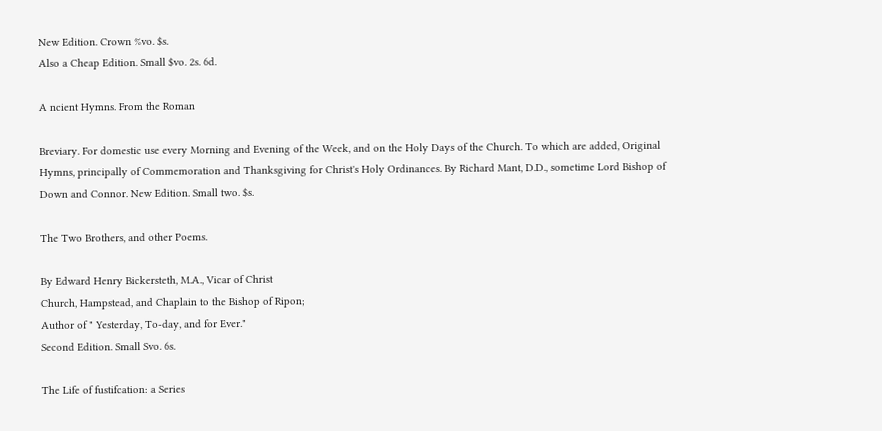New Edition. Crown %vo. $s.
Also a Cheap Edition. Small $vo. 2s. 6d.

A ncient Hymns. From the Roman

Breviary. For domestic use every Morning and Evening of the Week, and on the Holy Days of the Church. To which are added, Original Hymns, principally of Commemoration and Thanksgiving for Christ's Holy Ordinances. By Richard Mant, D.D., sometime Lord Bishop of Down and Connor. New Edition. Small two. $s.

The Two Brothers, and other Poems.

By Edward Henry Bickersteth, M.A., Vicar of Christ
Church, Hampstead, and Chaplain to the Bishop of Ripon;
Author of " Yesterday, To-day, and for Ever."
Second Edition. Small Svo. 6s.

The Life of fustifcation: a Series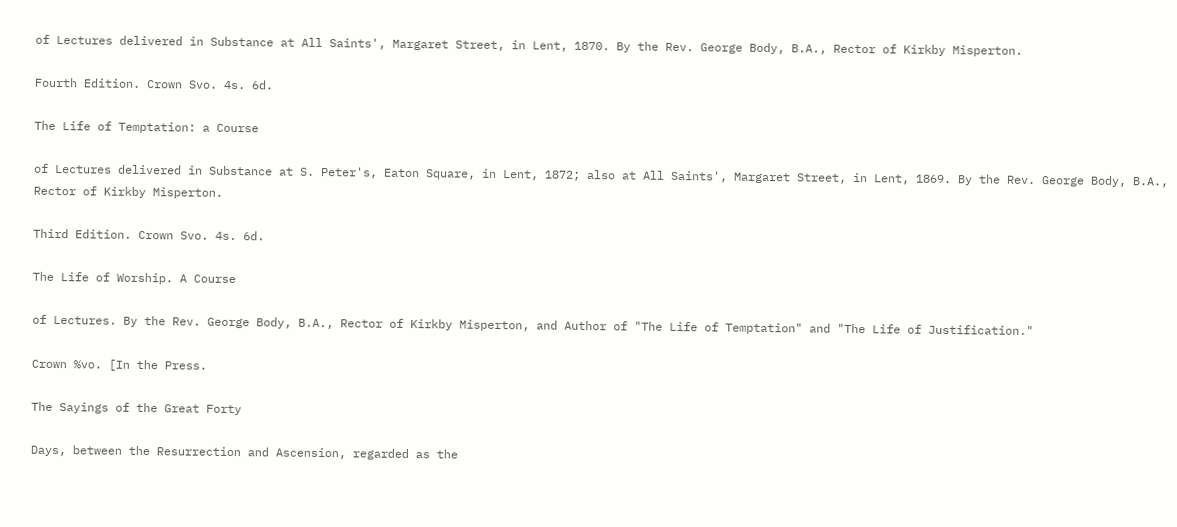of Lectures delivered in Substance at All Saints', Margaret Street, in Lent, 1870. By the Rev. George Body, B.A., Rector of Kirkby Misperton.

Fourth Edition. Crown Svo. 4s. 6d.

The Life of Temptation: a Course

of Lectures delivered in Substance at S. Peter's, Eaton Square, in Lent, 1872; also at All Saints', Margaret Street, in Lent, 1869. By the Rev. George Body, B.A., Rector of Kirkby Misperton.

Third Edition. Crown Svo. 4s. 6d.

The Life of Worship. A Course

of Lectures. By the Rev. George Body, B.A., Rector of Kirkby Misperton, and Author of "The Life of Temptation" and "The Life of Justification."

Crown %vo. [In the Press.

The Sayings of the Great Forty

Days, between the Resurrection and Ascension, regarded as the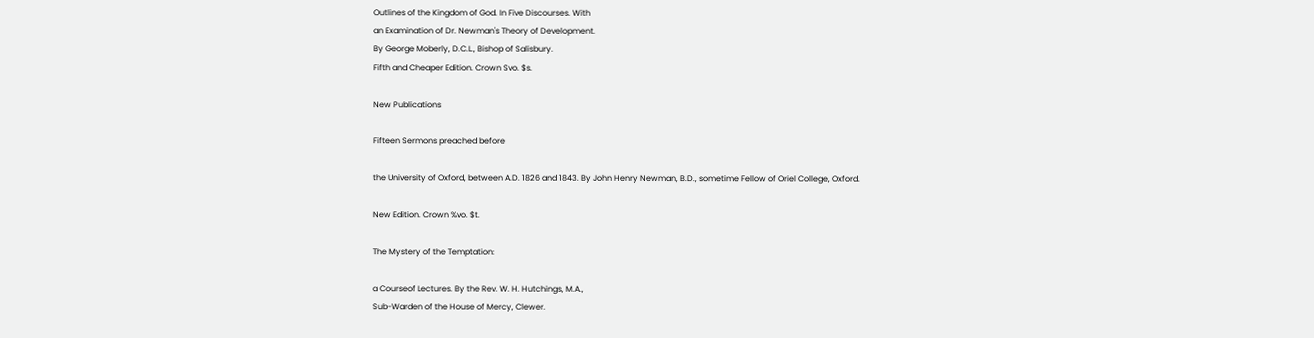Outlines of the Kingdom of God. In Five Discourses. With
an Examination of Dr. Newman's Theory of Development.
By George Moberly, D.C.L., Bishop of Salisbury.
Fifth and Cheaper Edition. Crown Svo. $s.

New Publications

Fifteen Sermons preached before

the University of Oxford, between A.D. 1826 and 1843. By John Henry Newman, B.D., sometime Fellow of Oriel College, Oxford.

New Edition. Crown %vo. $t.

The Mystery of the Temptation:

a Courseof Lectures. By the Rev. W. H. Hutchings, M.A.,
Sub-Warden of the House of Mercy, Clewer.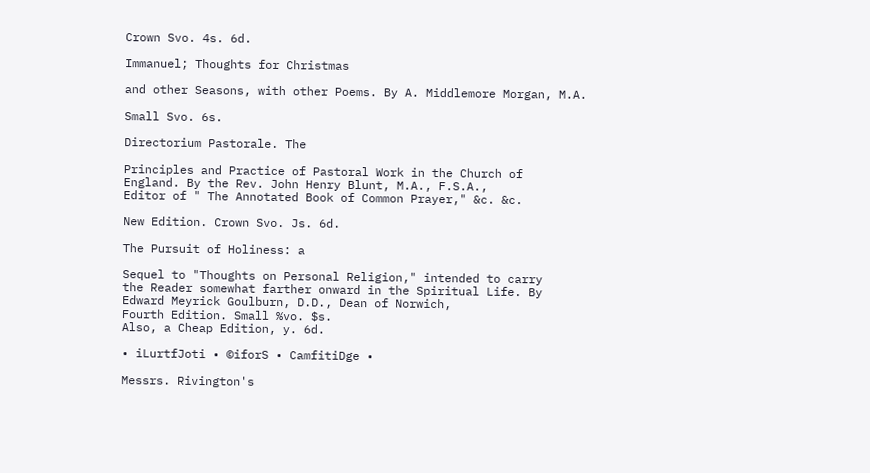Crown Svo. 4s. 6d.

Immanuel; Thoughts for Christmas

and other Seasons, with other Poems. By A. Middlemore Morgan, M.A.

Small Svo. 6s.

Directorium Pastorale. The

Principles and Practice of Pastoral Work in the Church of
England. By the Rev. John Henry Blunt, M.A., F.S.A.,
Editor of " The Annotated Book of Common Prayer," &c. &c.

New Edition. Crown Svo. Js. 6d.

The Pursuit of Holiness: a

Sequel to "Thoughts on Personal Religion," intended to carry
the Reader somewhat farther onward in the Spiritual Life. By
Edward Meyrick Goulburn, D.D., Dean of Norwich,
Fourth Edition. Small %vo. $s.
Also, a Cheap Edition, y. 6d.

• iLurtfJoti • ©iforS • CamfitiDge •

Messrs. Rivington's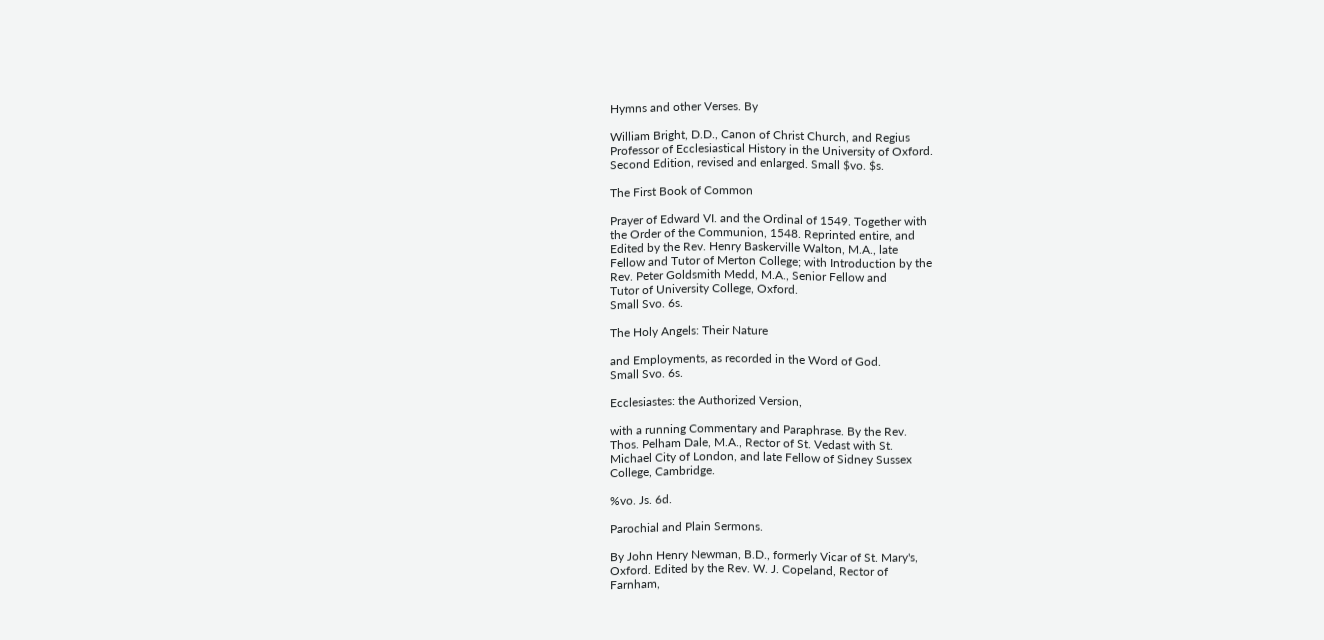Hymns and other Verses. By

William Bright, D.D., Canon of Christ Church, and Regius
Professor of Ecclesiastical History in the University of Oxford.
Second Edition, revised and enlarged. Small $vo. $s.

The First Book of Common

Prayer of Edward VI. and the Ordinal of 1549. Together with
the Order of the Communion, 1548. Reprinted entire, and
Edited by the Rev. Henry Baskerville Walton, M.A., late
Fellow and Tutor of Merton College; with Introduction by the
Rev. Peter Goldsmith Medd, M.A., Senior Fellow and
Tutor of University College, Oxford.
Small Svo. 6s.

The Holy Angels: Their Nature

and Employments, as recorded in the Word of God.
Small Svo. 6s.

Ecclesiastes: the Authorized Version,

with a running Commentary and Paraphrase. By the Rev.
Thos. Pelham Dale, M.A., Rector of St. Vedast with St.
Michael City of London, and late Fellow of Sidney Sussex
College, Cambridge.

%vo. Js. 6d.

Parochial and Plain Sermons.

By John Henry Newman, B.D., formerly Vicar of St. Mary's,
Oxford. Edited by the Rev. W. J. Copeland, Rector of
Farnham,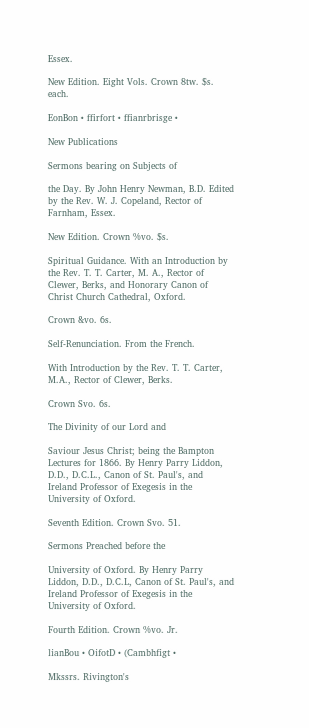Essex.

New Edition. Eight Vols. Crown 8tw. $s. each.

EonBon • ffirfort • ffianrbrisge •

New Publications

Sermons bearing on Subjects of

the Day. By John Henry Newman, B.D. Edited by the Rev. W. J. Copeland, Rector of Farnham, Essex.

New Edition. Crown %vo. $s.

Spiritual Guidance. With an Introduction by the Rev. T. T. Carter, M. A., Rector of Clewer, Berks, and Honorary Canon of Christ Church Cathedral, Oxford.

Crown &vo. 6s.

Self-Renunciation. From the French.

With Introduction by the Rev. T. T. Carter, M.A., Rector of Clewer, Berks.

Crown Svo. 6s.

The Divinity of our Lord and

Saviour Jesus Christ; being the Bampton Lectures for 1866. By Henry Parry Liddon, D.D., D.C.L., Canon of St. Paul's, and Ireland Professor of Exegesis in the University of Oxford.

Seventh Edition. Crown Svo. 51.

Sermons Preached before the

University of Oxford. By Henry Parry Liddon, D.D., D.C.L, Canon of St. Paul's, and Ireland Professor of Exegesis in the University of Oxford.

Fourth Edition. Crown %vo. Jr.

lianBou • OifotD • (Cambhfigt •

Mkssrs. Rivington's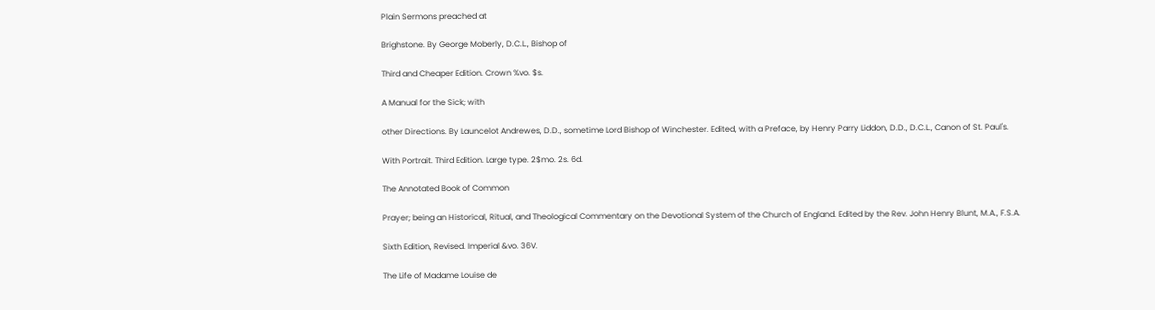Plain Sermons preached at

Brighstone. By George Moberly, D.C.L., Bishop of

Third and Cheaper Edition. Crown %vo. $s.

A Manual for the Sick; with

other Directions. By Launcelot Andrewes, D.D., sometime Lord Bishop of Winchester. Edited, with a Preface, by Henry Parry Liddon, D.D., D.C.L., Canon of St. Paul's.

With Portrait. Third Edition. Large type. 2$mo. 2s. 6d.

The Annotated Book of Common

Prayer; being an Historical, Ritual, and Theological Commentary on the Devotional System of the Church of England. Edited by the Rev. John Henry Blunt, M.A., F.S.A.

Sixth Edition, Revised. Imperial &vo. 36V.

The Life of Madame Louise de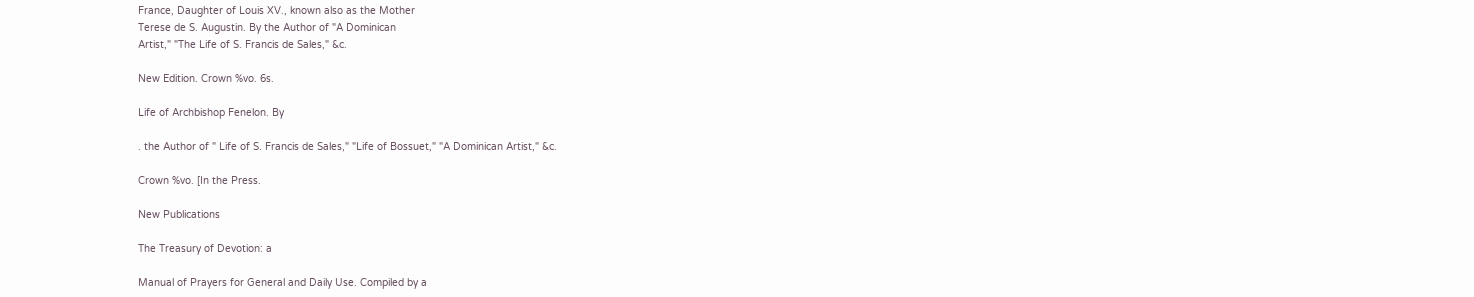France, Daughter of Louis XV., known also as the Mother
Terese de S. Augustin. By the Author of "A Dominican
Artist," "The Life of S. Francis de Sales," &c.

New Edition. Crown %vo. 6s.

Life of Archbishop Fenelon. By

. the Author of " Life of S. Francis de Sales," "Life of Bossuet," "A Dominican Artist," &c.

Crown %vo. [In the Press.

New Publications

The Treasury of Devotion: a

Manual of Prayers for General and Daily Use. Compiled by a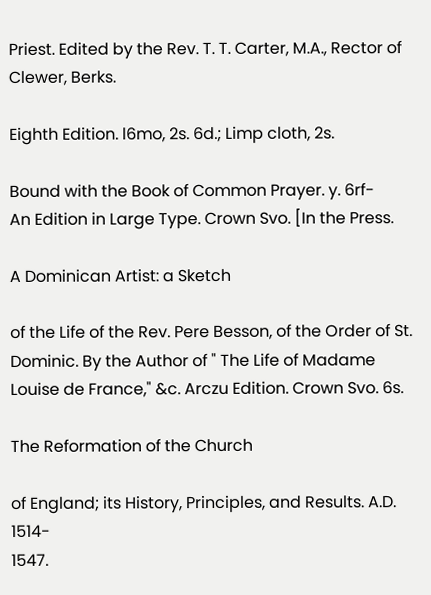Priest. Edited by the Rev. T. T. Carter, M.A., Rector of
Clewer, Berks.

Eighth Edition. l6mo, 2s. 6d.; Limp cloth, 2s.

Bound with the Book of Common Prayer. y. 6rf-
An Edition in Large Type. Crown Svo. [In the Press.

A Dominican Artist: a Sketch

of the Life of the Rev. Pere Besson, of the Order of St. Dominic. By the Author of " The Life of Madame Louise de France," &c. Arczu Edition. Crown Svo. 6s.

The Reformation of the Church

of England; its History, Principles, and Results. A.D. 1514-
1547.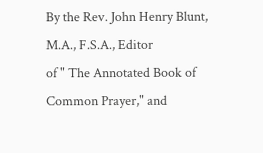By the Rev. John Henry Blunt, M.A., F.S.A., Editor
of " The Annotated Book of Common Prayer," and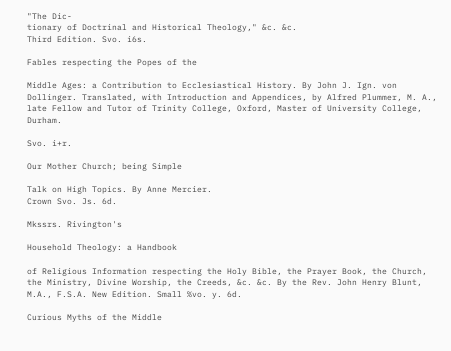"The Dic-
tionary of Doctrinal and Historical Theology," &c. &c.
Third Edition. Svo. i6s.

Fables respecting the Popes of the

Middle Ages: a Contribution to Ecclesiastical History. By John J. Ign. von Dollinger. Translated, with Introduction and Appendices, by Alfred Plummer, M. A., late Fellow and Tutor of Trinity College, Oxford, Master of University College, Durham.

Svo. i+r.

Our Mother Church; being Simple

Talk on High Topics. By Anne Mercier.
Crown Svo. Js. 6d.

Mkssrs. Rivington's

Household Theology: a Handbook

of Religious Information respecting the Holy Bible, the Prayer Book, the Church, the Ministry, Divine Worship, the Creeds, &c. &c. By the Rev. John Henry Blunt, M.A., F.S.A. New Edition. Small %vo. y. 6d.

Curious Myths of the Middle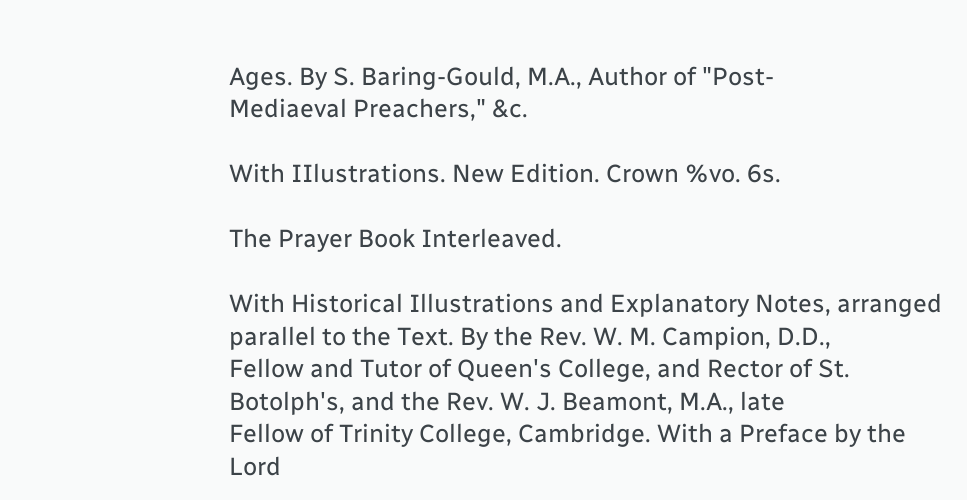Ages. By S. Baring-Gould, M.A., Author of "Post-
Mediaeval Preachers," &c.

With IIlustrations. New Edition. Crown %vo. 6s.

The Prayer Book Interleaved.

With Historical Illustrations and Explanatory Notes, arranged
parallel to the Text. By the Rev. W. M. Campion, D.D.,
Fellow and Tutor of Queen's College, and Rector of St.
Botolph's, and the Rev. W. J. Beamont, M.A., late
Fellow of Trinity College, Cambridge. With a Preface by the
Lord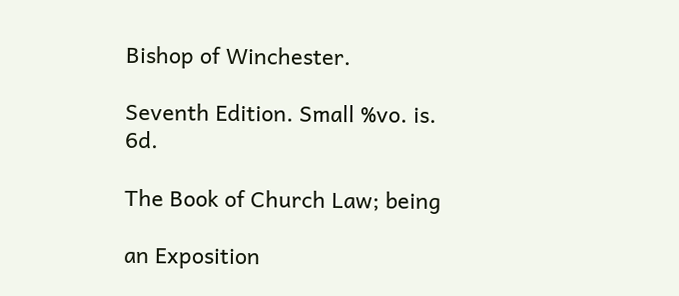Bishop of Winchester.

Seventh Edition. Small %vo. is. 6d.

The Book of Church Law; being

an Exposition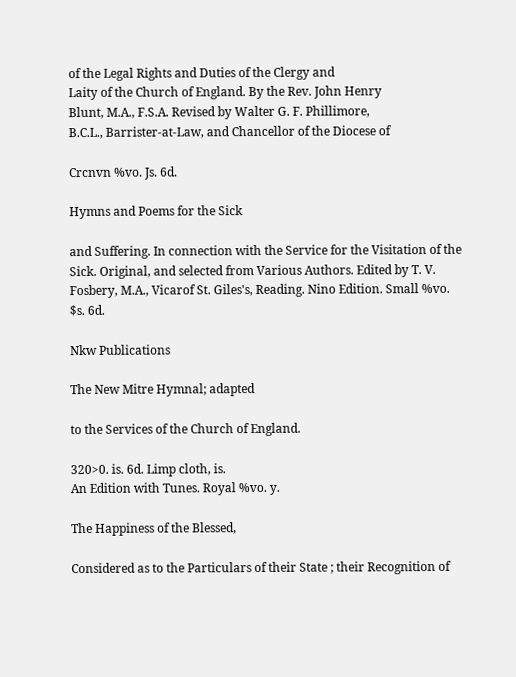of the Legal Rights and Duties of the Clergy and
Laity of the Church of England. By the Rev. John Henry
Blunt, M.A., F.S.A. Revised by Walter G. F. Phillimore,
B.C.L., Barrister-at-Law, and Chancellor of the Diocese of

Crcnvn %vo. Js. 6d.

Hymns and Poems for the Sick

and Suffering. In connection with the Service for the Visitation of the Sick. Original, and selected from Various Authors. Edited by T. V. Fosbery, M.A., Vicarof St. Giles's, Reading. Nino Edition. Small %vo. $s. 6d.

Nkw Publications

The New Mitre Hymnal; adapted

to the Services of the Church of England.

320>0. is. 6d. Limp cloth, is.
An Edition with Tunes. Royal %vo. y.

The Happiness of the Blessed,

Considered as to the Particulars of their State ; their Recognition of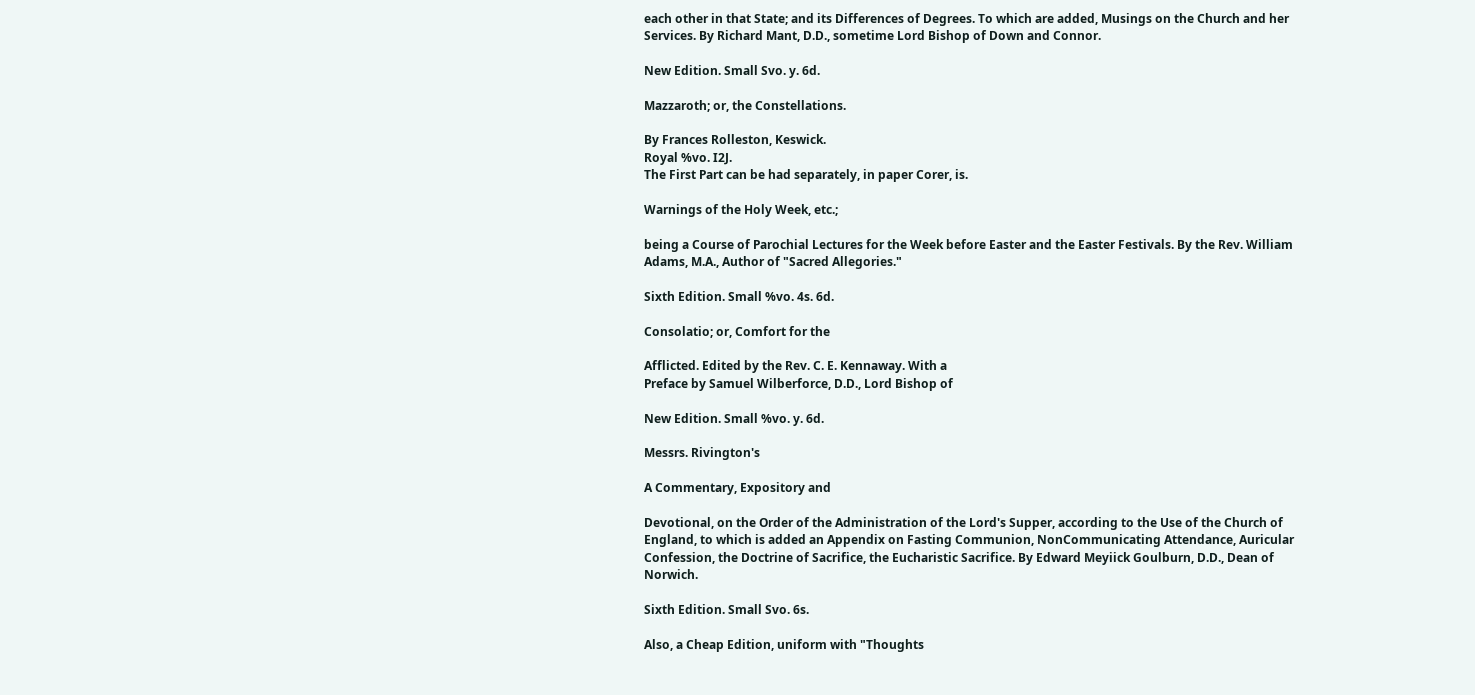each other in that State; and its Differences of Degrees. To which are added, Musings on the Church and her Services. By Richard Mant, D.D., sometime Lord Bishop of Down and Connor.

New Edition. Small Svo. y. 6d.

Mazzaroth; or, the Constellations.

By Frances Rolleston, Keswick.
Royal %vo. I2J.
The First Part can be had separately, in paper Corer, is.

Warnings of the Holy Week, etc.;

being a Course of Parochial Lectures for the Week before Easter and the Easter Festivals. By the Rev. William Adams, M.A., Author of "Sacred Allegories."

Sixth Edition. Small %vo. 4s. 6d.

Consolatio; or, Comfort for the

Afflicted. Edited by the Rev. C. E. Kennaway. With a
Preface by Samuel Wilberforce, D.D., Lord Bishop of

New Edition. Small %vo. y. 6d.

Messrs. Rivington's

A Commentary, Expository and

Devotional, on the Order of the Administration of the Lord's Supper, according to the Use of the Church of England, to which is added an Appendix on Fasting Communion, NonCommunicating Attendance, Auricular Confession, the Doctrine of Sacrifice, the Eucharistic Sacrifice. By Edward Meyiick Goulburn, D.D., Dean of Norwich.

Sixth Edition. Small Svo. 6s.

Also, a Cheap Edition, uniform with "Thoughts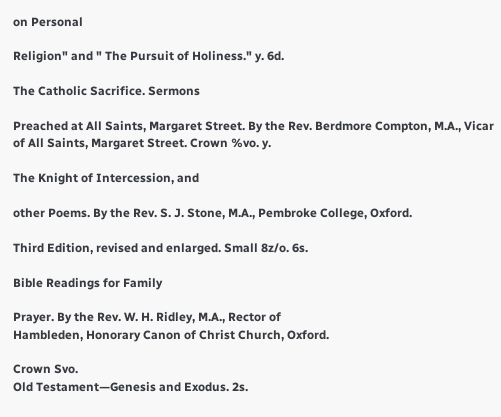on Personal

Religion" and " The Pursuit of Holiness." y. 6d.

The Catholic Sacrifice. Sermons

Preached at All Saints, Margaret Street. By the Rev. Berdmore Compton, M.A., Vicar of All Saints, Margaret Street. Crown %vo. y.

The Knight of Intercession, and

other Poems. By the Rev. S. J. Stone, M.A., Pembroke College, Oxford.

Third Edition, revised and enlarged. Small 8z/o. 6s.

Bible Readings for Family

Prayer. By the Rev. W. H. Ridley, M.A., Rector of
Hambleden, Honorary Canon of Christ Church, Oxford.

Crown Svo.
Old Testament—Genesis and Exodus. 2s.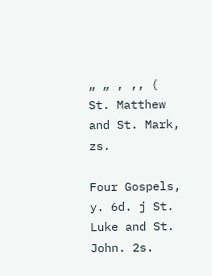„ „ , ,, ( St. Matthew and St. Mark, zs.

Four Gospels, y. 6d. j St. Luke and St. John. 2s.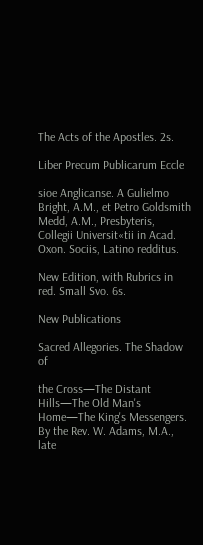The Acts of the Apostles. 2s.

Liber Precum Publicarum Eccle

sioe Anglicanse. A Gulielmo Bright, A.M., et Petro Goldsmith Medd, A.M., Presbyteris, Collegii Universit«tii in Acad. Oxon. Sociis, Latino redditus.

New Edition, with Rubrics in red. Small Svo. 6s.

New Publications

Sacred Allegories. The Shadow of

the Cross—The Distant Hills—The Old Man's Home—The King's Messengers. By the Rev. W. Adams, M.A., late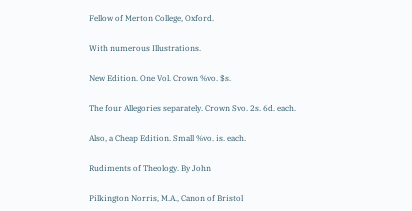Fellow of Merton College, Oxford.

With numerous Illustrations.

New Edition. One Vol. Crown %vo. $s.

The four Allegories separately. Crown Svo. 2s. 6d. each.

Also, a Cheap Edition. Small %vo. is. each.

Rudiments of Theology. By John

Pilkington Norris, M.A., Canon of Bristol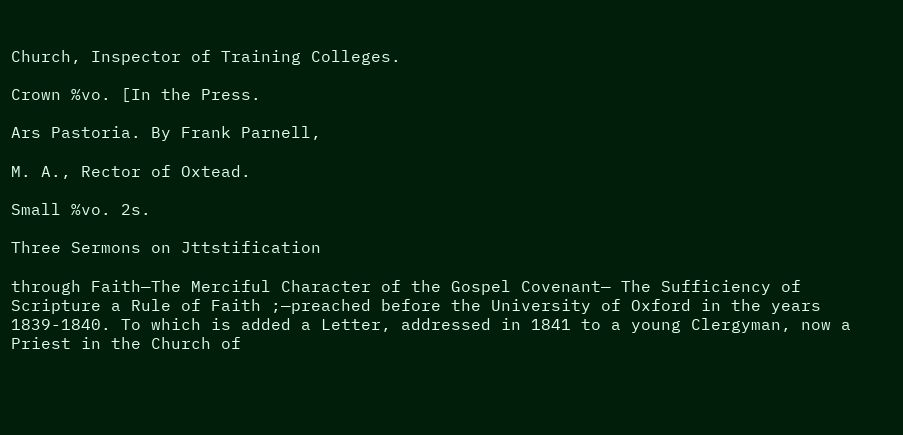Church, Inspector of Training Colleges.

Crown %vo. [In the Press.

Ars Pastoria. By Frank Parnell,

M. A., Rector of Oxtead.

Small %vo. 2s.

Three Sermons on Jttstification

through Faith—The Merciful Character of the Gospel Covenant— The Sufficiency of Scripture a Rule of Faith ;—preached before the University of Oxford in the years 1839-1840. To which is added a Letter, addressed in 1841 to a young Clergyman, now a Priest in the Church of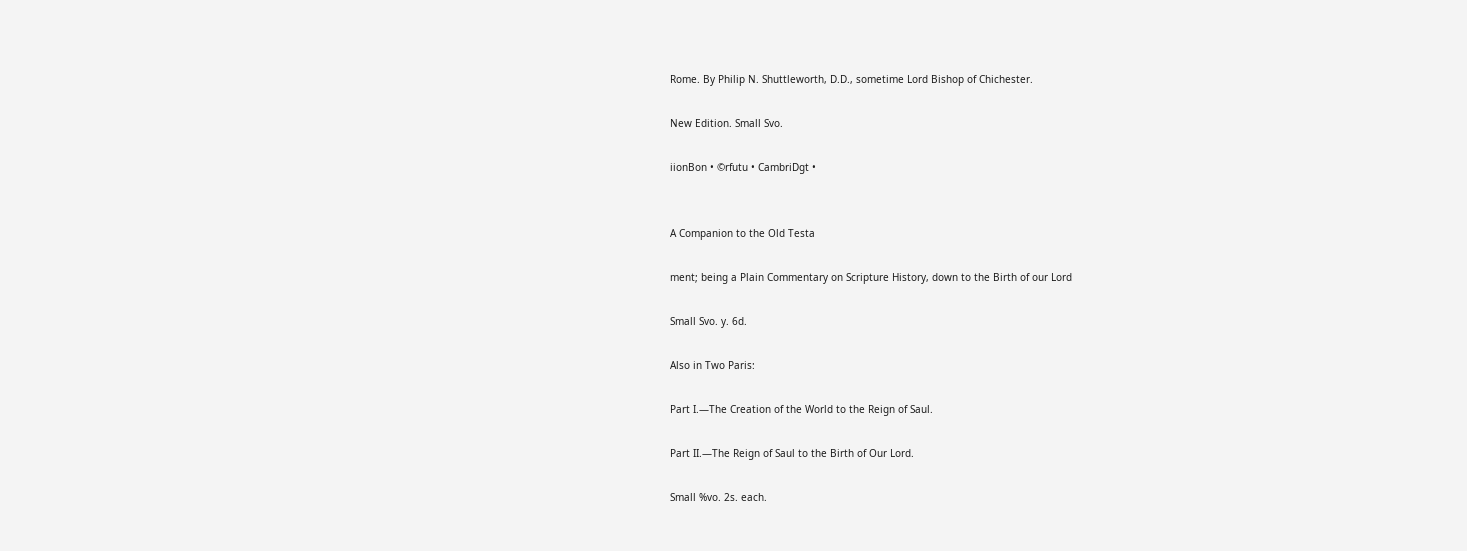Rome. By Philip N. Shuttleworth, D.D., sometime Lord Bishop of Chichester.

New Edition. Small Svo.

iionBon • ©rfutu • CambriDgt •


A Companion to the Old Testa

ment; being a Plain Commentary on Scripture History, down to the Birth of our Lord

Small Svo. y. 6d.

Also in Two Paris:

Part I.—The Creation of the World to the Reign of Saul.

Part II.—The Reign of Saul to the Birth of Our Lord.

Small %vo. 2s. each.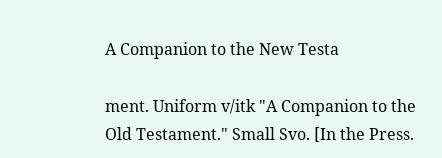A Companion to the New Testa

ment. Uniform v/itk "A Companion to the Old Testament." Small Svo. [In the Press.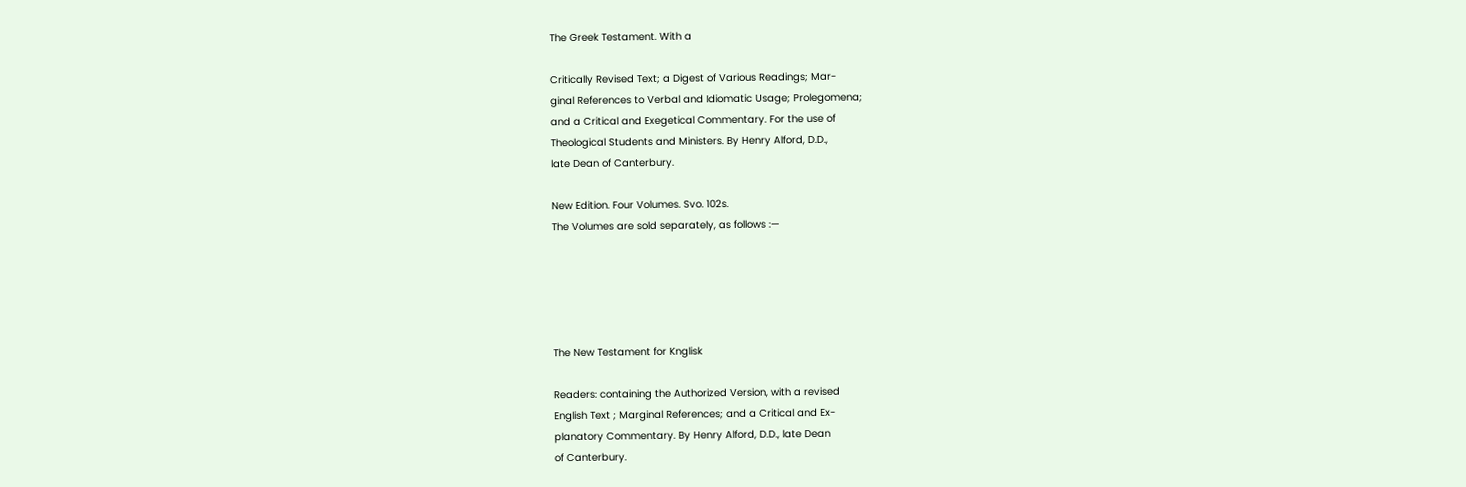The Greek Testament. With a

Critically Revised Text; a Digest of Various Readings; Mar-
ginal References to Verbal and Idiomatic Usage; Prolegomena;
and a Critical and Exegetical Commentary. For the use of
Theological Students and Ministers. By Henry Alford, D.D.,
late Dean of Canterbury.

New Edition. Four Volumes. Svo. 102s.
The Volumes are sold separately, as follows :—





The New Testament for Knglisk

Readers: containing the Authorized Version, with a revised
English Text ; Marginal References; and a Critical and Ex-
planatory Commentary. By Henry Alford, D.D., late Dean
of Canterbury.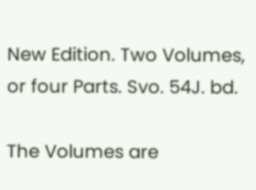New Edition. Two Volumes, or four Parts. Svo. 54J. bd.

The Volumes are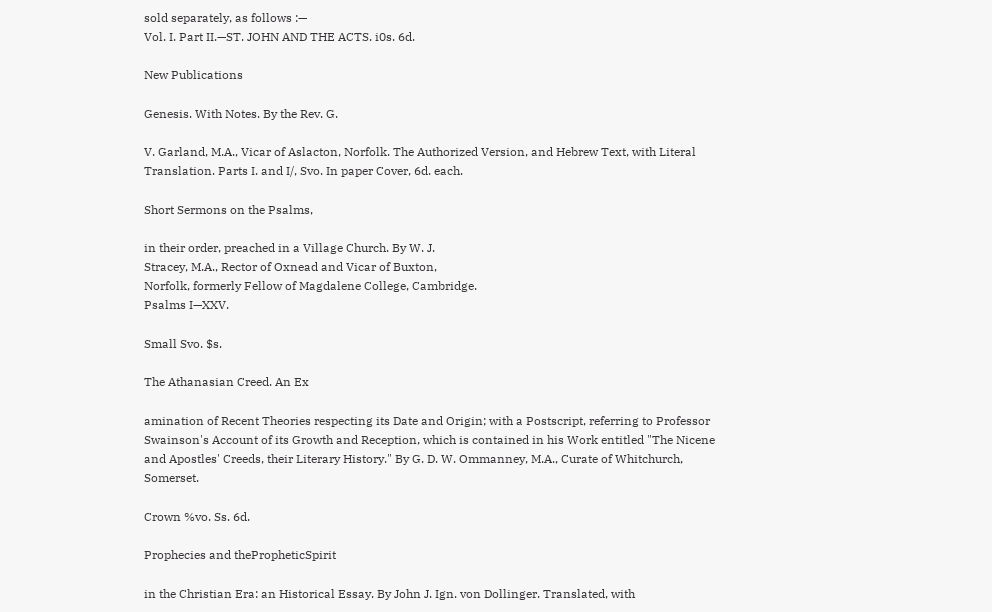sold separately, as follows :—
Vol. I. Part II.—ST. JOHN AND THE ACTS. i0s. 6d.

New Publications

Genesis. With Notes. By the Rev. G.

V. Garland, M.A., Vicar of Aslacton, Norfolk. The Authorized Version, and Hebrew Text, with Literal Translation. Parts I. and I/, Svo. In paper Cover, 6d. each.

Short Sermons on the Psalms,

in their order, preached in a Village Church. By W. J.
Stracey, M.A., Rector of Oxnead and Vicar of Buxton,
Norfolk, formerly Fellow of Magdalene College, Cambridge.
Psalms I—XXV.

Small Svo. $s.

The Athanasian Creed. An Ex

amination of Recent Theories respecting its Date and Origin; with a Postscript, referring to Professor Swainson's Account of its Growth and Reception, which is contained in his Work entitled "The Nicene and Apostles' Creeds, their Literary History." By G. D. W. Ommanney, M.A., Curate of Whitchurch, Somerset.

Crown %vo. Ss. 6d.

Prophecies and thePropheticSpirit

in the Christian Era: an Historical Essay. By John J. Ign. von Dollinger. Translated, with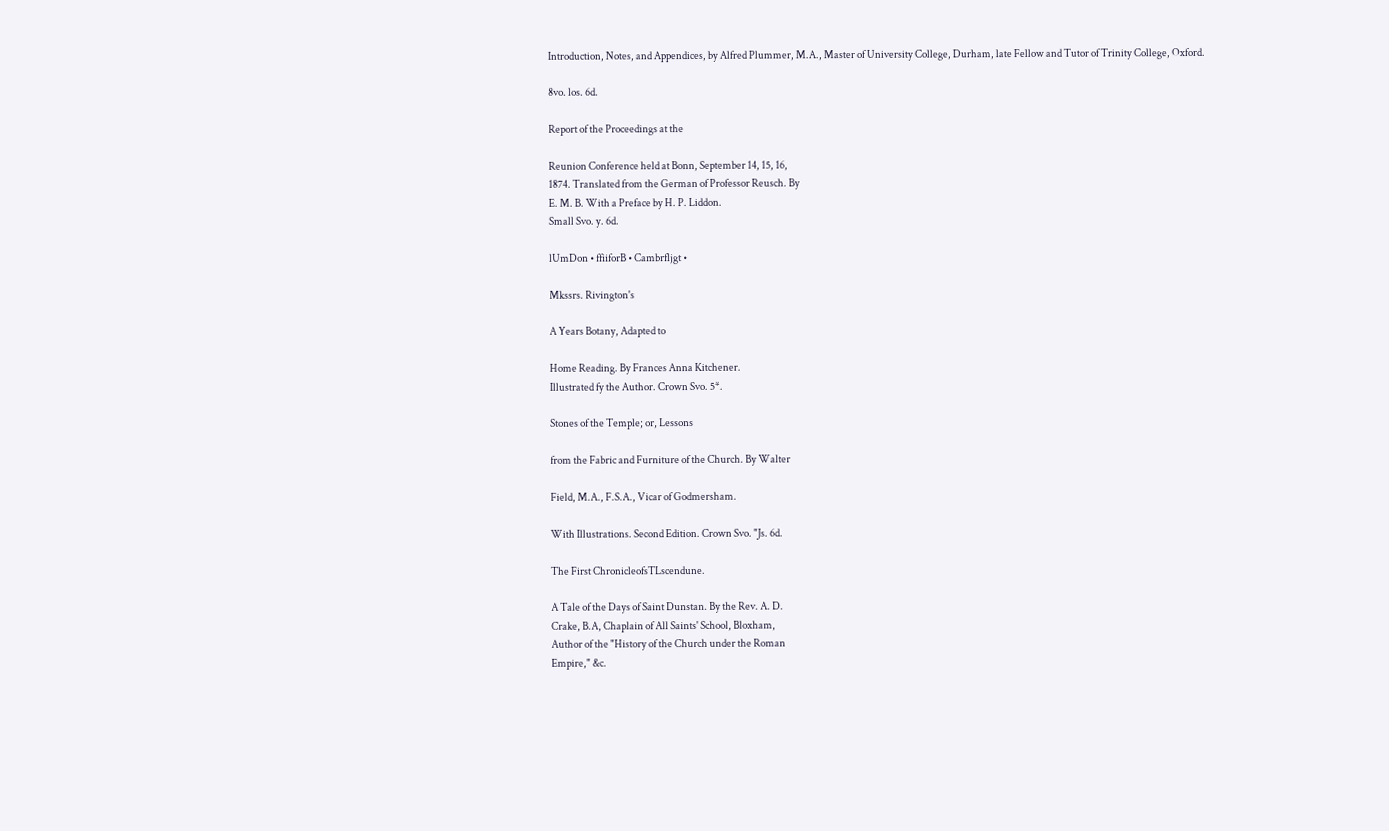Introduction, Notes, and Appendices, by Alfred Plummer, M.A., Master of University College, Durham, late Fellow and Tutor of Trinity College, Oxford.

8vo. los. 6d.

Report of the Proceedings at the

Reunion Conference held at Bonn, September 14, 15, 16,
1874. Translated from the German of Professor Reusch. By
E. M. B. With a Preface by H. P. Liddon.
Small Svo. y. 6d.

lUmDon • ffiiforB • Cambrfljgt •

Mkssrs. Rivington's

A Years Botany, Adapted to

Home Reading. By Frances Anna Kitchener.
Illustrated fy the Author. Crown Svo. 5*.

Stones of the Temple; or, Lessons

from the Fabric and Furniture of the Church. By Walter

Field, M.A., F.S.A., Vicar of Godmersham.

With Illustrations. Second Edition. Crown Svo. "Js. 6d.

The First ChronicleofsTLscendune.

A Tale of the Days of Saint Dunstan. By the Rev. A. D.
Crake, B.A, Chaplain of All Saints' School, Bloxham,
Author of the "History of the Church under the Roman
Empire," &c.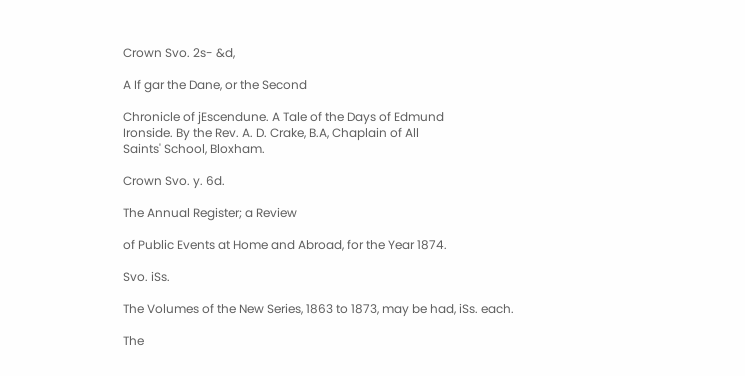Crown Svo. 2s- &d,

A If gar the Dane, or the Second

Chronicle of jEscendune. A Tale of the Days of Edmund
Ironside. By the Rev. A. D. Crake, B.A, Chaplain of All
Saints' School, Bloxham.

Crown Svo. y. 6d.

The Annual Register; a Review

of Public Events at Home and Abroad, for the Year 1874.

Svo. iSs.

The Volumes of the New Series, 1863 to 1873, may be had, iSs. each.

The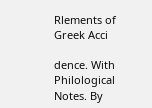Rlements of Greek Acci

dence. With Philological Notes. By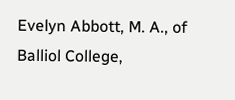Evelyn Abbott, M. A., of Balliol College,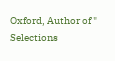Oxford, Author of " Selections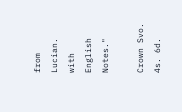from Lucian. with English Notes."

Crown Svo. 4s. 6d.